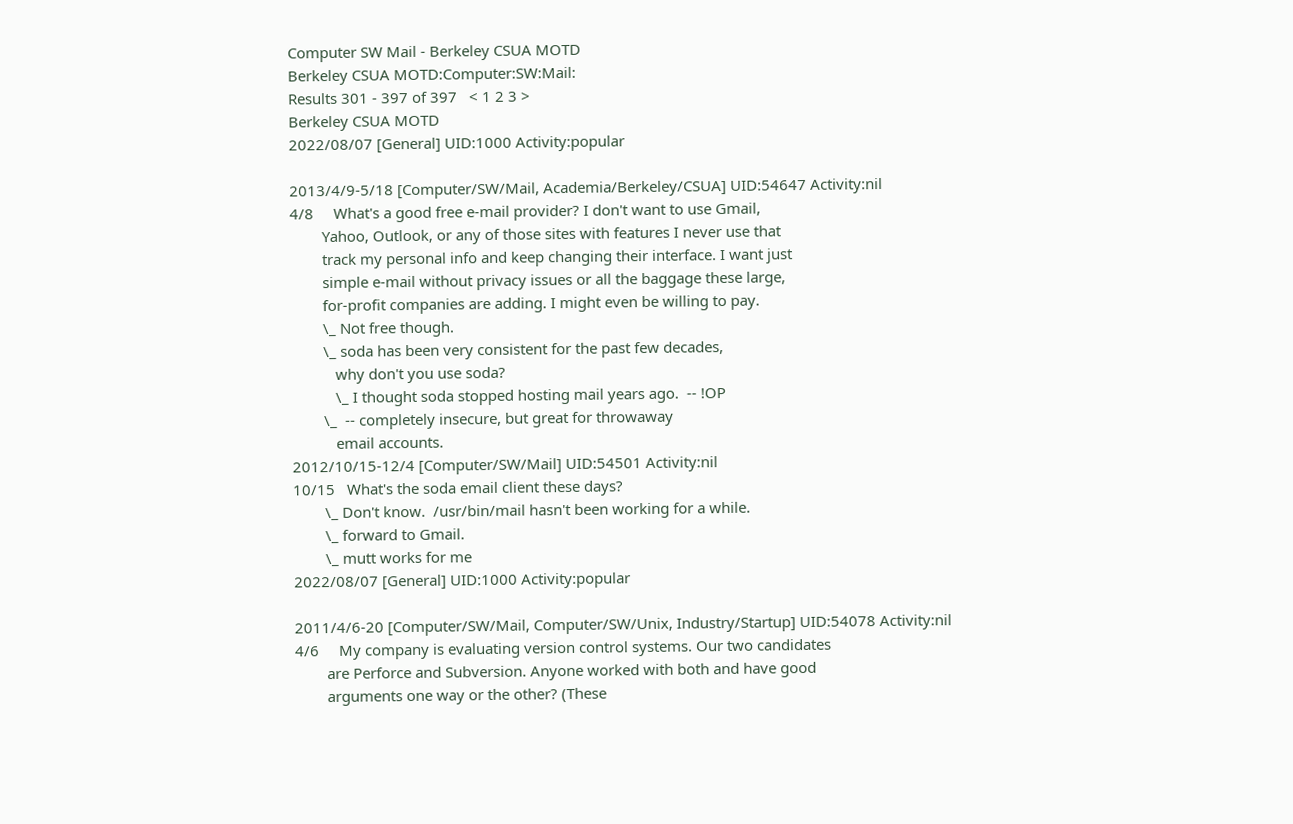Computer SW Mail - Berkeley CSUA MOTD
Berkeley CSUA MOTD:Computer:SW:Mail:
Results 301 - 397 of 397   < 1 2 3 >
Berkeley CSUA MOTD
2022/08/07 [General] UID:1000 Activity:popular

2013/4/9-5/18 [Computer/SW/Mail, Academia/Berkeley/CSUA] UID:54647 Activity:nil
4/8     What's a good free e-mail provider? I don't want to use Gmail,
        Yahoo, Outlook, or any of those sites with features I never use that
        track my personal info and keep changing their interface. I want just
        simple e-mail without privacy issues or all the baggage these large,
        for-profit companies are adding. I might even be willing to pay.
        \_ Not free though.
        \_ soda has been very consistent for the past few decades,
           why don't you use soda?
           \_ I thought soda stopped hosting mail years ago.  -- !OP
        \_  -- completely insecure, but great for throwaway
           email accounts.
2012/10/15-12/4 [Computer/SW/Mail] UID:54501 Activity:nil
10/15   What's the soda email client these days?
        \_ Don't know.  /usr/bin/mail hasn't been working for a while.
        \_ forward to Gmail.
        \_ mutt works for me
2022/08/07 [General] UID:1000 Activity:popular

2011/4/6-20 [Computer/SW/Mail, Computer/SW/Unix, Industry/Startup] UID:54078 Activity:nil
4/6     My company is evaluating version control systems. Our two candidates
        are Perforce and Subversion. Anyone worked with both and have good
        arguments one way or the other? (These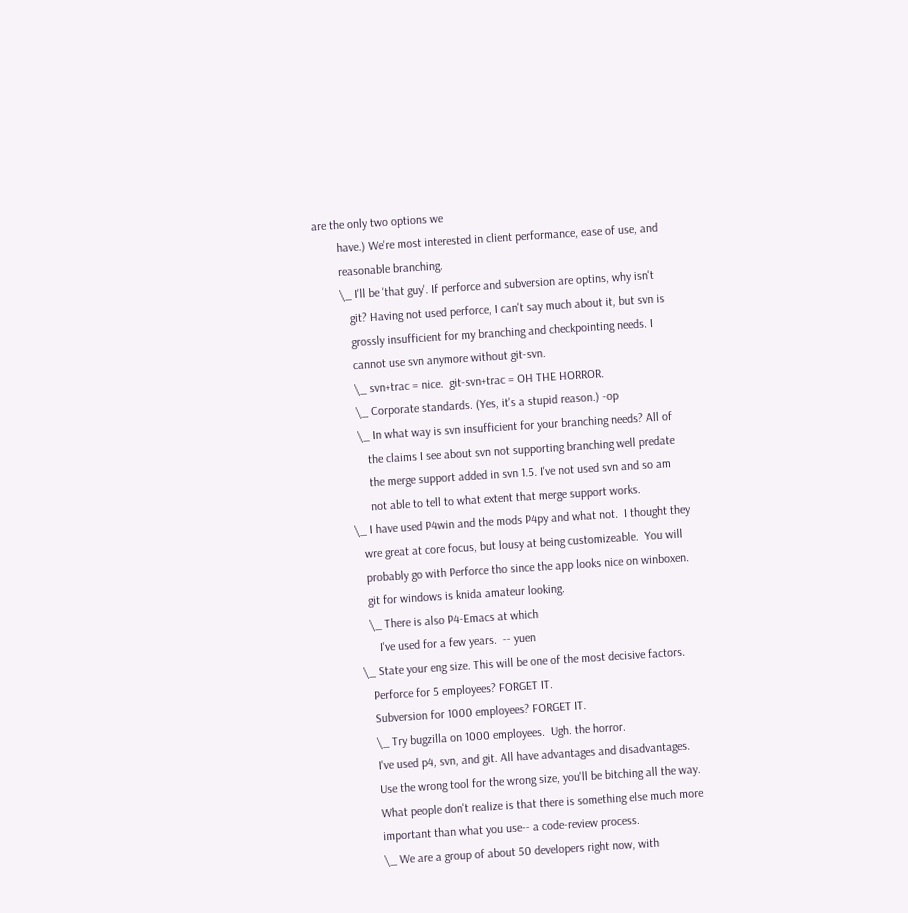are the only two options we
        have.) We're most interested in client performance, ease of use, and
        reasonable branching.
        \_ I'll be 'that guy'. If perforce and subversion are optins, why isn't
           git? Having not used perforce, I can't say much about it, but svn is
           grossly insufficient for my branching and checkpointing needs. I
           cannot use svn anymore without git-svn.
           \_ svn+trac = nice.  git-svn+trac = OH THE HORROR.
           \_ Corporate standards. (Yes, it's a stupid reason.) -op
           \_ In what way is svn insufficient for your branching needs? All of
              the claims I see about svn not supporting branching well predate
              the merge support added in svn 1.5. I've not used svn and so am
              not able to tell to what extent that merge support works.
        \_ I have used P4win and the mods P4py and what not.  I thought they
           wre great at core focus, but lousy at being customizeable.  You will
           probably go with Perforce tho since the app looks nice on winboxen.
           git for windows is knida amateur looking.
           \_ There is also P4-Emacs at which
              I've used for a few years.  -- yuen
        \_ State your eng size. This will be one of the most decisive factors.
           Perforce for 5 employees? FORGET IT.
           Subversion for 1000 employees? FORGET IT.
           \_ Try bugzilla on 1000 employees.  Ugh. the horror.
           I've used p4, svn, and git. All have advantages and disadvantages.
           Use the wrong tool for the wrong size, you'll be bitching all the way.
           What people don't realize is that there is something else much more
           important than what you use-- a code-review process.
           \_ We are a group of about 50 developers right now, with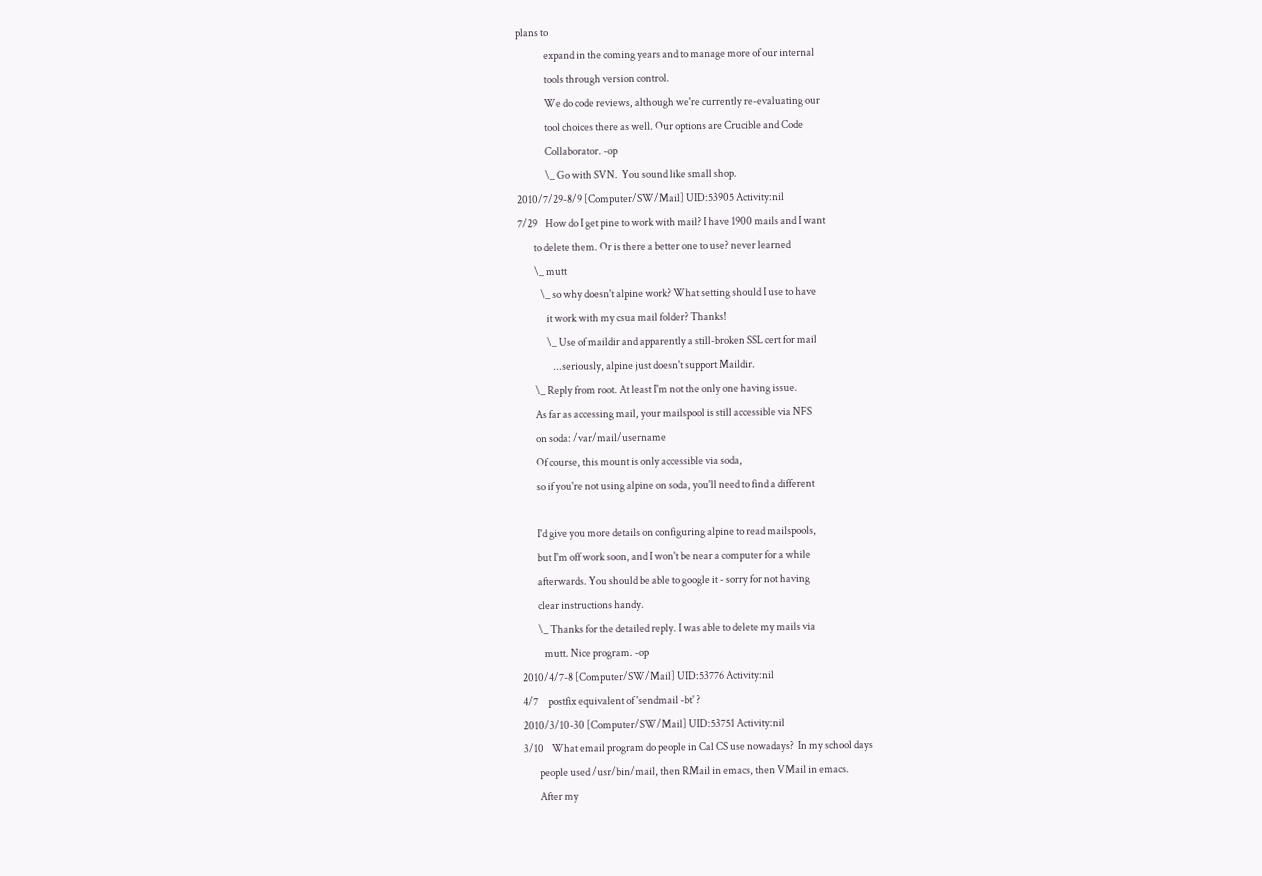plans to
              expand in the coming years and to manage more of our internal
              tools through version control.
              We do code reviews, although we're currently re-evaluating our
              tool choices there as well. Our options are Crucible and Code
              Collaborator. -op
              \_ Go with SVN.  You sound like small shop.
2010/7/29-8/9 [Computer/SW/Mail] UID:53905 Activity:nil
7/29    How do I get pine to work with mail? I have 1900 mails and I want
        to delete them. Or is there a better one to use? never learned
        \_ mutt
           \_ so why doesn't alpine work? What setting should I use to have
              it work with my csua mail folder? Thanks!
              \_ Use of maildir and apparently a still-broken SSL cert for mail
                 ...seriously, alpine just doesn't support Maildir.
        \_ Reply from root. At least I'm not the only one having issue.
        As far as accessing mail, your mailspool is still accessible via NFS
        on soda: /var/mail/username
        Of course, this mount is only accessible via soda,
        so if you're not using alpine on soda, you'll need to find a different

        I'd give you more details on configuring alpine to read mailspools,
        but I'm off work soon, and I won't be near a computer for a while
        afterwards. You should be able to google it - sorry for not having
        clear instructions handy.
        \_ Thanks for the detailed reply. I was able to delete my mails via
           mutt. Nice program. -op
2010/4/7-8 [Computer/SW/Mail] UID:53776 Activity:nil
4/7     postfix equivalent of 'sendmail -bt' ?
2010/3/10-30 [Computer/SW/Mail] UID:53751 Activity:nil
3/10    What email program do people in Cal CS use nowadays?  In my school days
        people used /usr/bin/mail, then RMail in emacs, then VMail in emacs.
        After my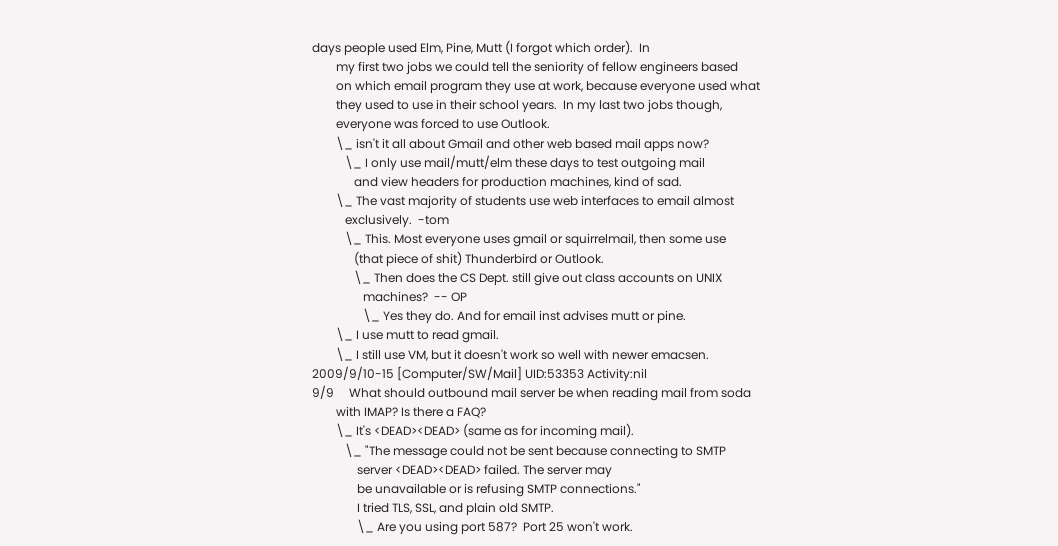days people used Elm, Pine, Mutt (I forgot which order).  In
        my first two jobs we could tell the seniority of fellow engineers based
        on which email program they use at work, because everyone used what
        they used to use in their school years.  In my last two jobs though,
        everyone was forced to use Outlook.
        \_ isn't it all about Gmail and other web based mail apps now?
           \_ I only use mail/mutt/elm these days to test outgoing mail
              and view headers for production machines, kind of sad.
        \_ The vast majority of students use web interfaces to email almost
           exclusively.  -tom
           \_ This. Most everyone uses gmail or squirrelmail, then some use
              (that piece of shit) Thunderbird or Outlook.
              \_ Then does the CS Dept. still give out class accounts on UNIX
                 machines?  -- OP
                 \_ Yes they do. And for email inst advises mutt or pine.
        \_ I use mutt to read gmail.
        \_ I still use VM, but it doesn't work so well with newer emacsen.
2009/9/10-15 [Computer/SW/Mail] UID:53353 Activity:nil
9/9     What should outbound mail server be when reading mail from soda
        with IMAP? Is there a FAQ?
        \_ It's <DEAD><DEAD> (same as for incoming mail).
           \_ "The message could not be sent because connecting to SMTP
               server <DEAD><DEAD> failed. The server may
               be unavailable or is refusing SMTP connections."
               I tried TLS, SSL, and plain old SMTP.
               \_ Are you using port 587?  Port 25 won't work.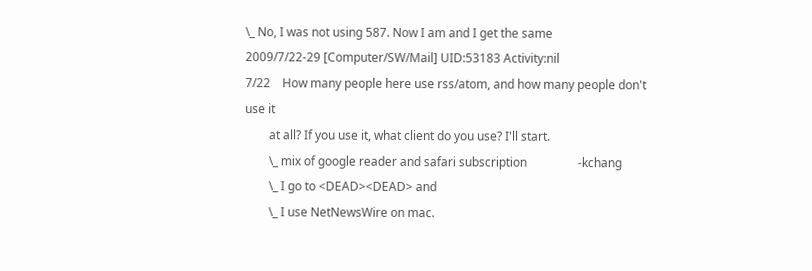\_ No, I was not using 587. Now I am and I get the same
2009/7/22-29 [Computer/SW/Mail] UID:53183 Activity:nil
7/22    How many people here use rss/atom, and how many people don't use it
        at all? If you use it, what client do you use? I'll start.
        \_ mix of google reader and safari subscription                 -kchang
        \_ I go to <DEAD><DEAD> and
        \_ I use NetNewsWire on mac.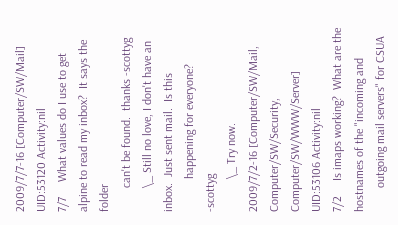2009/7/7-16 [Computer/SW/Mail] UID:53120 Activity:nil
7/7     What values do I use to get alpine to read my inbox?  It says the folder
        can't be found.  thanks -scottyg
        \_ Still no love, I don't have an inbox.  Just sent mail.  Is this
           happening for everyone?  -scottyg
           \_ Try now.
2009/7/2-16 [Computer/SW/Mail, Computer/SW/Security, Computer/SW/WWW/Server] UID:53106 Activity:nil
7/2     Is imaps working?  What are the hostnames of the "incoming and
        outgoing mail servers" for CSUA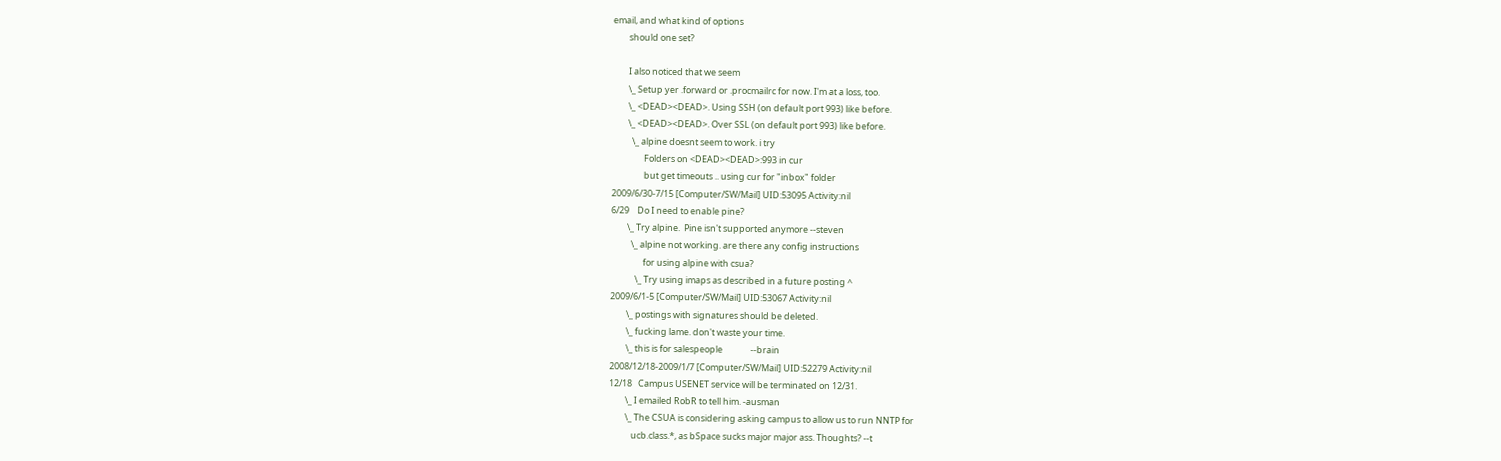email, and what kind of options
        should one set?

        I also noticed that we seem
        \_ Setup yer .forward or .procmailrc for now. I'm at a loss, too.
        \_ <DEAD><DEAD>. Using SSH (on default port 993) like before.
        \_ <DEAD><DEAD>. Over SSL (on default port 993) like before.
          \_ alpine doesnt seem to work. i try
                Folders on <DEAD><DEAD>:993 in cur
                but get timeouts .. using cur for "inbox" folder
2009/6/30-7/15 [Computer/SW/Mail] UID:53095 Activity:nil
6/29    Do I need to enable pine?
        \_ Try alpine.  Pine isn't supported anymore --steven
          \_ alpine not working. are there any config instructions
                for using alpine with csua?
            \_ Try using imaps as described in a future posting ^
2009/6/1-5 [Computer/SW/Mail] UID:53067 Activity:nil
        \_ postings with signatures should be deleted.
        \_ fucking lame. don't waste your time.
        \_ this is for salespeople              --brain
2008/12/18-2009/1/7 [Computer/SW/Mail] UID:52279 Activity:nil
12/18   Campus USENET service will be terminated on 12/31.
        \_ I emailed RobR to tell him. -ausman
        \_ The CSUA is considering asking campus to allow us to run NNTP for
           ucb.class.*, as bSpace sucks major major ass. Thoughts? --t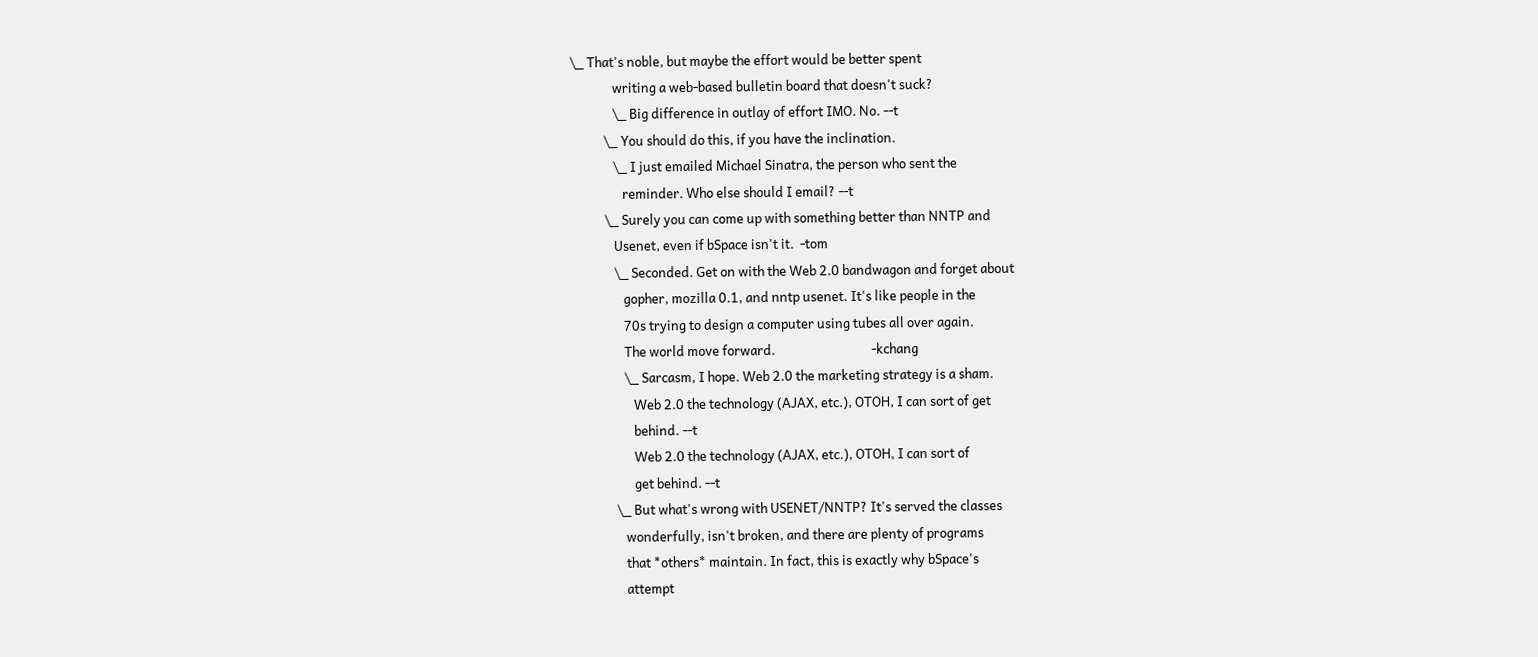\_ That's noble, but maybe the effort would be better spent
              writing a web-based bulletin board that doesn't suck?
              \_ Big difference in outlay of effort IMO. No. --t
           \_ You should do this, if you have the inclination.
              \_ I just emailed Michael Sinatra, the person who sent the
                 reminder. Who else should I email? --t
           \_ Surely you can come up with something better than NNTP and
              Usenet, even if bSpace isn't it.  -tom
              \_ Seconded. Get on with the Web 2.0 bandwagon and forget about
                 gopher, mozilla 0.1, and nntp usenet. It's like people in the
                 70s trying to design a computer using tubes all over again.
                 The world move forward.                                -kchang
                 \_ Sarcasm, I hope. Web 2.0 the marketing strategy is a sham.
                    Web 2.0 the technology (AJAX, etc.), OTOH, I can sort of get
                    behind. --t
                    Web 2.0 the technology (AJAX, etc.), OTOH, I can sort of
                    get behind. --t
              \_ But what's wrong with USENET/NNTP? It's served the classes
                 wonderfully, isn't broken, and there are plenty of programs
                 that *others* maintain. In fact, this is exactly why bSpace's
                 attempt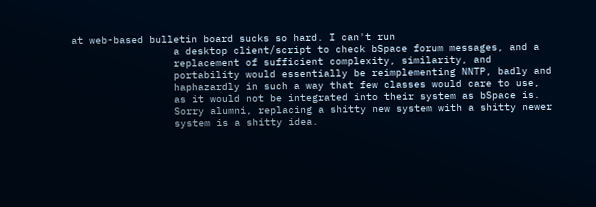at web-based bulletin board sucks so hard. I can't run
                 a desktop client/script to check bSpace forum messages, and a
                 replacement of sufficient complexity, similarity, and
                 portability would essentially be reimplementing NNTP, badly and
                 haphazardly in such a way that few classes would care to use,
                 as it would not be integrated into their system as bSpace is.
                 Sorry alumni, replacing a shitty new system with a shitty newer
                 system is a shitty idea.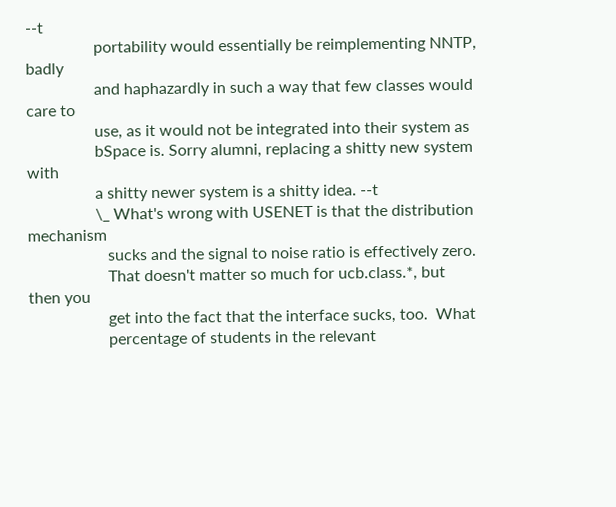--t
                 portability would essentially be reimplementing NNTP, badly
                 and haphazardly in such a way that few classes would care to
                 use, as it would not be integrated into their system as
                 bSpace is. Sorry alumni, replacing a shitty new system with
                 a shitty newer system is a shitty idea. --t
                 \_ What's wrong with USENET is that the distribution mechanism
                    sucks and the signal to noise ratio is effectively zero.
                    That doesn't matter so much for ucb.class.*, but then you
                    get into the fact that the interface sucks, too.  What
                    percentage of students in the relevant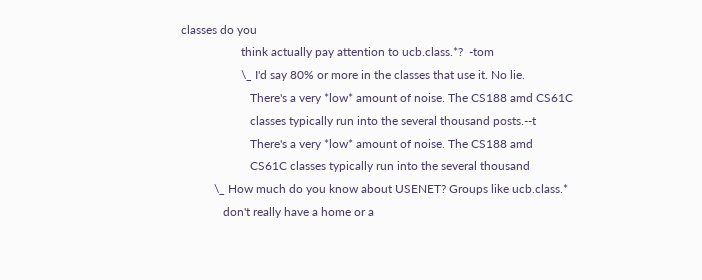classes do you
                    think actually pay attention to ucb.class.*?  -tom
                    \_ I'd say 80% or more in the classes that use it. No lie.
                       There's a very *low* amount of noise. The CS188 amd CS61C
                       classes typically run into the several thousand posts.--t
                       There's a very *low* amount of noise. The CS188 amd
                       CS61C classes typically run into the several thousand
           \_ How much do you know about USENET? Groups like ucb.class.*
              don't really have a home or a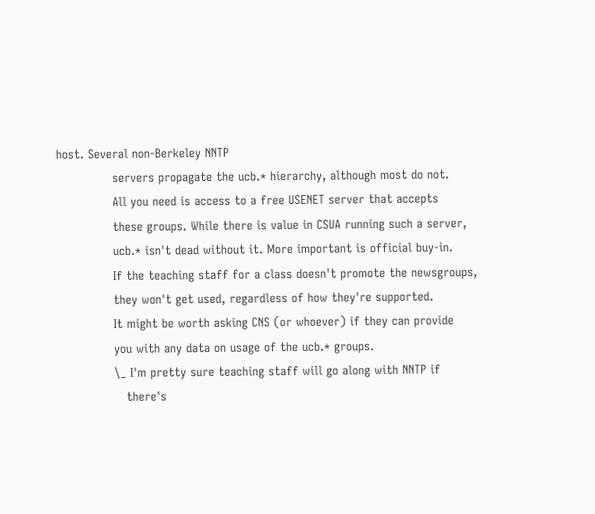host. Several non-Berkeley NNTP
              servers propagate the ucb.* hierarchy, although most do not.
              All you need is access to a free USENET server that accepts
              these groups. While there is value in CSUA running such a server,
              ucb.* isn't dead without it. More important is official buy-in.
              If the teaching staff for a class doesn't promote the newsgroups,
              they won't get used, regardless of how they're supported.
              It might be worth asking CNS (or whoever) if they can provide
              you with any data on usage of the ucb.* groups.
              \_ I'm pretty sure teaching staff will go along with NNTP if
                 there's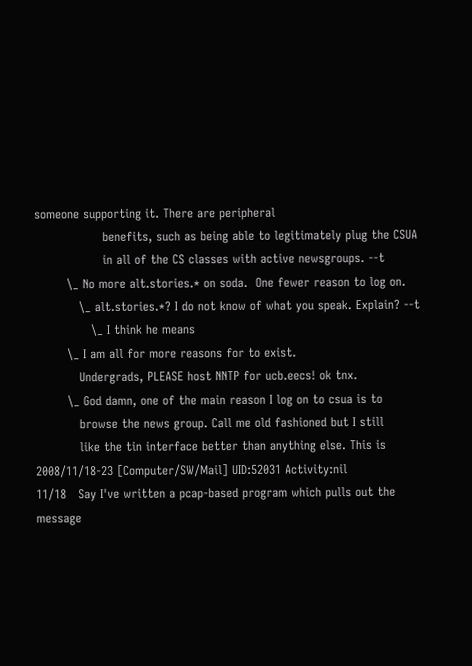someone supporting it. There are peripheral
                 benefits, such as being able to legitimately plug the CSUA
                 in all of the CS classes with active newsgroups. --t
        \_ No more alt.stories.* on soda.  One fewer reason to log on.
           \_ alt.stories.*? I do not know of what you speak. Explain? --t
              \_ I think he means
        \_ I am all for more reasons for to exist.
           Undergrads, PLEASE host NNTP for ucb.eecs! ok tnx.
        \_ God damn, one of the main reason I log on to csua is to
           browse the news group. Call me old fashioned but I still
           like the tin interface better than anything else. This is
2008/11/18-23 [Computer/SW/Mail] UID:52031 Activity:nil
11/18   Say I've written a pcap-based program which pulls out the message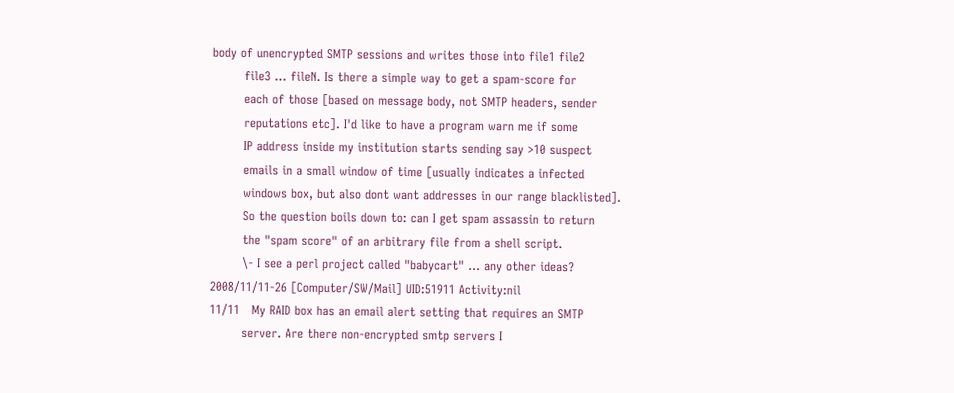body of unencrypted SMTP sessions and writes those into file1 file2
        file3 ... fileN. Is there a simple way to get a spam-score for
        each of those [based on message body, not SMTP headers, sender
        reputations etc]. I'd like to have a program warn me if some
        IP address inside my institution starts sending say >10 suspect
        emails in a small window of time [usually indicates a infected
        windows box, but also dont want addresses in our range blacklisted].
        So the question boils down to: can I get spam assassin to return
        the "spam score" of an arbitrary file from a shell script.
        \- I see a perl project called "babycart" ... any other ideas?
2008/11/11-26 [Computer/SW/Mail] UID:51911 Activity:nil
11/11   My RAID box has an email alert setting that requires an SMTP
        server. Are there non-encrypted smtp servers I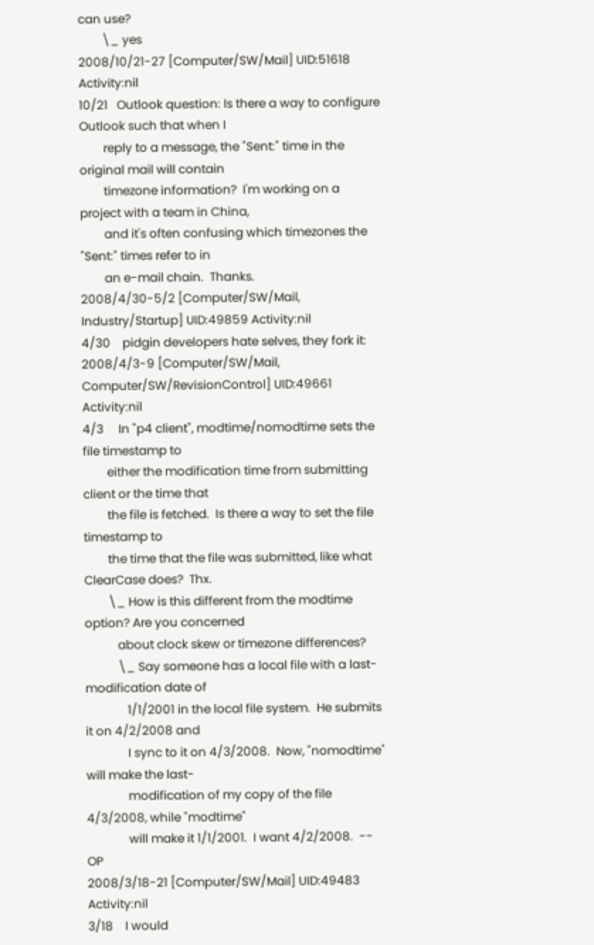can use?
        \_ yes
2008/10/21-27 [Computer/SW/Mail] UID:51618 Activity:nil
10/21   Outlook question: Is there a way to configure Outlook such that when I
        reply to a message, the "Sent:" time in the original mail will contain
        timezone information?  I'm working on a project with a team in China,
        and it's often confusing which timezones the "Sent:" times refer to in
        an e-mail chain.  Thanks.
2008/4/30-5/2 [Computer/SW/Mail, Industry/Startup] UID:49859 Activity:nil
4/30    pidgin developers hate selves, they fork it:
2008/4/3-9 [Computer/SW/Mail, Computer/SW/RevisionControl] UID:49661 Activity:nil
4/3     In "p4 client", modtime/nomodtime sets the file timestamp to
        either the modification time from submitting client or the time that
        the file is fetched.  Is there a way to set the file timestamp to
        the time that the file was submitted, like what ClearCase does?  Thx.
        \_ How is this different from the modtime option? Are you concerned
           about clock skew or timezone differences?
           \_ Say someone has a local file with a last-modification date of
              1/1/2001 in the local file system.  He submits it on 4/2/2008 and
              I sync to it on 4/3/2008.  Now, "nomodtime" will make the last-
              modification of my copy of the file 4/3/2008, while "modtime"
              will make it 1/1/2001.  I want 4/2/2008.  -- OP
2008/3/18-21 [Computer/SW/Mail] UID:49483 Activity:nil
3/18    I would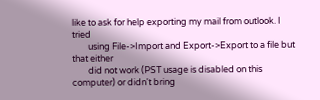like to ask for help exporting my mail from outlook. I tried
        using File->Import and Export->Export to a file but that either
        did not work (PST usage is disabled on this computer) or didn't bring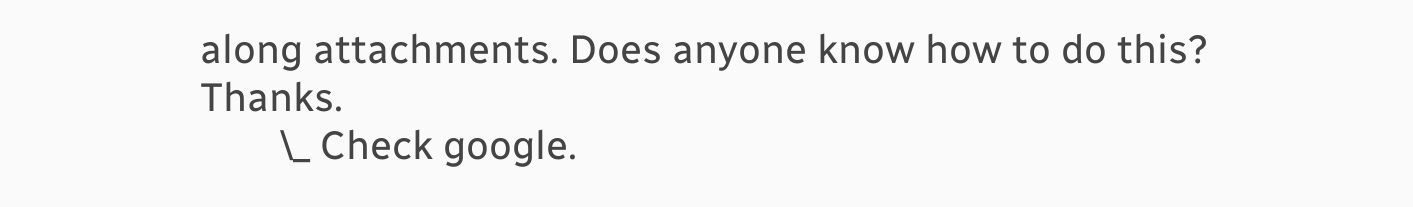along attachments. Does anyone know how to do this? Thanks.
        \_ Check google.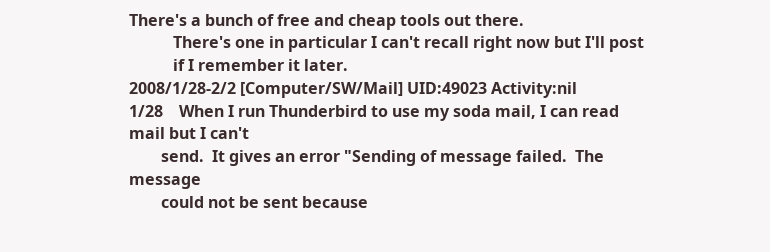There's a bunch of free and cheap tools out there.
           There's one in particular I can't recall right now but I'll post
           if I remember it later.
2008/1/28-2/2 [Computer/SW/Mail] UID:49023 Activity:nil
1/28    When I run Thunderbird to use my soda mail, I can read mail but I can't
        send.  It gives an error "Sending of message failed.  The message
        could not be sent because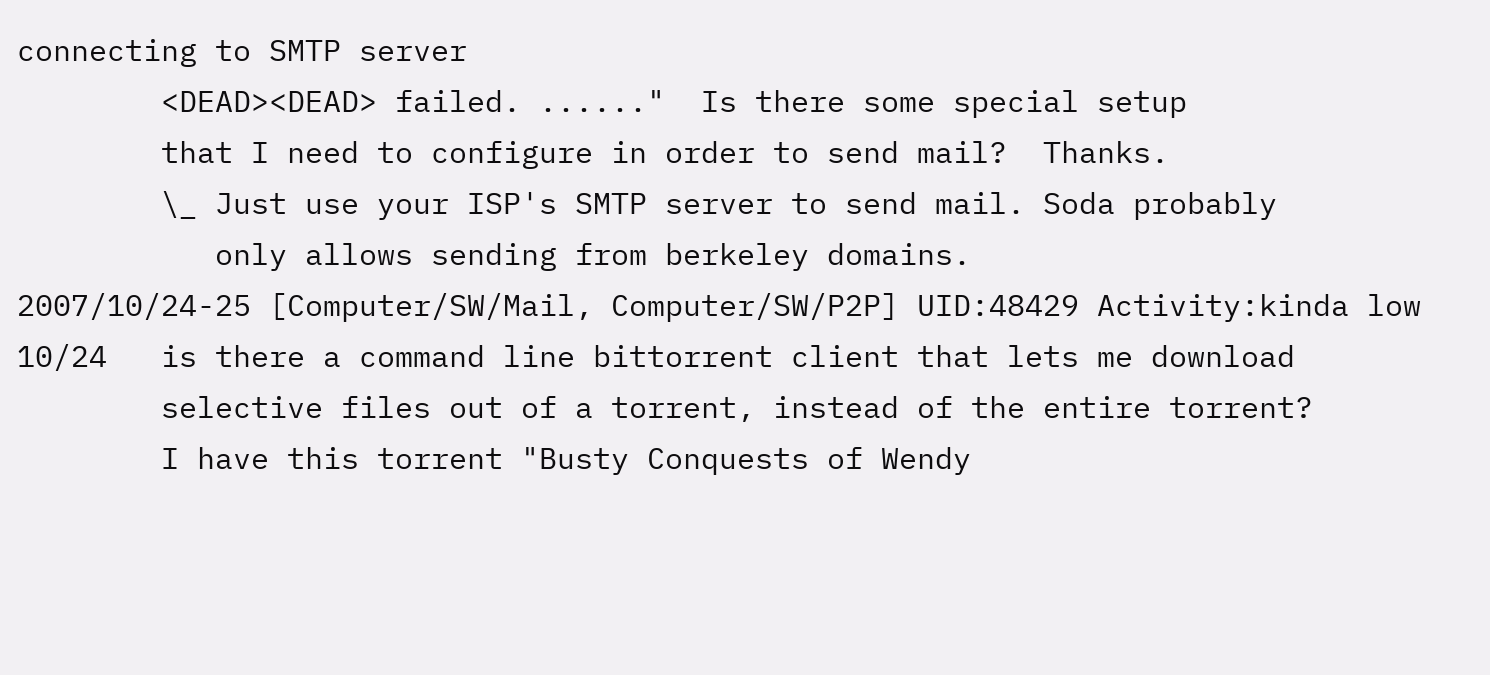connecting to SMTP server
        <DEAD><DEAD> failed. ......"  Is there some special setup
        that I need to configure in order to send mail?  Thanks.
        \_ Just use your ISP's SMTP server to send mail. Soda probably
           only allows sending from berkeley domains.
2007/10/24-25 [Computer/SW/Mail, Computer/SW/P2P] UID:48429 Activity:kinda low
10/24   is there a command line bittorrent client that lets me download
        selective files out of a torrent, instead of the entire torrent?
        I have this torrent "Busty Conquests of Wendy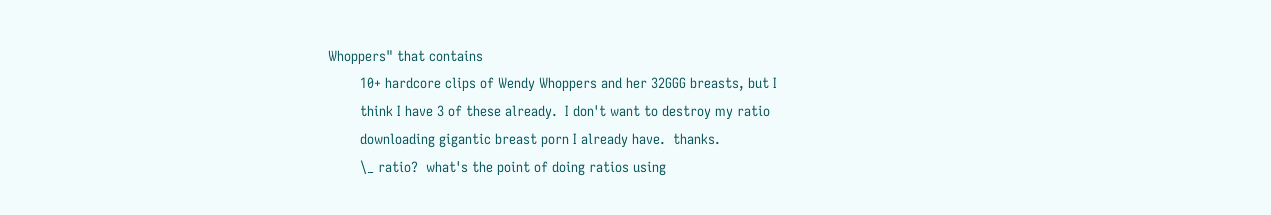Whoppers" that contains
        10+ hardcore clips of Wendy Whoppers and her 32GGG breasts, but I
        think I have 3 of these already.  I don't want to destroy my ratio
        downloading gigantic breast porn I already have.  thanks.
        \_ ratio?  what's the point of doing ratios using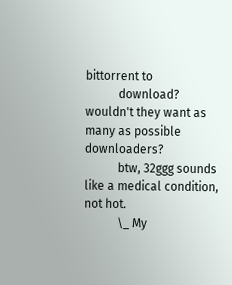bittorrent to
           download?  wouldn't they want as many as possible downloaders?
           btw, 32ggg sounds like a medical condition, not hot.
           \_ My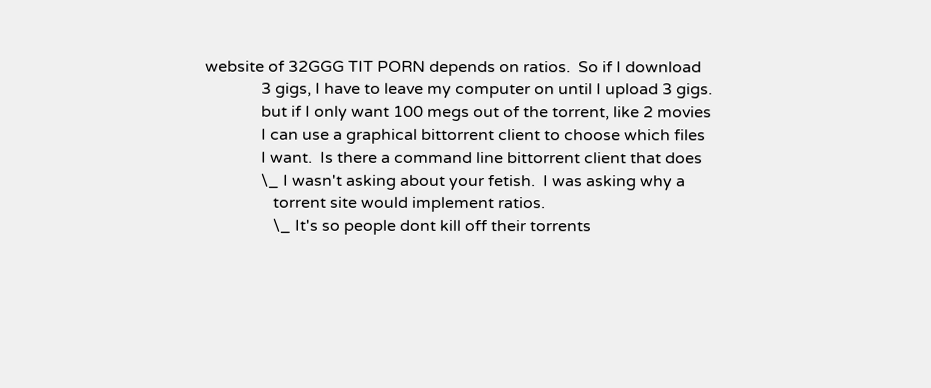website of 32GGG TIT PORN depends on ratios.  So if I download
              3 gigs, I have to leave my computer on until I upload 3 gigs.
              but if I only want 100 megs out of the torrent, like 2 movies
              I can use a graphical bittorrent client to choose which files
              I want.  Is there a command line bittorrent client that does
              \_ I wasn't asking about your fetish.  I was asking why a
                 torrent site would implement ratios.
                 \_ It's so people dont kill off their torrents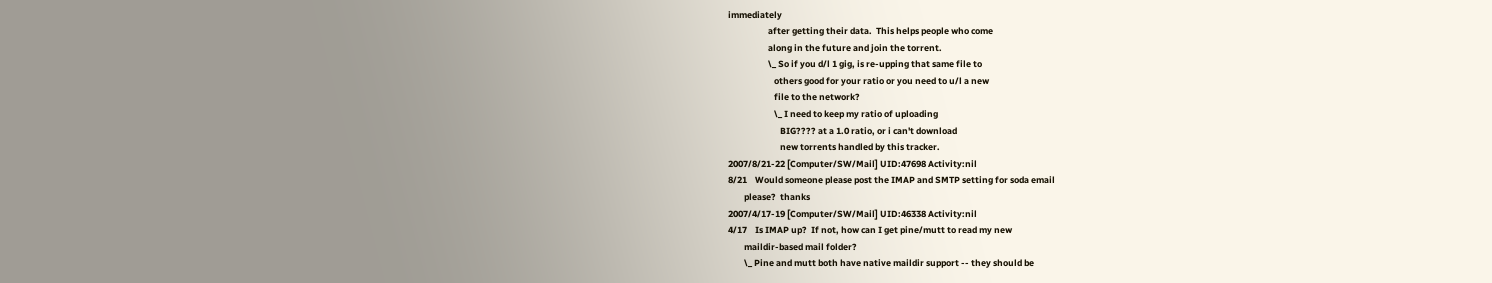immediately
                    after getting their data.  This helps people who come
                    along in the future and join the torrent.
                    \_ So if you d/l 1 gig, is re-upping that same file to
                       others good for your ratio or you need to u/l a new
                       file to the network?
                       \_ I need to keep my ratio of uploading
                          BIG???? at a 1.0 ratio, or i can't download
                          new torrents handled by this tracker.
2007/8/21-22 [Computer/SW/Mail] UID:47698 Activity:nil
8/21    Would someone please post the IMAP and SMTP setting for soda email
        please?  thanks
2007/4/17-19 [Computer/SW/Mail] UID:46338 Activity:nil
4/17    Is IMAP up?  If not, how can I get pine/mutt to read my new
        maildir-based mail folder?
        \_ Pine and mutt both have native maildir support -- they should be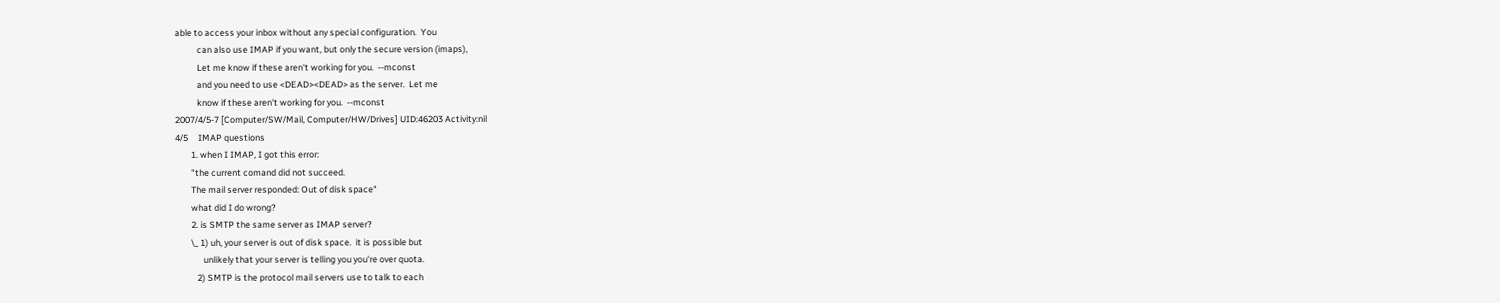able to access your inbox without any special configuration.  You
           can also use IMAP if you want, but only the secure version (imaps),
           Let me know if these aren't working for you.  --mconst
           and you need to use <DEAD><DEAD> as the server.  Let me
           know if these aren't working for you.  --mconst
2007/4/5-7 [Computer/SW/Mail, Computer/HW/Drives] UID:46203 Activity:nil
4/5     IMAP questions
        1. when I IMAP, I got this error:
        "the current comand did not succeed.
        The mail server responded: Out of disk space"
        what did I do wrong?
        2. is SMTP the same server as IMAP server?
        \_ 1) uh, your server is out of disk space.  it is possible but
              unlikely that your server is telling you you're over quota.
           2) SMTP is the protocol mail servers use to talk to each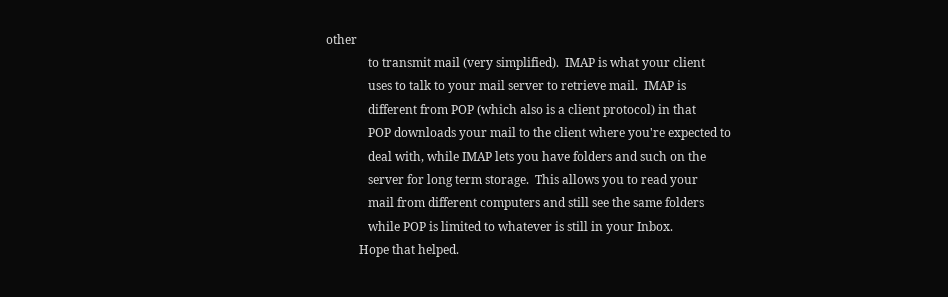other
              to transmit mail (very simplified).  IMAP is what your client
              uses to talk to your mail server to retrieve mail.  IMAP is
              different from POP (which also is a client protocol) in that
              POP downloads your mail to the client where you're expected to
              deal with, while IMAP lets you have folders and such on the
              server for long term storage.  This allows you to read your
              mail from different computers and still see the same folders
              while POP is limited to whatever is still in your Inbox.
           Hope that helped.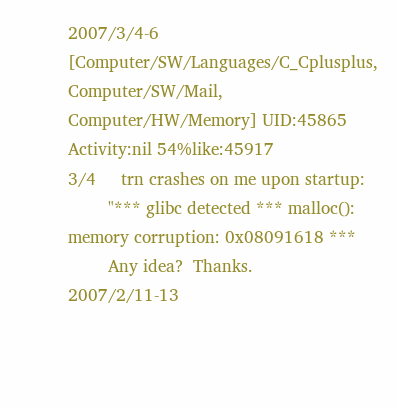2007/3/4-6 [Computer/SW/Languages/C_Cplusplus, Computer/SW/Mail, Computer/HW/Memory] UID:45865 Activity:nil 54%like:45917
3/4     trn crashes on me upon startup:
        "*** glibc detected *** malloc(): memory corruption: 0x08091618 ***
        Any idea?  Thanks.
2007/2/11-13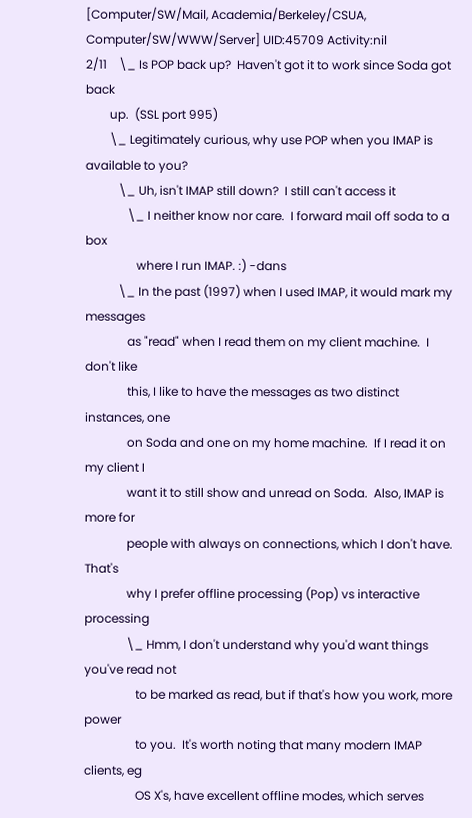[Computer/SW/Mail, Academia/Berkeley/CSUA, Computer/SW/WWW/Server] UID:45709 Activity:nil
2/11    \_ Is POP back up?  Haven't got it to work since Soda got back
        up.  (SSL port 995)
        \_ Legitimately curious, why use POP when you IMAP is available to you?
           \_ Uh, isn't IMAP still down?  I still can't access it
              \_ I neither know nor care.  I forward mail off soda to a box
                 where I run IMAP. :) -dans
           \_ In the past (1997) when I used IMAP, it would mark my messages
              as "read" when I read them on my client machine.  I don't like
              this, I like to have the messages as two distinct instances, one
              on Soda and one on my home machine.  If I read it on my client I
              want it to still show and unread on Soda.  Also, IMAP is more for
              people with always on connections, which I don't have.  That's
              why I prefer offline processing (Pop) vs interactive processing
              \_ Hmm, I don't understand why you'd want things you've read not
                 to be marked as read, but if that's how you work, more power
                 to you.  It's worth noting that many modern IMAP clients, eg
                 OS X's, have excellent offline modes, which serves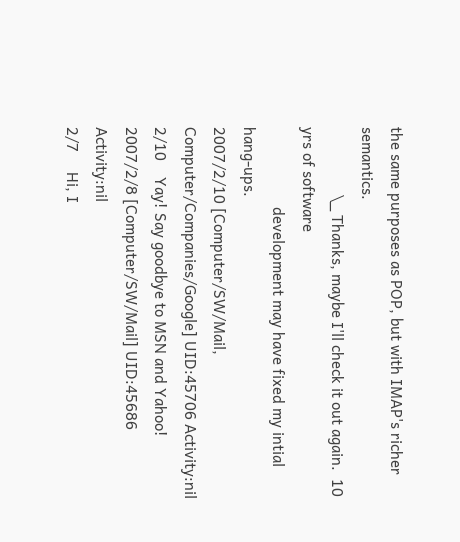the same purposes as POP, but with IMAP's richer semantics.
                 \_ Thanks, maybe I'll check it out again.  10 yrs of software
                    development may have fixed my intial hang-ups.
2007/2/10 [Computer/SW/Mail, Computer/Companies/Google] UID:45706 Activity:nil
2/10    Yay! Say goodbye to MSN and Yahoo!
2007/2/8 [Computer/SW/Mail] UID:45686 Activity:nil
2/7     Hi, I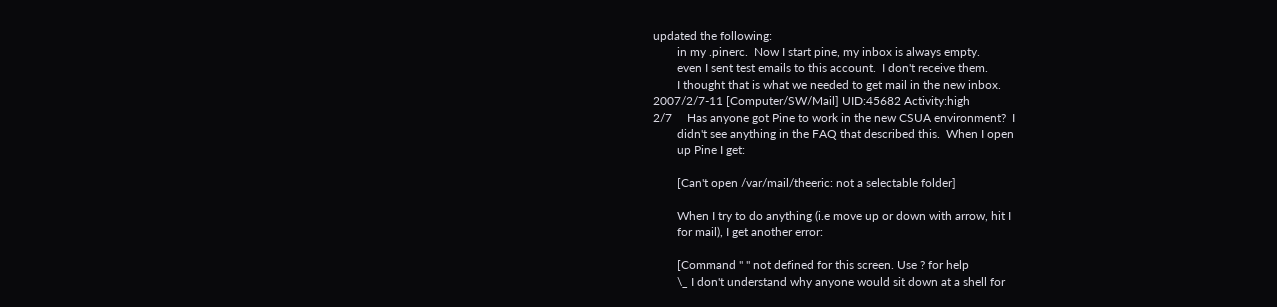updated the following:
        in my .pinerc.  Now I start pine, my inbox is always empty.
        even I sent test emails to this account.  I don't receive them.
        I thought that is what we needed to get mail in the new inbox.
2007/2/7-11 [Computer/SW/Mail] UID:45682 Activity:high
2/7     Has anyone got Pine to work in the new CSUA environment?  I
        didn't see anything in the FAQ that described this.  When I open
        up Pine I get:

        [Can't open /var/mail/theeric: not a selectable folder]

        When I try to do anything (i.e move up or down with arrow, hit I
        for mail), I get another error:

        [Command " " not defined for this screen. Use ? for help
        \_ I don't understand why anyone would sit down at a shell for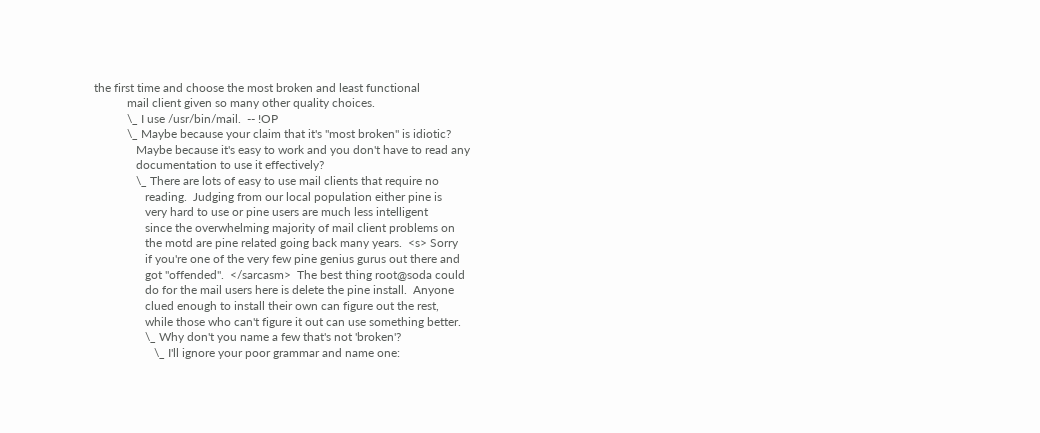the first time and choose the most broken and least functional
           mail client given so many other quality choices.
           \_ I use /usr/bin/mail.  -- !OP
           \_ Maybe because your claim that it's "most broken" is idiotic?
              Maybe because it's easy to work and you don't have to read any
              documentation to use it effectively?
              \_ There are lots of easy to use mail clients that require no
                 reading.  Judging from our local population either pine is
                 very hard to use or pine users are much less intelligent
                 since the overwhelming majority of mail client problems on
                 the motd are pine related going back many years.  <s> Sorry
                 if you're one of the very few pine genius gurus out there and
                 got "offended".  </sarcasm>  The best thing root@soda could
                 do for the mail users here is delete the pine install.  Anyone
                 clued enough to install their own can figure out the rest,
                 while those who can't figure it out can use something better.
                 \_ Why don't you name a few that's not 'broken'?
                    \_ I'll ignore your poor grammar and name one: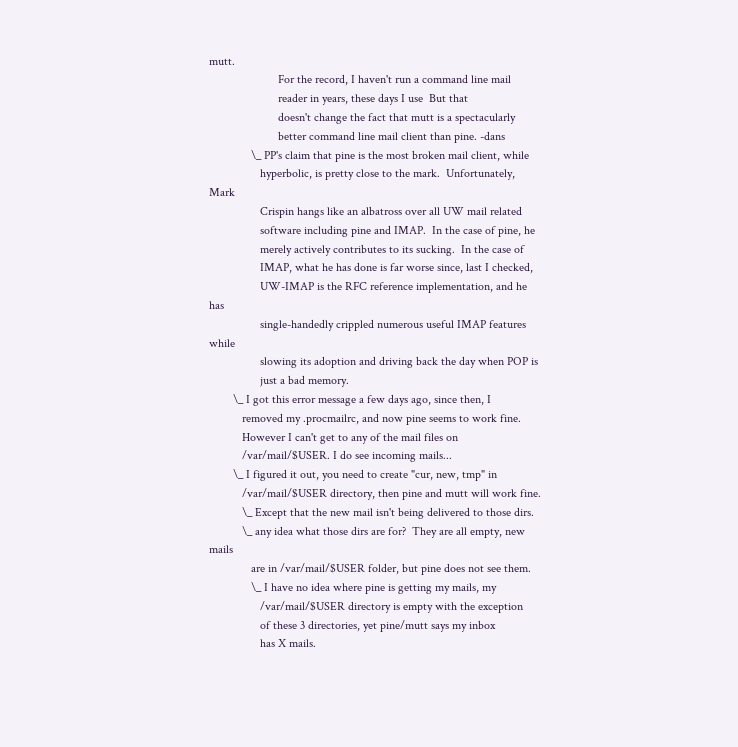mutt.
                       For the record, I haven't run a command line mail
                       reader in years, these days I use  But that
                       doesn't change the fact that mutt is a spectacularly
                       better command line mail client than pine. -dans
              \_ PP's claim that pine is the most broken mail client, while
                 hyperbolic, is pretty close to the mark.  Unfortunately, Mark
                 Crispin hangs like an albatross over all UW mail related
                 software including pine and IMAP.  In the case of pine, he
                 merely actively contributes to its sucking.  In the case of
                 IMAP, what he has done is far worse since, last I checked,
                 UW-IMAP is the RFC reference implementation, and he has
                 single-handedly crippled numerous useful IMAP features while
                 slowing its adoption and driving back the day when POP is
                 just a bad memory.
        \_ I got this error message a few days ago, since then, I
           removed my .procmailrc, and now pine seems to work fine.
           However I can't get to any of the mail files on
           /var/mail/$USER. I do see incoming mails...
        \_ I figured it out, you need to create "cur, new, tmp" in
           /var/mail/$USER directory, then pine and mutt will work fine.
           \_ Except that the new mail isn't being delivered to those dirs.
           \_ any idea what those dirs are for?  They are all empty, new mails
              are in /var/mail/$USER folder, but pine does not see them.
              \_ I have no idea where pine is getting my mails, my
                 /var/mail/$USER directory is empty with the exception
                 of these 3 directories, yet pine/mutt says my inbox
                 has X mails.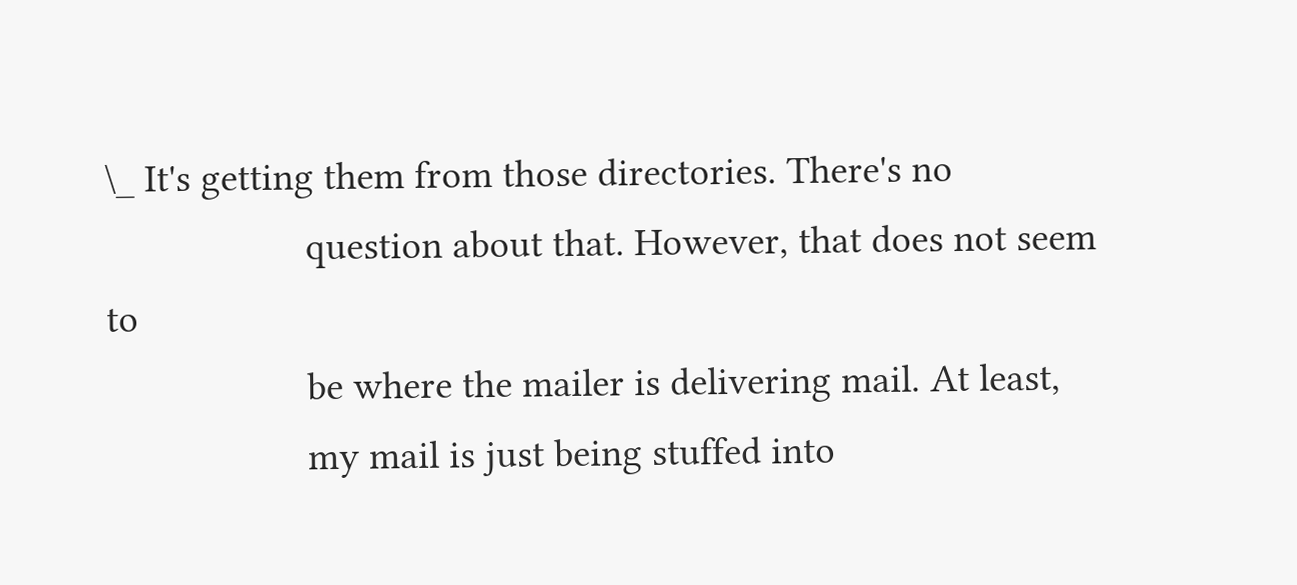\_ It's getting them from those directories. There's no
                    question about that. However, that does not seem to
                    be where the mailer is delivering mail. At least,
                    my mail is just being stuffed into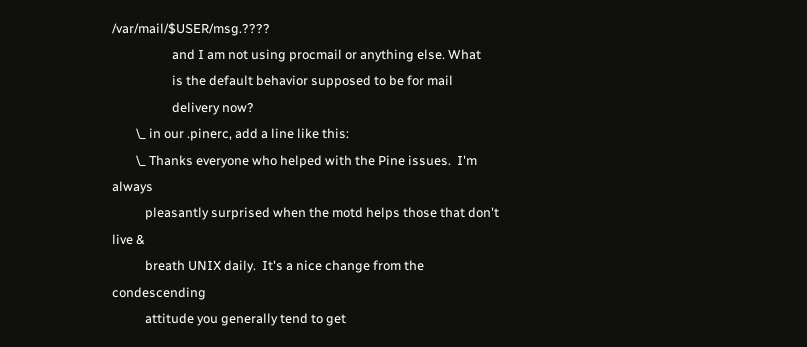/var/mail/$USER/msg.????
                    and I am not using procmail or anything else. What
                    is the default behavior supposed to be for mail
                    delivery now?
        \_ in our .pinerc, add a line like this:
        \_ Thanks everyone who helped with the Pine issues.  I'm always
           pleasantly surprised when the motd helps those that don't live &
           breath UNIX daily.  It's a nice change from the condescending
           attitude you generally tend to get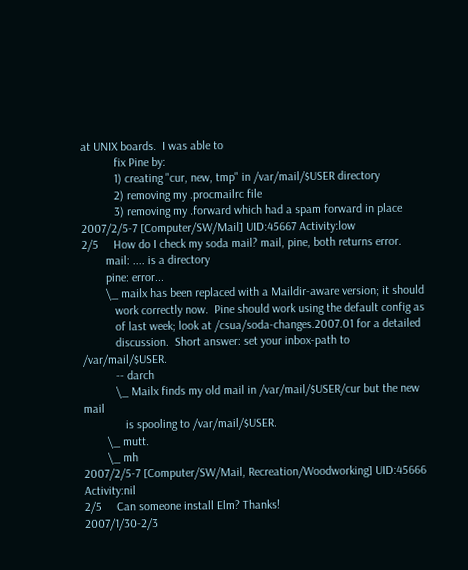at UNIX boards.  I was able to
           fix Pine by:
           1) creating "cur, new, tmp" in /var/mail/$USER directory
           2) removing my .procmailrc file
           3) removing my .forward which had a spam forward in place
2007/2/5-7 [Computer/SW/Mail] UID:45667 Activity:low
2/5     How do I check my soda mail? mail, pine, both returns error.
        mail: .... is a directory
        pine: error...
        \_ mailx has been replaced with a Maildir-aware version; it should
           work correctly now.  Pine should work using the default config as
           of last week; look at /csua/soda-changes.2007.01 for a detailed
           discussion.  Short answer: set your inbox-path to /var/mail/$USER.
           -- darch
           \_ Mailx finds my old mail in /var/mail/$USER/cur but the new mail
              is spooling to /var/mail/$USER.
        \_ mutt.
        \_ mh
2007/2/5-7 [Computer/SW/Mail, Recreation/Woodworking] UID:45666 Activity:nil
2/5     Can someone install Elm? Thanks!
2007/1/30-2/3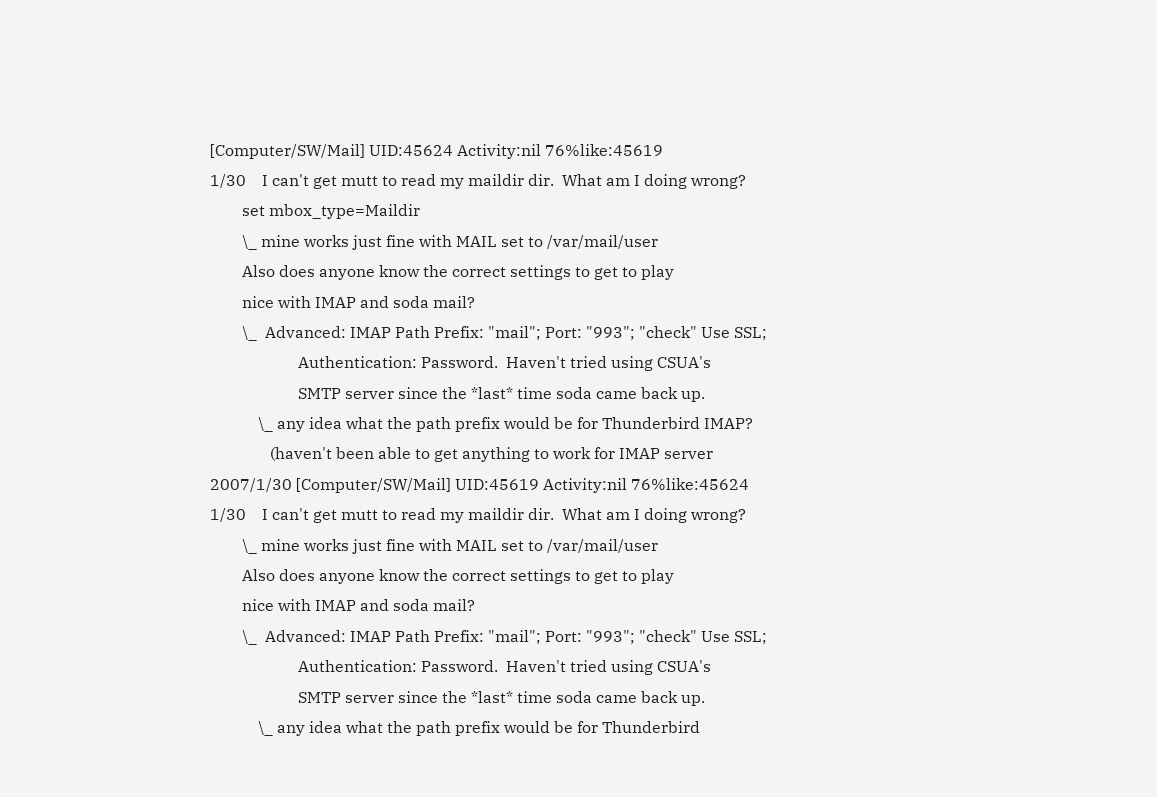[Computer/SW/Mail] UID:45624 Activity:nil 76%like:45619
1/30    I can't get mutt to read my maildir dir.  What am I doing wrong?
        set mbox_type=Maildir
        \_ mine works just fine with MAIL set to /var/mail/user
        Also does anyone know the correct settings to get to play
        nice with IMAP and soda mail?
        \_  Advanced: IMAP Path Prefix: "mail"; Port: "993"; "check" Use SSL;
                      Authentication: Password.  Haven't tried using CSUA's
                      SMTP server since the *last* time soda came back up.
            \_ any idea what the path prefix would be for Thunderbird IMAP?
               (haven't been able to get anything to work for IMAP server
2007/1/30 [Computer/SW/Mail] UID:45619 Activity:nil 76%like:45624
1/30    I can't get mutt to read my maildir dir.  What am I doing wrong?
        \_ mine works just fine with MAIL set to /var/mail/user
        Also does anyone know the correct settings to get to play
        nice with IMAP and soda mail?
        \_  Advanced: IMAP Path Prefix: "mail"; Port: "993"; "check" Use SSL;
                      Authentication: Password.  Haven't tried using CSUA's
                      SMTP server since the *last* time soda came back up.
            \_ any idea what the path prefix would be for Thunderbird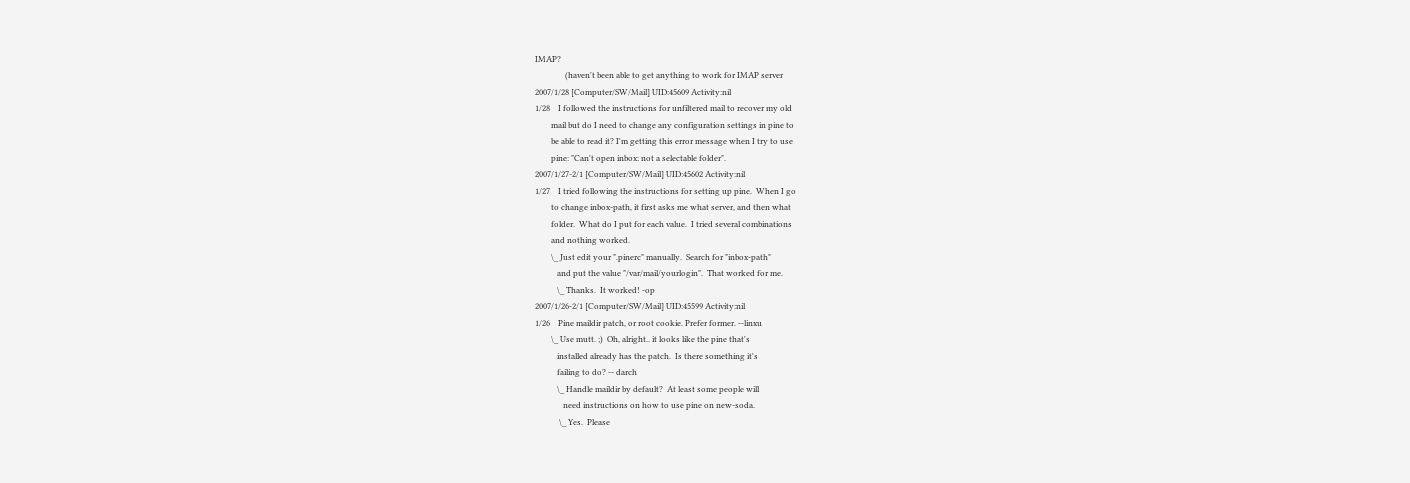IMAP?
               (haven't been able to get anything to work for IMAP server
2007/1/28 [Computer/SW/Mail] UID:45609 Activity:nil
1/28    I followed the instructions for unfiltered mail to recover my old
        mail but do I need to change any configuration settings in pine to
        be able to read it? I'm getting this error message when I try to use
        pine: "Can't open inbox: not a selectable folder".
2007/1/27-2/1 [Computer/SW/Mail] UID:45602 Activity:nil
1/27    I tried following the instructions for setting up pine.  When I go
        to change inbox-path, it first asks me what server, and then what
        folder.  What do I put for each value.  I tried several combinations
        and nothing worked.
        \_ Just edit your ".pinerc" manually.  Search for "inbox-path"
           and put the value "/var/mail/yourlogin".  That worked for me.
           \_ Thanks.  It worked! -op
2007/1/26-2/1 [Computer/SW/Mail] UID:45599 Activity:nil
1/26    Pine maildir patch, or root cookie. Prefer former. --linxu
        \_ Use mutt. ;)  Oh, alright.. it looks like the pine that's
           installed already has the patch.  Is there something it's
           failing to do? -- darch
           \_ Handle maildir by default?  At least some people will
              need instructions on how to use pine on new-soda.
            \_ Yes.  Please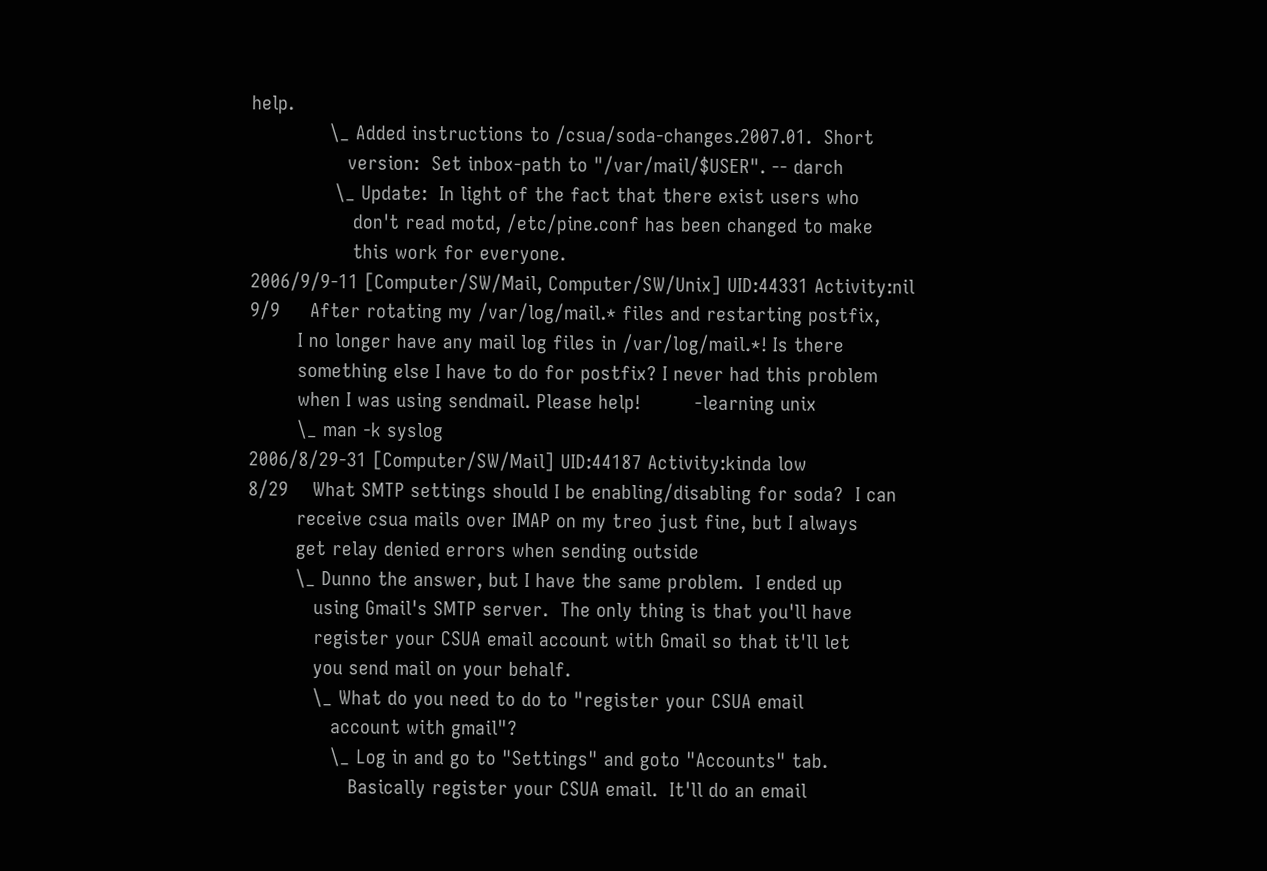help.
             \_ Added instructions to /csua/soda-changes.2007.01.  Short
                version:  Set inbox-path to "/var/mail/$USER". -- darch
              \_ Update:  In light of the fact that there exist users who
                 don't read motd, /etc/pine.conf has been changed to make
                 this work for everyone.
2006/9/9-11 [Computer/SW/Mail, Computer/SW/Unix] UID:44331 Activity:nil
9/9     After rotating my /var/log/mail.* files and restarting postfix,
        I no longer have any mail log files in /var/log/mail.*! Is there
        something else I have to do for postfix? I never had this problem
        when I was using sendmail. Please help!         -learning unix
        \_ man -k syslog
2006/8/29-31 [Computer/SW/Mail] UID:44187 Activity:kinda low
8/29    What SMTP settings should I be enabling/disabling for soda?  I can
        receive csua mails over IMAP on my treo just fine, but I always
        get relay denied errors when sending outside
        \_ Dunno the answer, but I have the same problem.  I ended up
           using Gmail's SMTP server.  The only thing is that you'll have
           register your CSUA email account with Gmail so that it'll let
           you send mail on your behalf.
           \_ What do you need to do to "register your CSUA email
              account with gmail"?
              \_ Log in and go to "Settings" and goto "Accounts" tab.
                 Basically register your CSUA email.  It'll do an email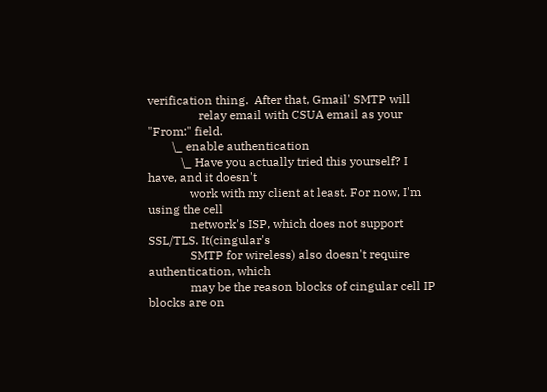verification thing.  After that, Gmail' SMTP will
                 relay email with CSUA email as your "From:" field.
        \_ enable authentication
           \_ Have you actually tried this yourself? I have, and it doesn't
              work with my client at least. For now, I'm using the cell
              network's ISP, which does not support SSL/TLS. It(cingular's
              SMTP for wireless) also doesn't require authentication, which
              may be the reason blocks of cingular cell IP blocks are on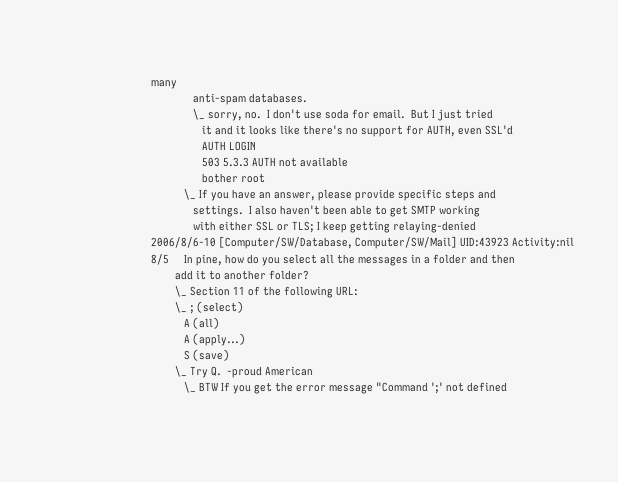many
              anti-spam databases.
              \_ sorry, no.  I don't use soda for email.  But I just tried
                 it and it looks like there's no support for AUTH, even SSL'd
                 AUTH LOGIN
                 503 5.3.3 AUTH not available
                 bother root
           \_ If you have an answer, please provide specific steps and
              settings.  I also haven't been able to get SMTP working
              with either SSL or TLS; I keep getting relaying-denied
2006/8/6-10 [Computer/SW/Database, Computer/SW/Mail] UID:43923 Activity:nil
8/5     In pine, how do you select all the messages in a folder and then
        add it to another folder?
        \_ Section 11 of the following URL:
        \_ ; (select)
           A (all)
           A (apply...)
           S (save)
        \_ Try Q.  -proud American
           \_ BTW If you get the error message "Command ';' not defined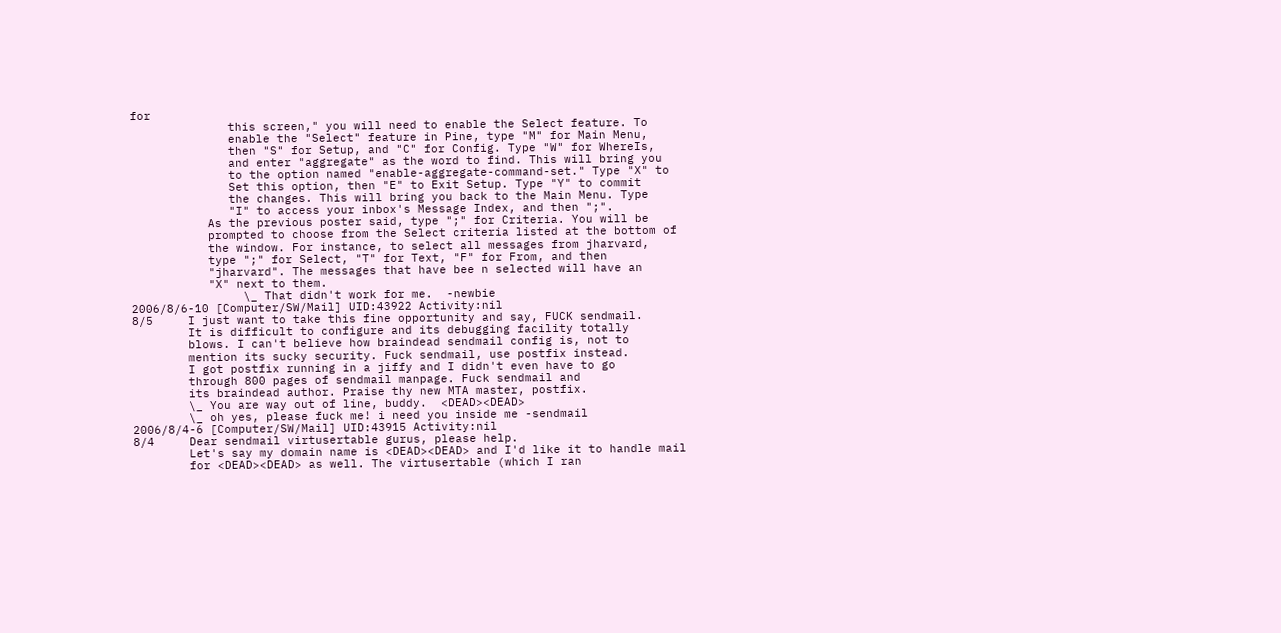for
              this screen," you will need to enable the Select feature. To
              enable the "Select" feature in Pine, type "M" for Main Menu,
              then "S" for Setup, and "C" for Config. Type "W" for WhereIs,
              and enter "aggregate" as the word to find. This will bring you
              to the option named "enable-aggregate-command-set." Type "X" to
              Set this option, then "E" to Exit Setup. Type "Y" to commit
              the changes. This will bring you back to the Main Menu. Type
              "I" to access your inbox's Message Index, and then ";".
           As the previous poster said, type ";" for Criteria. You will be
           prompted to choose from the Select criteria listed at the bottom of
           the window. For instance, to select all messages from jharvard,
           type ";" for Select, "T" for Text, "F" for From, and then
           "jharvard". The messages that have bee n selected will have an
           "X" next to them.
                \_ That didn't work for me.  -newbie
2006/8/6-10 [Computer/SW/Mail] UID:43922 Activity:nil
8/5     I just want to take this fine opportunity and say, FUCK sendmail.
        It is difficult to configure and its debugging facility totally
        blows. I can't believe how braindead sendmail config is, not to
        mention its sucky security. Fuck sendmail, use postfix instead.
        I got postfix running in a jiffy and I didn't even have to go
        through 800 pages of sendmail manpage. Fuck sendmail and
        its braindead author. Praise thy new MTA master, postfix.
        \_ You are way out of line, buddy.  <DEAD><DEAD>
        \_ oh yes, please fuck me! i need you inside me -sendmail
2006/8/4-6 [Computer/SW/Mail] UID:43915 Activity:nil
8/4     Dear sendmail virtusertable gurus, please help.
        Let's say my domain name is <DEAD><DEAD> and I'd like it to handle mail
        for <DEAD><DEAD> as well. The virtusertable (which I ran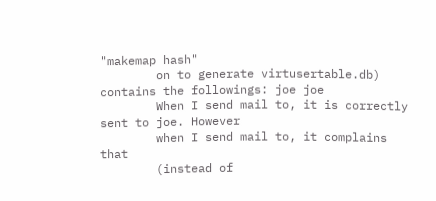"makemap hash"
        on to generate virtusertable.db) contains the followings: joe joe
        When I send mail to, it is correctly sent to joe. However
        when I send mail to, it complains that
        (instead of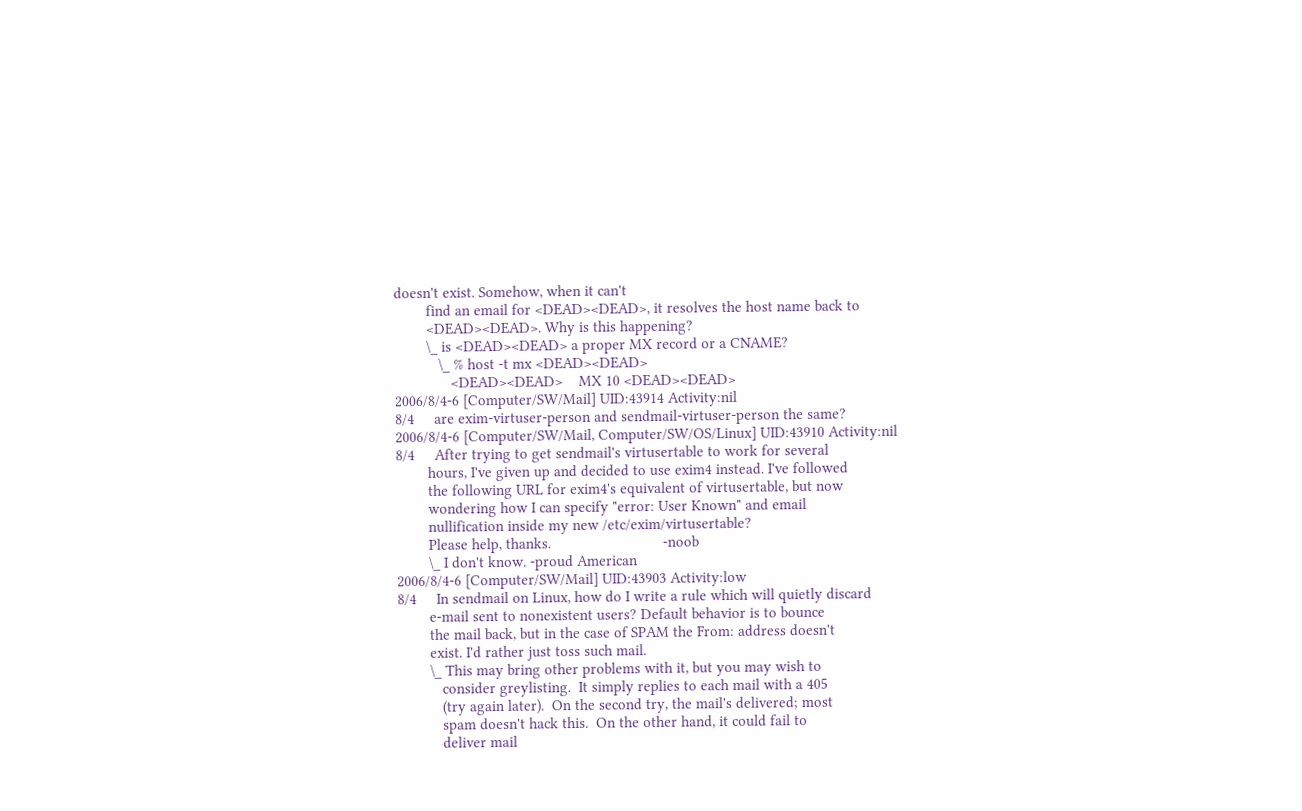doesn't exist. Somehow, when it can't
        find an email for <DEAD><DEAD>, it resolves the host name back to
        <DEAD><DEAD>. Why is this happening?
        \_ is <DEAD><DEAD> a proper MX record or a CNAME?
           \_ % host -t mx <DEAD><DEAD>
              <DEAD><DEAD>    MX 10 <DEAD><DEAD>
2006/8/4-6 [Computer/SW/Mail] UID:43914 Activity:nil
8/4     are exim-virtuser-person and sendmail-virtuser-person the same?
2006/8/4-6 [Computer/SW/Mail, Computer/SW/OS/Linux] UID:43910 Activity:nil
8/4     After trying to get sendmail's virtusertable to work for several
        hours, I've given up and decided to use exim4 instead. I've followed
        the following URL for exim4's equivalent of virtusertable, but now
        wondering how I can specify "error: User Known" and email
        nullification inside my new /etc/exim/virtusertable?
        Please help, thanks.                            -noob
        \_ I don't know. -proud American
2006/8/4-6 [Computer/SW/Mail] UID:43903 Activity:low
8/4     In sendmail on Linux, how do I write a rule which will quietly discard
        e-mail sent to nonexistent users? Default behavior is to bounce
        the mail back, but in the case of SPAM the From: address doesn't
        exist. I'd rather just toss such mail.
        \_ This may bring other problems with it, but you may wish to
           consider greylisting.  It simply replies to each mail with a 405
           (try again later).  On the second try, the mail's delivered; most
           spam doesn't hack this.  On the other hand, it could fail to
           deliver mail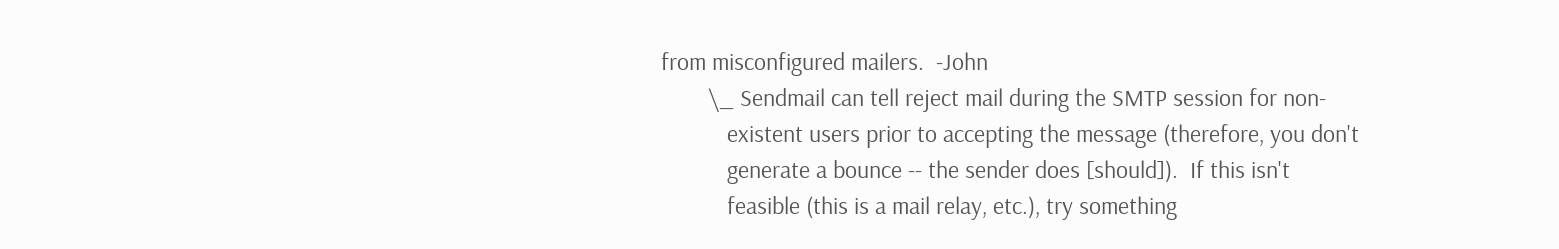from misconfigured mailers.  -John
        \_ Sendmail can tell reject mail during the SMTP session for non-
           existent users prior to accepting the message (therefore, you don't
           generate a bounce -- the sender does [should]).  If this isn't
           feasible (this is a mail relay, etc.), try something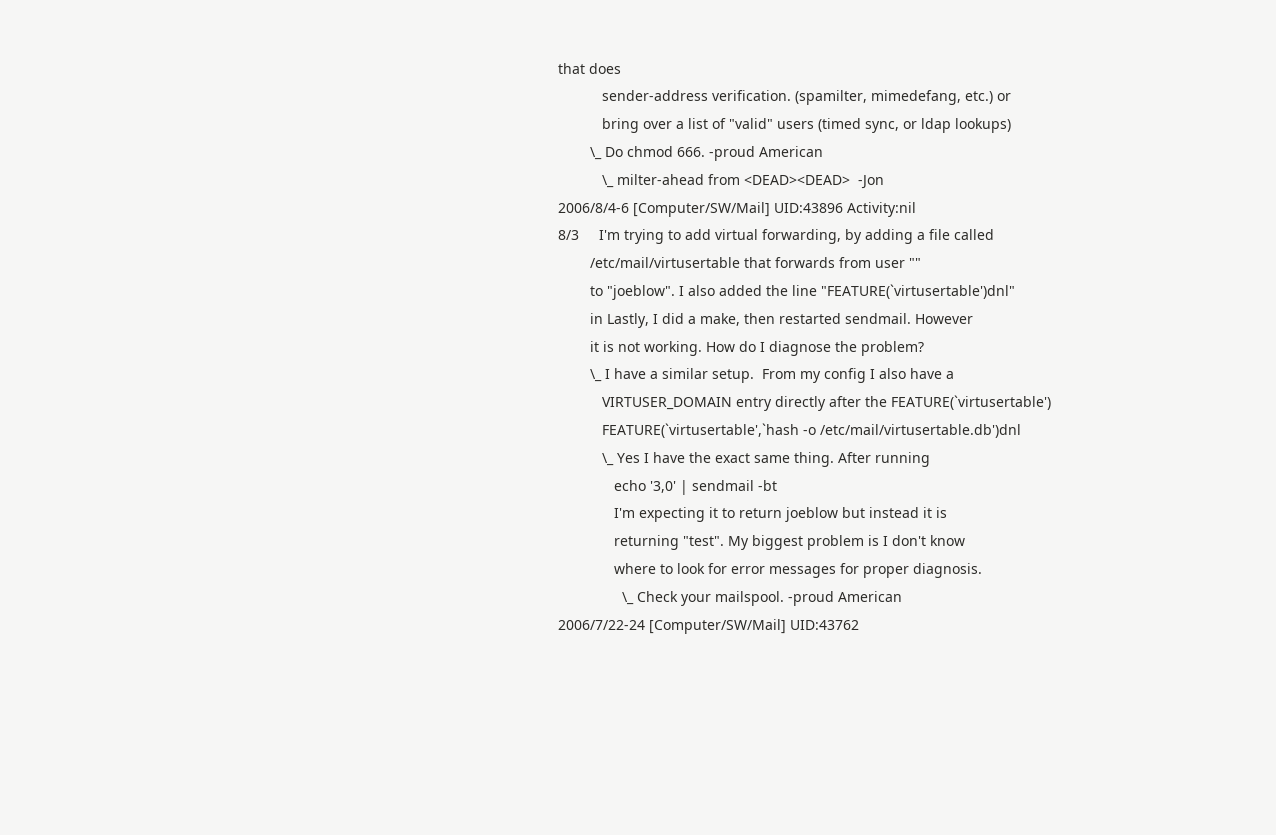that does
           sender-address verification. (spamilter, mimedefang, etc.) or
           bring over a list of "valid" users (timed sync, or ldap lookups)
        \_ Do chmod 666. -proud American
           \_ milter-ahead from <DEAD><DEAD>  -Jon
2006/8/4-6 [Computer/SW/Mail] UID:43896 Activity:nil
8/3     I'm trying to add virtual forwarding, by adding a file called
        /etc/mail/virtusertable that forwards from user ""
        to "joeblow". I also added the line "FEATURE(`virtusertable')dnl"
        in Lastly, I did a make, then restarted sendmail. However
        it is not working. How do I diagnose the problem?
        \_ I have a similar setup.  From my config I also have a
           VIRTUSER_DOMAIN entry directly after the FEATURE(`virtusertable')
           FEATURE(`virtusertable',`hash -o /etc/mail/virtusertable.db')dnl
           \_ Yes I have the exact same thing. After running
              echo '3,0' | sendmail -bt
              I'm expecting it to return joeblow but instead it is
              returning "test". My biggest problem is I don't know
              where to look for error messages for proper diagnosis.
                \_ Check your mailspool. -proud American
2006/7/22-24 [Computer/SW/Mail] UID:43762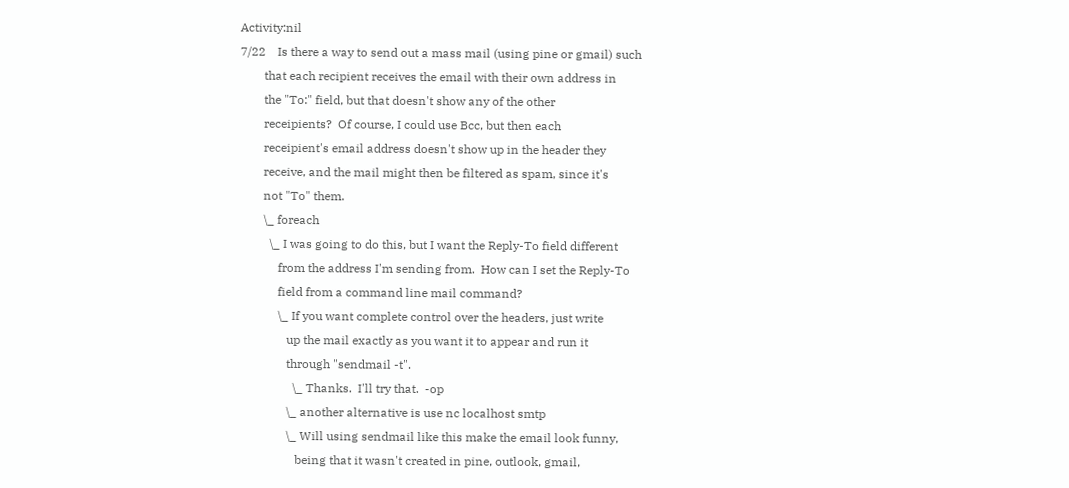Activity:nil
7/22    Is there a way to send out a mass mail (using pine or gmail) such
        that each recipient receives the email with their own address in
        the "To:" field, but that doesn't show any of the other
        receipients?  Of course, I could use Bcc, but then each
        receipient's email address doesn't show up in the header they
        receive, and the mail might then be filtered as spam, since it's
        not "To" them.
        \_ foreach
          \_ I was going to do this, but I want the Reply-To field different
             from the address I'm sending from.  How can I set the Reply-To
             field from a command line mail command?
             \_ If you want complete control over the headers, just write
                up the mail exactly as you want it to appear and run it
                through "sendmail -t".
                  \_ Thanks.  I'll try that.  -op
                \_ another alternative is use nc localhost smtp
                \_ Will using sendmail like this make the email look funny,
                   being that it wasn't created in pine, outlook, gmail,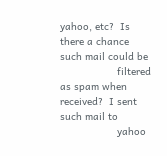yahoo, etc?  Is there a chance such mail could be
                   filtered as spam when received?  I sent such mail to
                   yahoo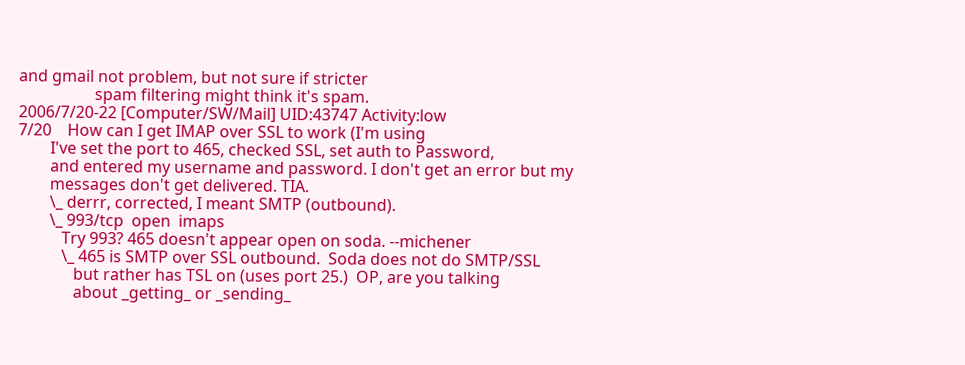and gmail not problem, but not sure if stricter
                   spam filtering might think it's spam.
2006/7/20-22 [Computer/SW/Mail] UID:43747 Activity:low
7/20    How can I get IMAP over SSL to work (I'm using
        I've set the port to 465, checked SSL, set auth to Password,
        and entered my username and password. I don't get an error but my
        messages don't get delivered. TIA.
        \_ derrr, corrected, I meant SMTP (outbound).
        \_ 993/tcp  open  imaps
           Try 993? 465 doesn't appear open on soda. --michener
           \_ 465 is SMTP over SSL outbound.  Soda does not do SMTP/SSL
              but rather has TSL on (uses port 25.)  OP, are you talking
              about _getting_ or _sending_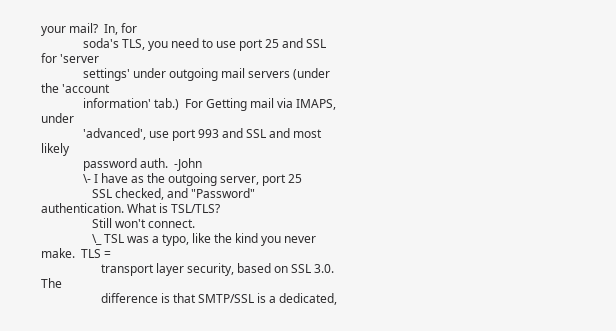your mail?  In, for
              soda's TLS, you need to use port 25 and SSL for 'server
              settings' under outgoing mail servers (under the 'account
              information' tab.)  For Getting mail via IMAPS, under
              'advanced', use port 993 and SSL and most likely
              password auth.  -John
              \- I have as the outgoing server, port 25
                 SSL checked, and "Password" authentication. What is TSL/TLS?
                 Still won't connect.
                 \_ TSL was a typo, like the kind you never make.  TLS =
                    transport layer security, based on SSL 3.0.  The
                    difference is that SMTP/SSL is a dedicated,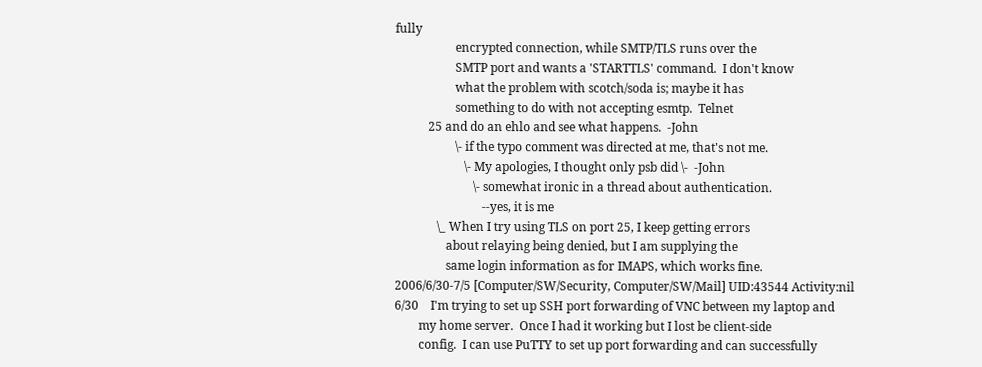fully
                    encrypted connection, while SMTP/TLS runs over the
                    SMTP port and wants a 'STARTTLS' command.  I don't know
                    what the problem with scotch/soda is; maybe it has
                    something to do with not accepting esmtp.  Telnet
           25 and do an ehlo and see what happens.  -John
                    \- if the typo comment was directed at me, that's not me.
                       \- My apologies, I thought only psb did \-  -John
                          \- somewhat ironic in a thread about authentication.
                             --yes, it is me
              \_ When I try using TLS on port 25, I keep getting errors
                 about relaying being denied, but I am supplying the
                 same login information as for IMAPS, which works fine.
2006/6/30-7/5 [Computer/SW/Security, Computer/SW/Mail] UID:43544 Activity:nil
6/30    I'm trying to set up SSH port forwarding of VNC between my laptop and
        my home server.  Once I had it working but I lost be client-side
        config.  I can use PuTTY to set up port forwarding and can successfully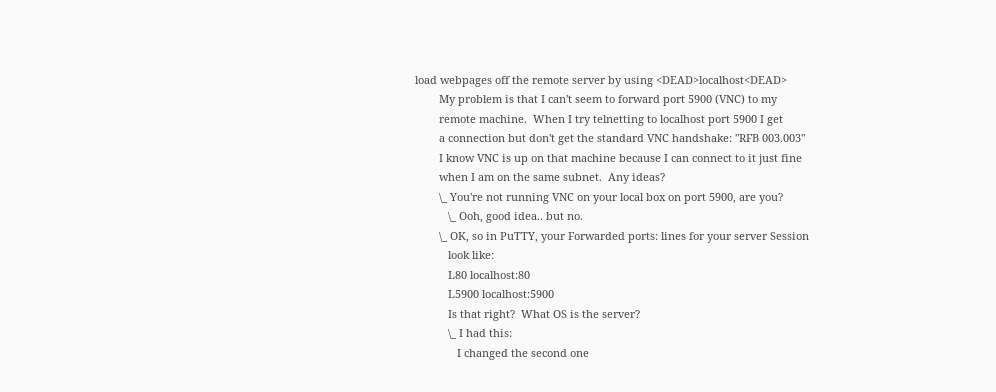load webpages off the remote server by using <DEAD>localhost<DEAD>
        My problem is that I can't seem to forward port 5900 (VNC) to my
        remote machine.  When I try telnetting to localhost port 5900 I get
        a connection but don't get the standard VNC handshake: "RFB 003.003"
        I know VNC is up on that machine because I can connect to it just fine
        when I am on the same subnet.  Any ideas?
        \_ You're not running VNC on your local box on port 5900, are you?
           \_ Ooh, good idea.. but no.
        \_ OK, so in PuTTY, your Forwarded ports: lines for your server Session
           look like:
           L80 localhost:80
           L5900 localhost:5900
           Is that right?  What OS is the server?
           \_ I had this:
              I changed the second one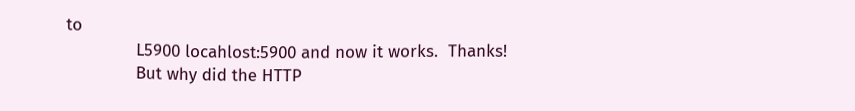to
              L5900 locahlost:5900 and now it works.  Thanks!
              But why did the HTTP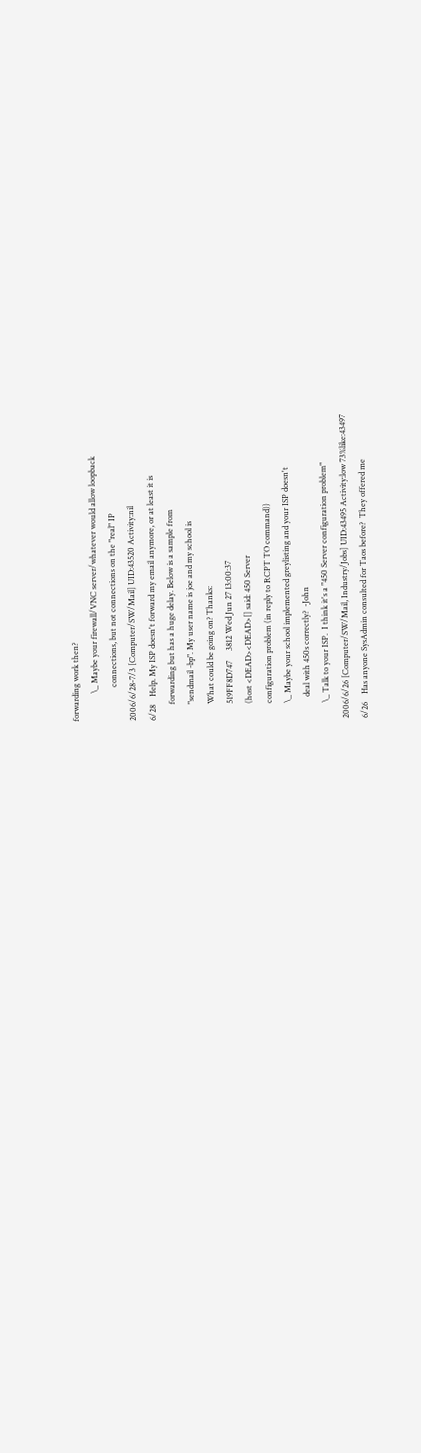forwarding work then?
              \_ Maybe your firewall/VNC server/whatever would allow loopback
                 connections, but not connections on the "real" IP
2006/6/28-7/3 [Computer/SW/Mail] UID:43520 Activity:nil
6/28    Help. My ISP doesn't forward my email anymore, or at least it is
        forwarding but has a huge delay. Below is a sample from
        "sendmail -bp". My user name is joe and my school is
        What could be going on? Thanks:
        519FF8D747     3812 Wed Jun 27 13:00:37
        (host <DEAD><DEAD>[] said: 450 Server
        configuration problem (in reply to RCPT TO command))
        \_ Maybe your school implemented greylisting and your ISP doesn't
           deal with 450s correctly?  -John
        \_ Talk to your ISP.  I think it's a "450 Server configuration problem"
2006/6/26 [Computer/SW/Mail, Industry/Jobs] UID:43495 Activity:low 73%like:43497
6/26    Has anyone SysAdmin consulted for Taos before?  They offered me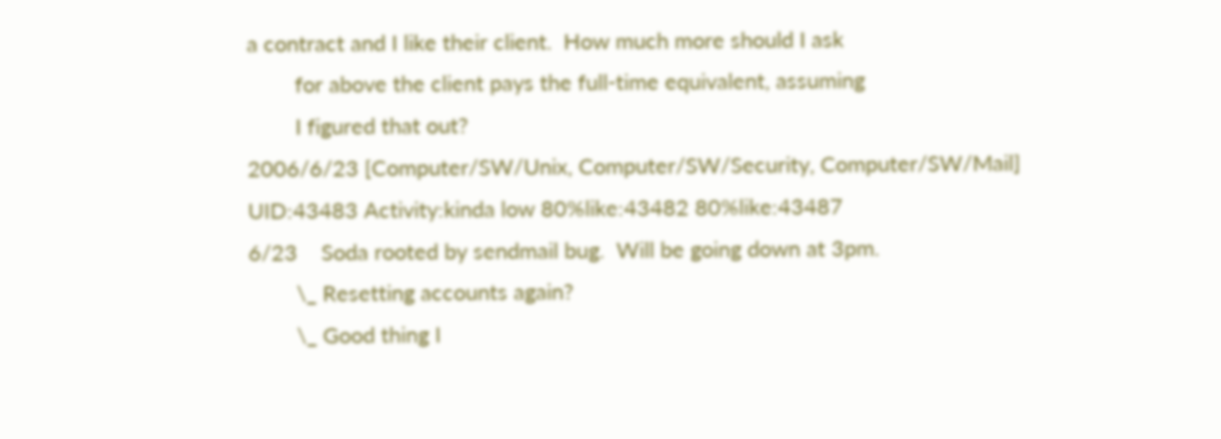a contract and I like their client.  How much more should I ask
        for above the client pays the full-time equivalent, assuming
        I figured that out?
2006/6/23 [Computer/SW/Unix, Computer/SW/Security, Computer/SW/Mail] UID:43483 Activity:kinda low 80%like:43482 80%like:43487
6/23    Soda rooted by sendmail bug.  Will be going down at 3pm.
        \_ Resetting accounts again?
        \_ Good thing I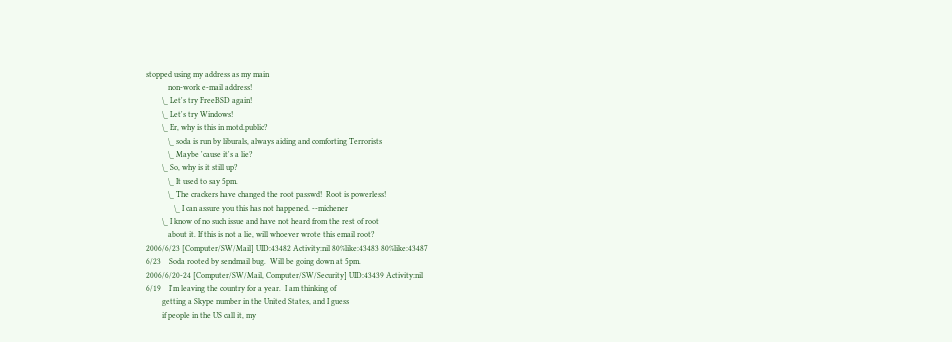stopped using my address as my main
           non-work e-mail address!
        \_ Let's try FreeBSD again!
        \_ Let's try Windows!
        \_ Er, why is this in motd.public?
           \_ soda is run by liburals, always aiding and comforting Terrorists
           \_ Maybe 'cause it's a lie?
        \_ So, why is it still up?
           \_ It used to say 5pm.
           \_ The crackers have changed the root passwd!  Root is powerless!
              \_ I can assure you this has not happened. --michener
        \_ I know of no such issue and have not heard from the rest of root
           about it. If this is not a lie, will whoever wrote this email root?
2006/6/23 [Computer/SW/Mail] UID:43482 Activity:nil 80%like:43483 80%like:43487
6/23    Soda rooted by sendmail bug.  Will be going down at 5pm.
2006/6/20-24 [Computer/SW/Mail, Computer/SW/Security] UID:43439 Activity:nil
6/19    I'm leaving the country for a year.  I am thinking of
        getting a Skype number in the United States, and I guess
        if people in the US call it, my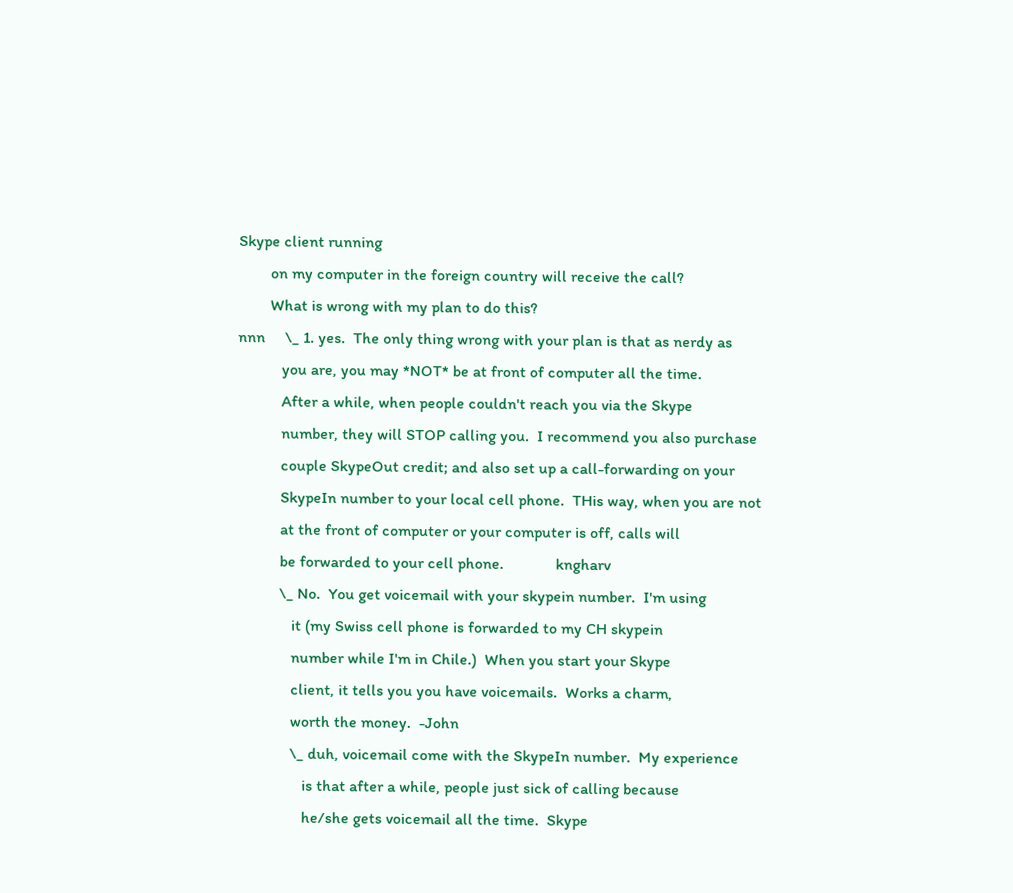Skype client running
        on my computer in the foreign country will receive the call?
        What is wrong with my plan to do this?
nnn     \_ 1. yes.  The only thing wrong with your plan is that as nerdy as
           you are, you may *NOT* be at front of computer all the time.
           After a while, when people couldn't reach you via the Skype
           number, they will STOP calling you.  I recommend you also purchase
           couple SkypeOut credit; and also set up a call-forwarding on your
           SkypeIn number to your local cell phone.  THis way, when you are not
           at the front of computer or your computer is off, calls will
           be forwarded to your cell phone.             kngharv
           \_ No.  You get voicemail with your skypein number.  I'm using
              it (my Swiss cell phone is forwarded to my CH skypein
              number while I'm in Chile.)  When you start your Skype
              client, it tells you you have voicemails.  Works a charm,
              worth the money.  -John
              \_ duh, voicemail come with the SkypeIn number.  My experience
                 is that after a while, people just sick of calling because
                 he/she gets voicemail all the time.  Skype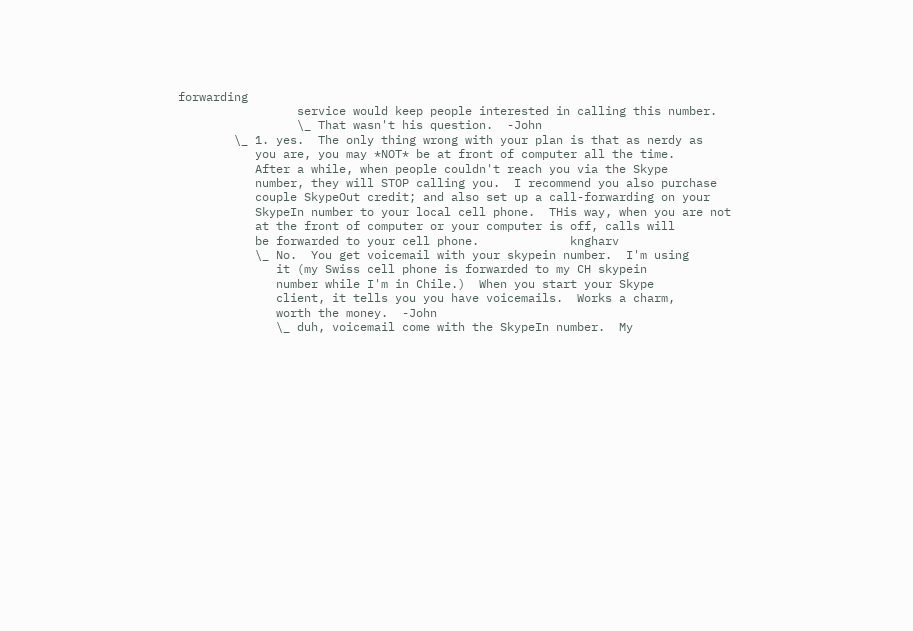forwarding
                 service would keep people interested in calling this number.
                 \_ That wasn't his question.  -John
        \_ 1. yes.  The only thing wrong with your plan is that as nerdy as
           you are, you may *NOT* be at front of computer all the time.
           After a while, when people couldn't reach you via the Skype
           number, they will STOP calling you.  I recommend you also purchase
           couple SkypeOut credit; and also set up a call-forwarding on your
           SkypeIn number to your local cell phone.  THis way, when you are not
           at the front of computer or your computer is off, calls will
           be forwarded to your cell phone.             kngharv
           \_ No.  You get voicemail with your skypein number.  I'm using
              it (my Swiss cell phone is forwarded to my CH skypein
              number while I'm in Chile.)  When you start your Skype
              client, it tells you you have voicemails.  Works a charm,
              worth the money.  -John
              \_ duh, voicemail come with the SkypeIn number.  My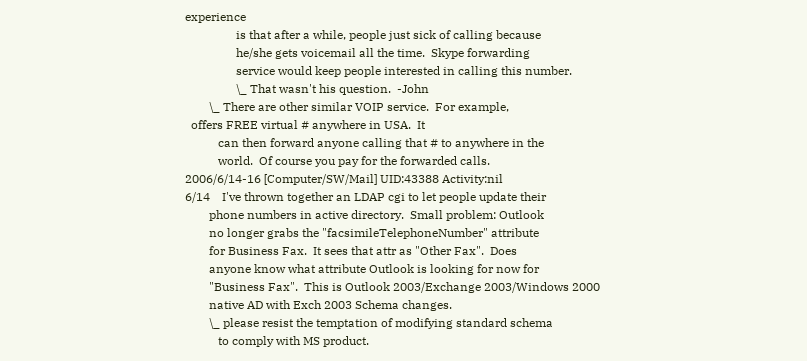experience
                 is that after a while, people just sick of calling because
                 he/she gets voicemail all the time.  Skype forwarding
                 service would keep people interested in calling this number.
                 \_ That wasn't his question.  -John
        \_ There are other similar VOIP service.  For example,
  offers FREE virtual # anywhere in USA.  It
           can then forward anyone calling that # to anywhere in the
           world.  Of course you pay for the forwarded calls.
2006/6/14-16 [Computer/SW/Mail] UID:43388 Activity:nil
6/14    I've thrown together an LDAP cgi to let people update their
        phone numbers in active directory.  Small problem: Outlook
        no longer grabs the "facsimileTelephoneNumber" attribute
        for Business Fax.  It sees that attr as "Other Fax".  Does
        anyone know what attribute Outlook is looking for now for
        "Business Fax".  This is Outlook 2003/Exchange 2003/Windows 2000
        native AD with Exch 2003 Schema changes.
        \_ please resist the temptation of modifying standard schema
           to comply with MS product.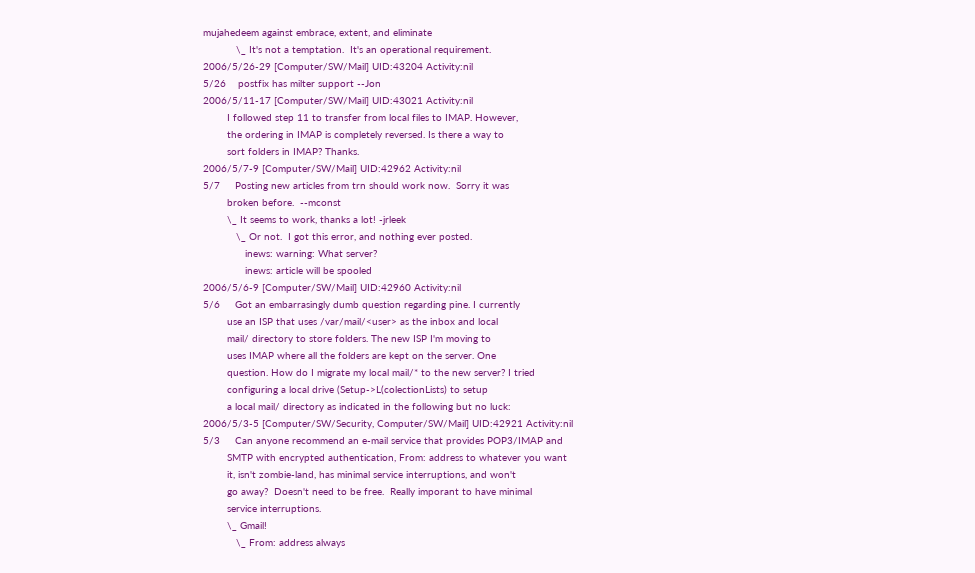mujahedeem against embrace, extent, and eliminate
           \_ It's not a temptation.  It's an operational requirement.
2006/5/26-29 [Computer/SW/Mail] UID:43204 Activity:nil
5/26    postfix has milter support --Jon
2006/5/11-17 [Computer/SW/Mail] UID:43021 Activity:nil
        I followed step 11 to transfer from local files to IMAP. However,
        the ordering in IMAP is completely reversed. Is there a way to
        sort folders in IMAP? Thanks.
2006/5/7-9 [Computer/SW/Mail] UID:42962 Activity:nil
5/7     Posting new articles from trn should work now.  Sorry it was
        broken before.  --mconst
        \_ It seems to work, thanks a lot! -jrleek
           \_ Or not.  I got this error, and nothing ever posted.
              inews: warning: What server?
              inews: article will be spooled
2006/5/6-9 [Computer/SW/Mail] UID:42960 Activity:nil
5/6     Got an embarrasingly dumb question regarding pine. I currently
        use an ISP that uses /var/mail/<user> as the inbox and local
        mail/ directory to store folders. The new ISP I'm moving to
        uses IMAP where all the folders are kept on the server. One
        question. How do I migrate my local mail/* to the new server? I tried
        configuring a local drive (Setup->L(colectionLists) to setup
        a local mail/ directory as indicated in the following but no luck:
2006/5/3-5 [Computer/SW/Security, Computer/SW/Mail] UID:42921 Activity:nil
5/3     Can anyone recommend an e-mail service that provides POP3/IMAP and
        SMTP with encrypted authentication, From: address to whatever you want
        it, isn't zombie-land, has minimal service interruptions, and won't
        go away?  Doesn't need to be free.  Really imporant to have minimal
        service interruptions.
        \_ Gmail!
           \_ From: address always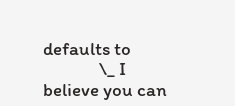defaults to
              \_ I believe you can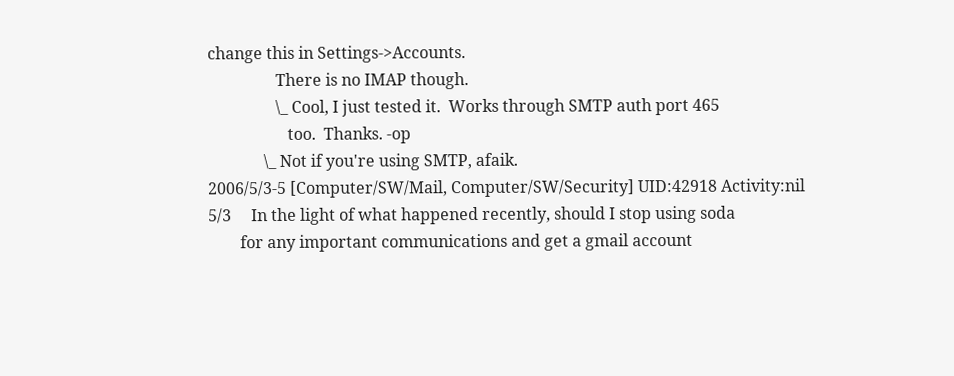change this in Settings->Accounts.
                 There is no IMAP though.
                 \_ Cool, I just tested it.  Works through SMTP auth port 465
                    too.  Thanks. -op
              \_ Not if you're using SMTP, afaik.
2006/5/3-5 [Computer/SW/Mail, Computer/SW/Security] UID:42918 Activity:nil
5/3     In the light of what happened recently, should I stop using soda
        for any important communications and get a gmail account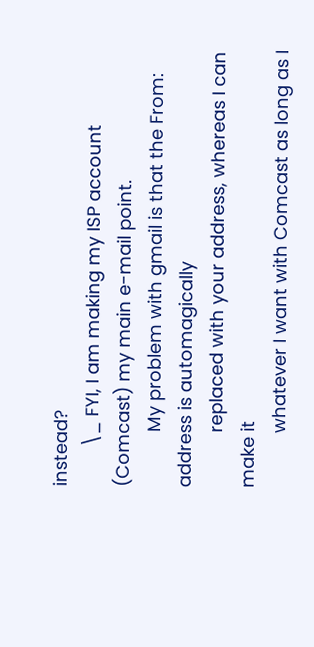instead?
        \_ FYI, I am making my ISP account (Comcast) my main e-mail point.
           My problem with gmail is that the From: address is automagically
           replaced with your address, whereas I can make it
           whatever I want with Comcast as long as I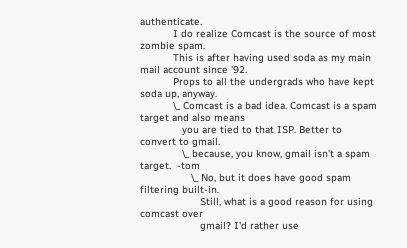authenticate.
           I do realize Comcast is the source of most zombie spam.
           This is after having used soda as my main mail account since '92.
           Props to all the undergrads who have kept soda up, anyway.
           \_ Comcast is a bad idea. Comcast is a spam target and also means
              you are tied to that ISP. Better to convert to gmail.
              \_ because, you know, gmail isn't a spam target.  -tom
                 \_ No, but it does have good spam filtering built-in.
                    Still, what is a good reason for using comcast over
                    gmail? I'd rather use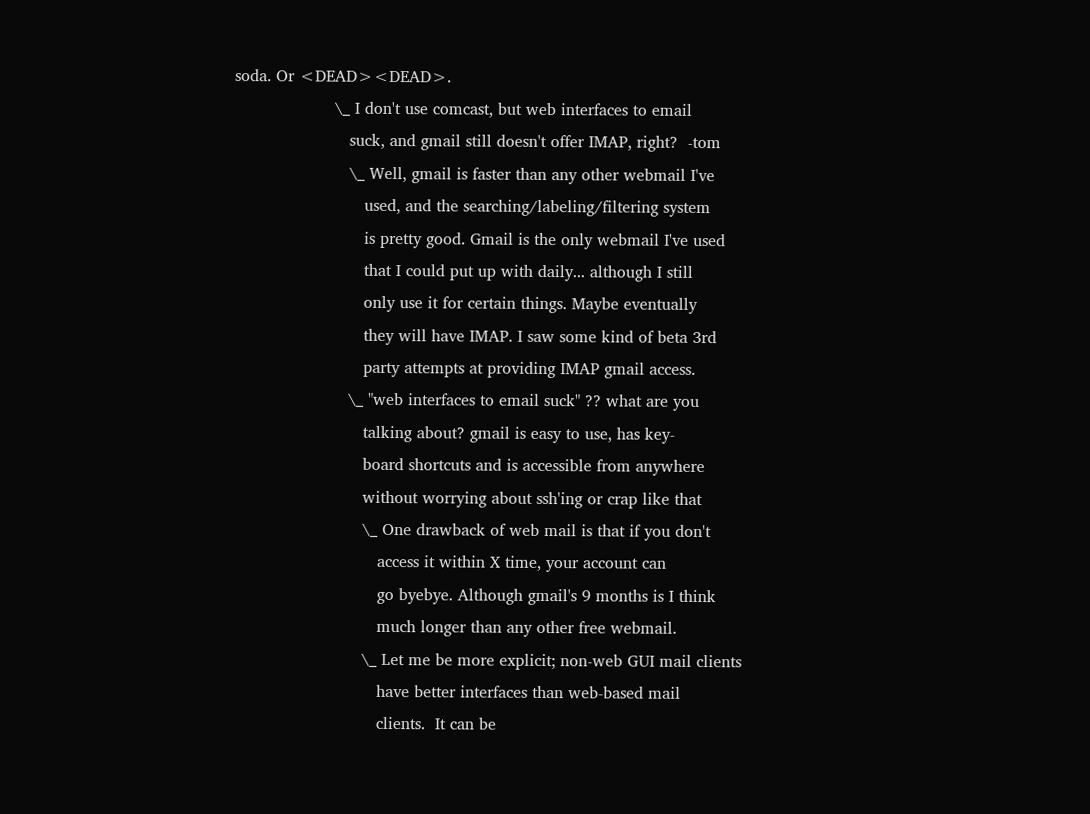soda. Or <DEAD><DEAD>.
                    \_ I don't use comcast, but web interfaces to email
                       suck, and gmail still doesn't offer IMAP, right?  -tom
                       \_ Well, gmail is faster than any other webmail I've
                          used, and the searching/labeling/filtering system
                          is pretty good. Gmail is the only webmail I've used
                          that I could put up with daily... although I still
                          only use it for certain things. Maybe eventually
                          they will have IMAP. I saw some kind of beta 3rd
                          party attempts at providing IMAP gmail access.
                       \_ "web interfaces to email suck" ?? what are you
                          talking about? gmail is easy to use, has key-
                          board shortcuts and is accessible from anywhere
                          without worrying about ssh'ing or crap like that
                          \_ One drawback of web mail is that if you don't
                             access it within X time, your account can
                             go byebye. Although gmail's 9 months is I think
                             much longer than any other free webmail.
                          \_ Let me be more explicit; non-web GUI mail clients
                             have better interfaces than web-based mail
                             clients.  It can be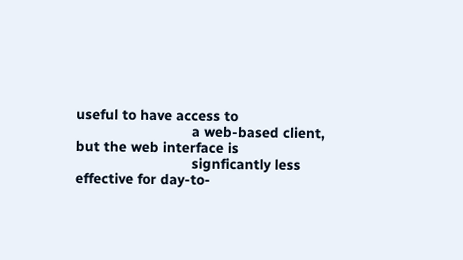useful to have access to
                             a web-based client, but the web interface is
                             signficantly less effective for day-to-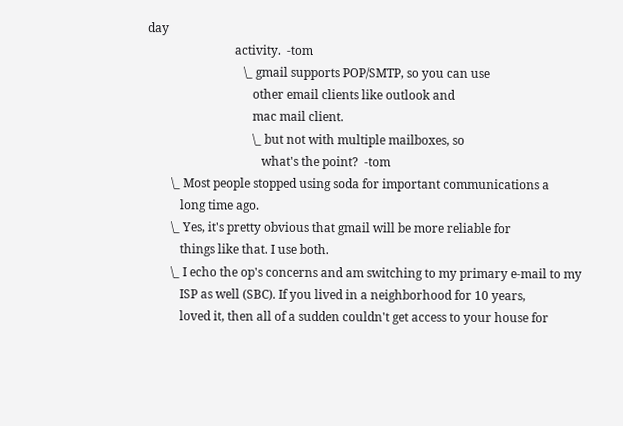day
                             activity.  -tom
                                \_ gmail supports POP/SMTP, so you can use
                                   other email clients like outlook and
                                   mac mail client.
                                   \_ but not with multiple mailboxes, so
                                      what's the point?  -tom
        \_ Most people stopped using soda for important communications a
           long time ago.
        \_ Yes, it's pretty obvious that gmail will be more reliable for
           things like that. I use both.
        \_ I echo the op's concerns and am switching to my primary e-mail to my
           ISP as well (SBC). If you lived in a neighborhood for 10 years,
           loved it, then all of a sudden couldn't get access to your house for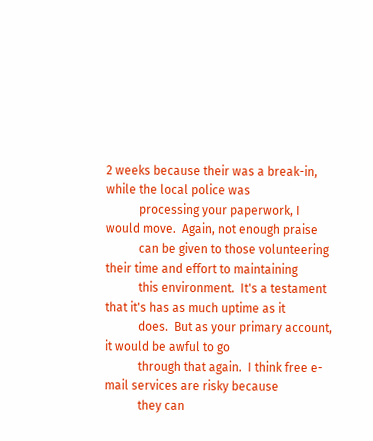2 weeks because their was a break-in, while the local police was
           processing your paperwork, I would move.  Again, not enough praise
           can be given to those volunteering their time and effort to maintaining
           this environment.  It's a testament that it's has as much uptime as it
           does.  But as your primary account, it would be awful to go
           through that again.  I think free e-mail services are risky because
           they can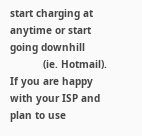start charging at anytime or start going downhill
           (ie. Hotmail).  If you are happy with your ISP and plan to use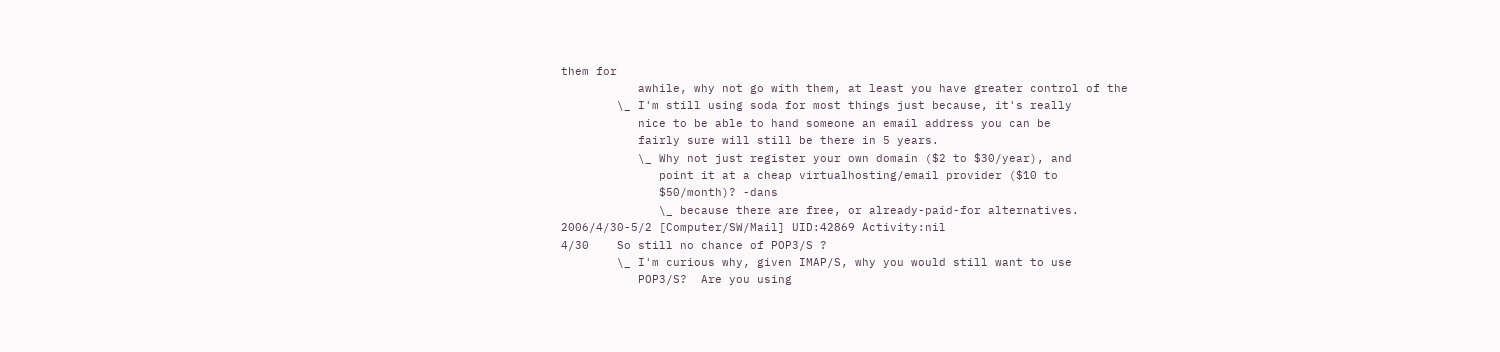them for
           awhile, why not go with them, at least you have greater control of the
        \_ I'm still using soda for most things just because, it's really
           nice to be able to hand someone an email address you can be
           fairly sure will still be there in 5 years.
           \_ Why not just register your own domain ($2 to $30/year), and
              point it at a cheap virtualhosting/email provider ($10 to
              $50/month)? -dans
              \_ because there are free, or already-paid-for alternatives.
2006/4/30-5/2 [Computer/SW/Mail] UID:42869 Activity:nil
4/30    So still no chance of POP3/S ?
        \_ I'm curious why, given IMAP/S, why you would still want to use
           POP3/S?  Are you using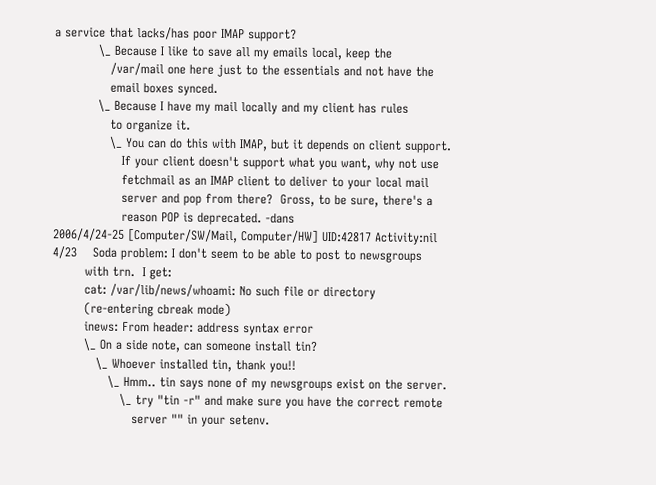a service that lacks/has poor IMAP support?
           \_ Because I like to save all my emails local, keep the
              /var/mail one here just to the essentials and not have the
              email boxes synced.
           \_ Because I have my mail locally and my client has rules
              to organize it.
              \_ You can do this with IMAP, but it depends on client support.
                 If your client doesn't support what you want, why not use
                 fetchmail as an IMAP client to deliver to your local mail
                 server and pop from there?  Gross, to be sure, there's a
                 reason POP is deprecated. -dans
2006/4/24-25 [Computer/SW/Mail, Computer/HW] UID:42817 Activity:nil
4/23    Soda problem: I don't seem to be able to post to newsgroups
        with trn.  I get:
        cat: /var/lib/news/whoami: No such file or directory
        (re-entering cbreak mode)
        inews: From header: address syntax error
        \_ On a side note, can someone install tin?
           \_ Whoever installed tin, thank you!!
              \_ Hmm.. tin says none of my newsgroups exist on the server.
                 \_ try "tin -r" and make sure you have the correct remote
                    server "" in your setenv.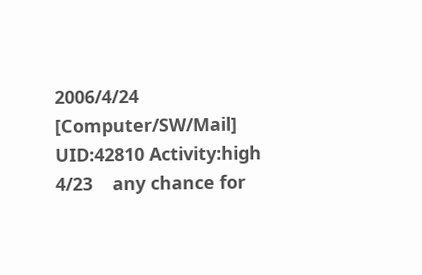2006/4/24 [Computer/SW/Mail] UID:42810 Activity:high
4/23    any chance for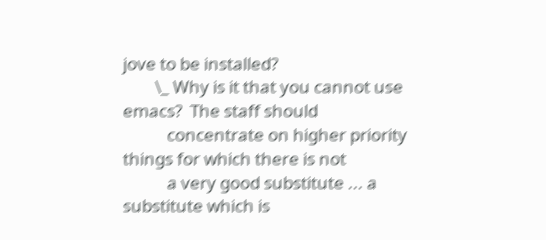jove to be installed?
        \_ Why is it that you cannot use emacs?  The staff should
           concentrate on higher priority things for which there is not
           a very good substitute ... a substitute which is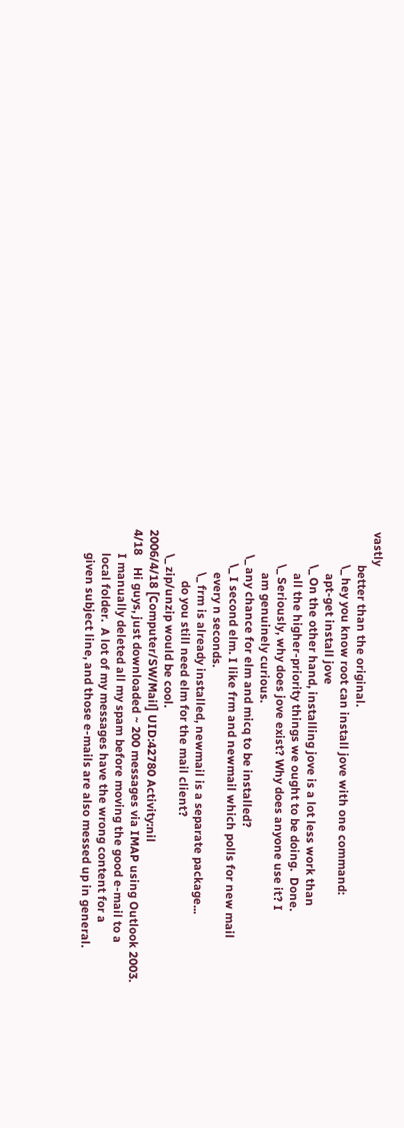vastly
           better than the original.
           \_ hey you know root can install jove with one command:
              apt-get install jove
           \_ On the other hand, installing jove is a lot less work than
              all the higher-priority things we ought to be doing.  Done.
           \_ Seriously, why does jove exist? Why does anyone use it? I
              am genuinely curious.
        \_ any chance for elm and micq to be installed?
           \_ I second elm. I like frm and newmail which polls for new mail
              every n seconds.
              \_ frm is already installed, newmail is a separate package...
                 do you still need elm for the mail client?
        \_ zip/unzip would be cool.
2006/4/18 [Computer/SW/Mail] UID:42780 Activity:nil
4/18    Hi guys, just downloaded ~ 200 messages via IMAP using Outlook 2003.
        I manually deleted all my spam before moving the good e-mail to a
        local folder.  A lot of my messages have the wrong content for a
        given subject line, and those e-mails are also messed up in general.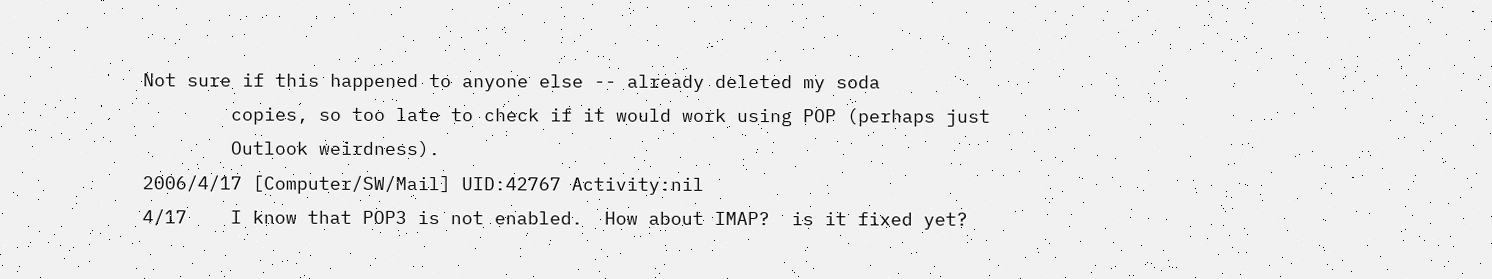Not sure if this happened to anyone else -- already deleted my soda
        copies, so too late to check if it would work using POP (perhaps just
        Outlook weirdness).
2006/4/17 [Computer/SW/Mail] UID:42767 Activity:nil
4/17    I know that POP3 is not enabled.  How about IMAP?  is it fixed yet?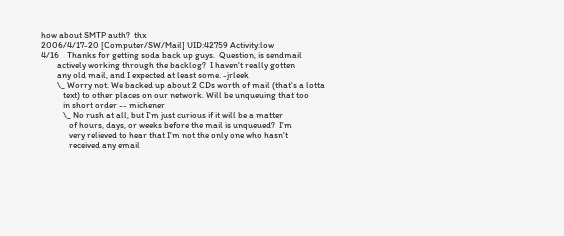how about SMTP auth?  thx
2006/4/17-20 [Computer/SW/Mail] UID:42759 Activity:low
4/16    Thanks for getting soda back up guys.  Question, is sendmail
        actively working through the backlog?  I haven't really gotten
        any old mail, and I expected at least some. -jrleek
        \_ Worry not. We backed up about 2 CDs worth of mail (that's a lotta
           text) to other places on our network. Will be unqueuing that too
           in short order -- michener
           \_ No rush at all, but I'm just curious if it will be a matter
              of hours, days, or weeks before the mail is unqueued?  I'm
              very relieved to hear that I'm not the only one who hasn't
              received any email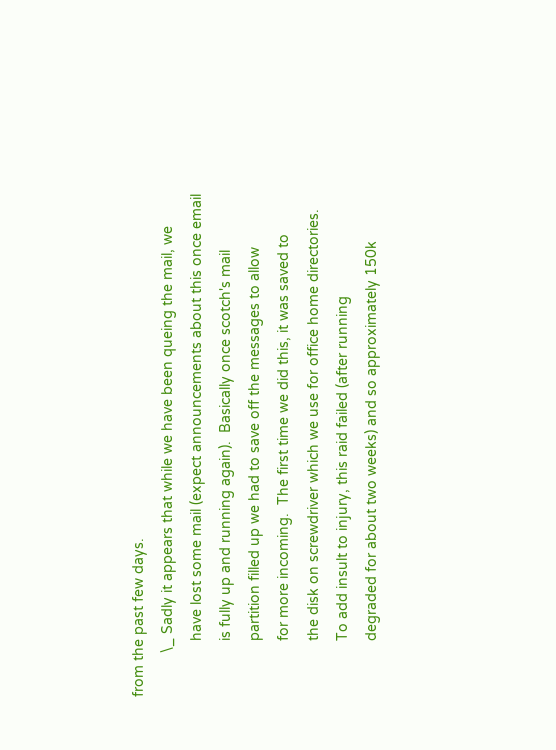from the past few days.
           \_ Sadly it appears that while we have been queing the mail, we
              have lost some mail (expect announcements about this once email
              is fully up and running again).  Basically once scotch's mail
              partition filled up we had to save off the messages to allow
              for more incoming.  The first time we did this, it was saved to
              the disk on screwdriver which we use for office home directories.
              To add insult to injury, this raid failed (after running
              degraded for about two weeks) and so approximately 150k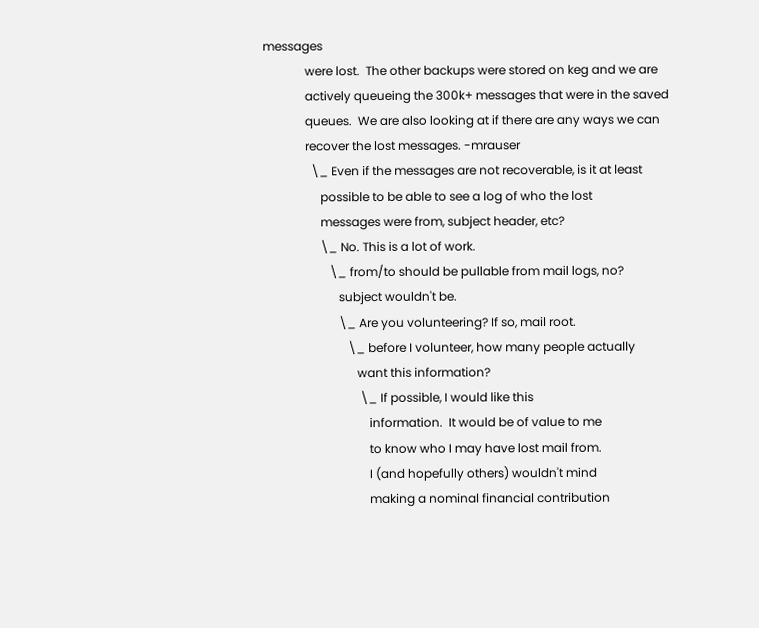messages
              were lost.  The other backups were stored on keg and we are
              actively queueing the 300k+ messages that were in the saved
              queues.  We are also looking at if there are any ways we can
              recover the lost messages. -mrauser
                \_ Even if the messages are not recoverable, is it at least
                   possible to be able to see a log of who the lost
                   messages were from, subject header, etc?
                   \_ No. This is a lot of work.
                      \_ from/to should be pullable from mail logs, no?
                         subject wouldn't be.
                         \_ Are you volunteering? If so, mail root.
                            \_ before I volunteer, how many people actually
                               want this information?
                                \_ If possible, I would like this
                                   information.  It would be of value to me
                                   to know who I may have lost mail from.
                                   I (and hopefully others) wouldn't mind
                                   making a nominal financial contribution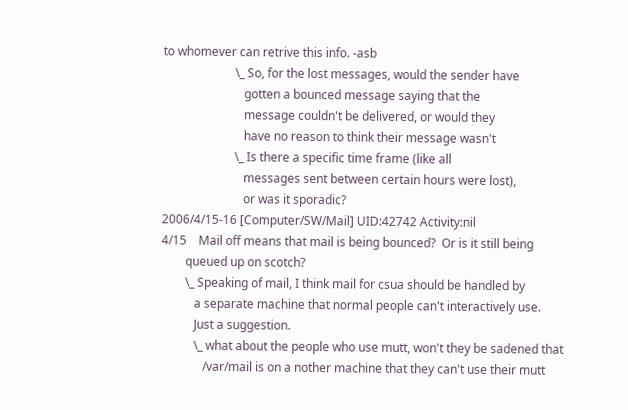to whomever can retrive this info. -asb
                        \_ So, for the lost messages, would the sender have
                           gotten a bounced message saying that the
                           message couldn't be delivered, or would they
                           have no reason to think their message wasn't
                        \_ Is there a specific time frame (like all
                           messages sent between certain hours were lost),
                           or was it sporadic?
2006/4/15-16 [Computer/SW/Mail] UID:42742 Activity:nil
4/15    Mail off means that mail is being bounced?  Or is it still being
        queued up on scotch?
        \_ Speaking of mail, I think mail for csua should be handled by
           a separate machine that normal people can't interactively use.
           Just a suggestion.
           \_ what about the people who use mutt, won't they be sadened that
              /var/mail is on a nother machine that they can't use their mutt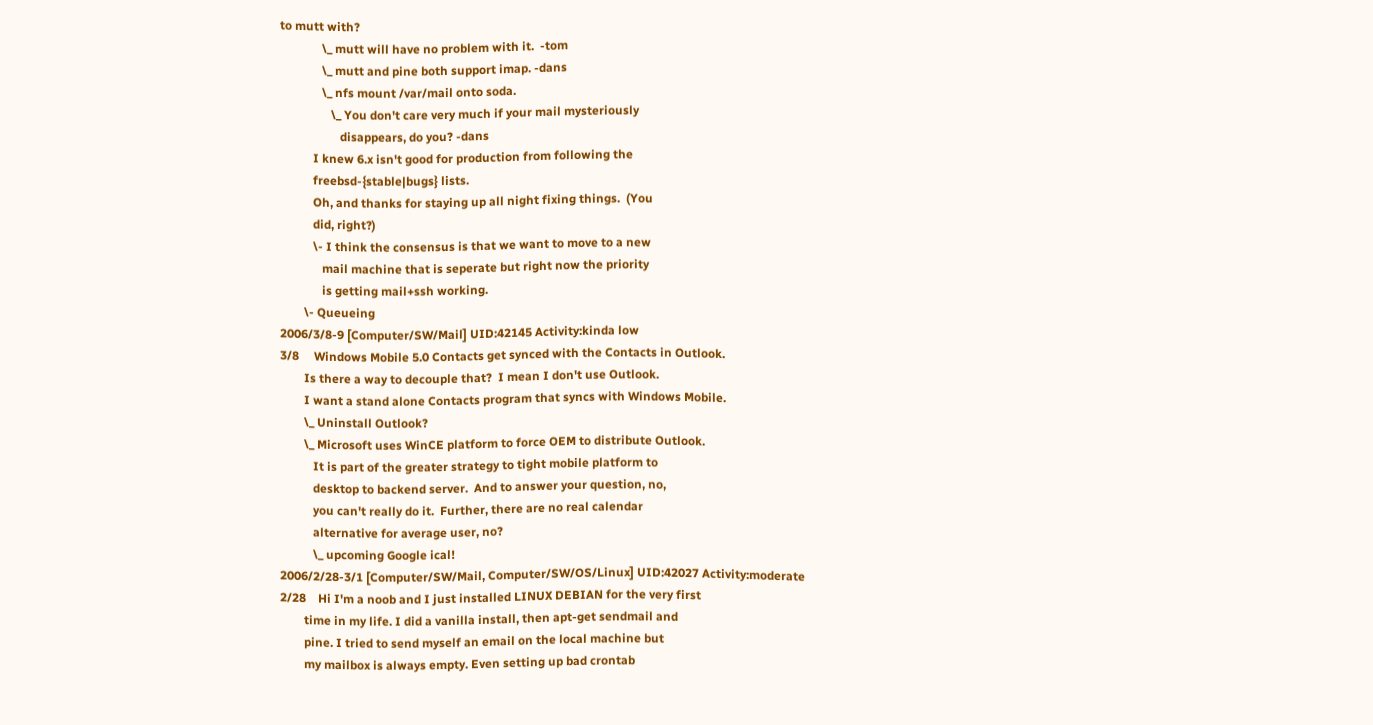to mutt with?
              \_ mutt will have no problem with it.  -tom
              \_ mutt and pine both support imap. -dans
              \_ nfs mount /var/mail onto soda.
                 \_ You don't care very much if your mail mysteriously
                    disappears, do you? -dans
           I knew 6.x isn't good for production from following the
           freebsd-{stable|bugs} lists.
           Oh, and thanks for staying up all night fixing things.  (You
           did, right?)
           \- I think the consensus is that we want to move to a new
              mail machine that is seperate but right now the priority
              is getting mail+ssh working.
        \- Queueing
2006/3/8-9 [Computer/SW/Mail] UID:42145 Activity:kinda low
3/8     Windows Mobile 5.0 Contacts get synced with the Contacts in Outlook.
        Is there a way to decouple that?  I mean I don't use Outlook.
        I want a stand alone Contacts program that syncs with Windows Mobile.
        \_ Uninstall Outlook?
        \_ Microsoft uses WinCE platform to force OEM to distribute Outlook.
           It is part of the greater strategy to tight mobile platform to
           desktop to backend server.  And to answer your question, no,
           you can't really do it.  Further, there are no real calendar
           alternative for average user, no?
           \_ upcoming Google ical!
2006/2/28-3/1 [Computer/SW/Mail, Computer/SW/OS/Linux] UID:42027 Activity:moderate
2/28    Hi I'm a noob and I just installed LINUX DEBIAN for the very first
        time in my life. I did a vanilla install, then apt-get sendmail and
        pine. I tried to send myself an email on the local machine but
        my mailbox is always empty. Even setting up bad crontab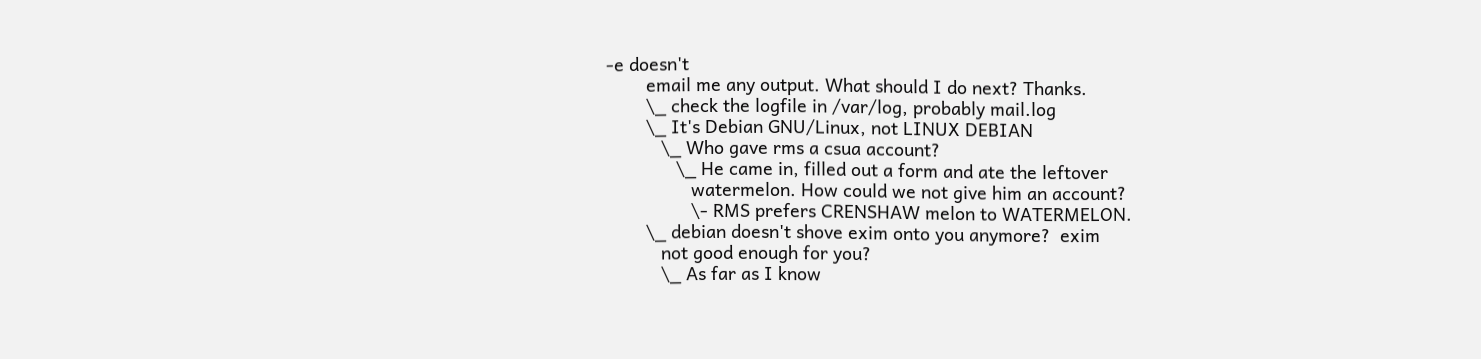-e doesn't
        email me any output. What should I do next? Thanks.
        \_ check the logfile in /var/log, probably mail.log
        \_ It's Debian GNU/Linux, not LINUX DEBIAN
           \_ Who gave rms a csua account?
              \_ He came in, filled out a form and ate the leftover
                 watermelon. How could we not give him an account?
                 \- RMS prefers CRENSHAW melon to WATERMELON.
        \_ debian doesn't shove exim onto you anymore?  exim
           not good enough for you?
           \_ As far as I know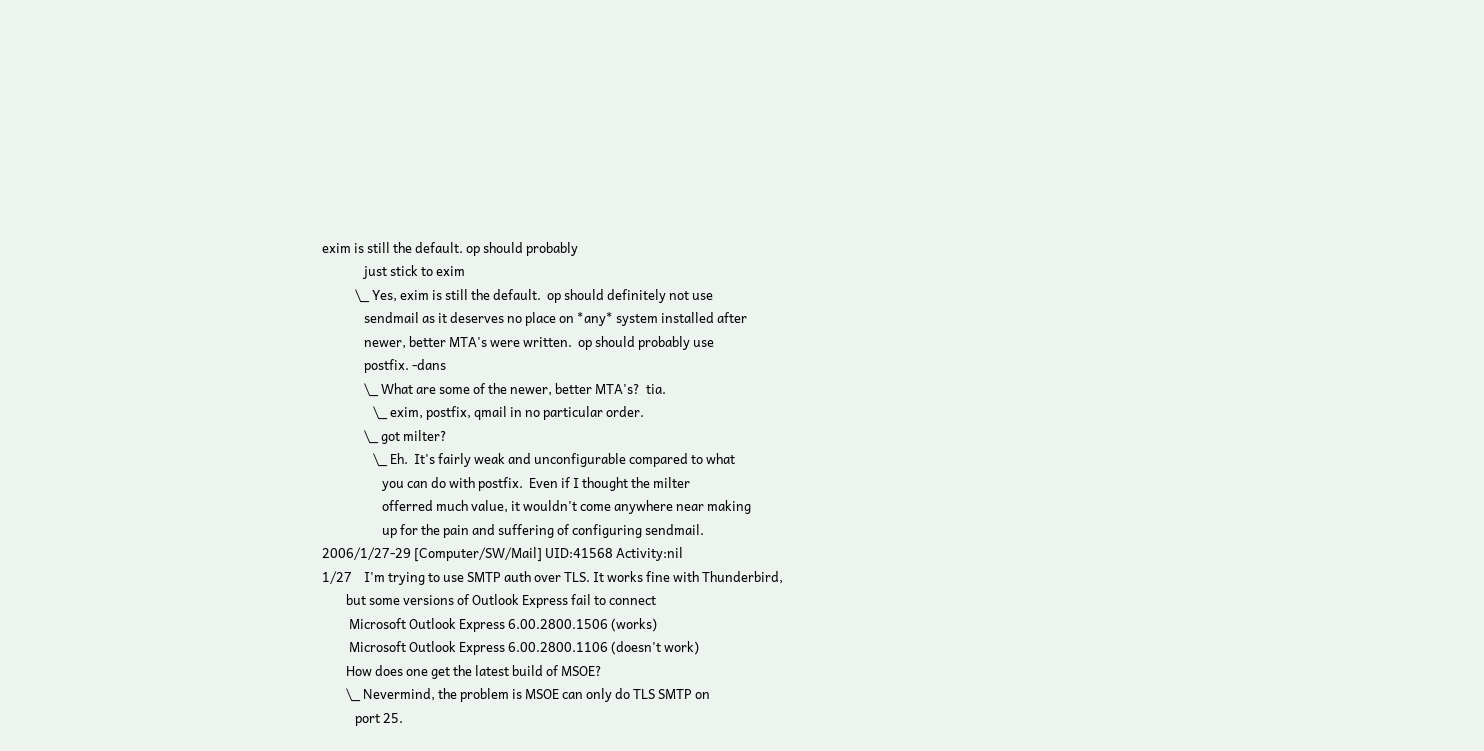exim is still the default. op should probably
              just stick to exim
           \_ Yes, exim is still the default.  op should definitely not use
              sendmail as it deserves no place on *any* system installed after
              newer, better MTA's were written.  op should probably use
              postfix. -dans
              \_ What are some of the newer, better MTA's?  tia.
                 \_ exim, postfix, qmail in no particular order.
              \_ got milter?
                 \_ Eh.  It's fairly weak and unconfigurable compared to what
                    you can do with postfix.  Even if I thought the milter
                    offerred much value, it wouldn't come anywhere near making
                    up for the pain and suffering of configuring sendmail.
2006/1/27-29 [Computer/SW/Mail] UID:41568 Activity:nil
1/27    I'm trying to use SMTP auth over TLS. It works fine with Thunderbird,
        but some versions of Outlook Express fail to connect
         Microsoft Outlook Express 6.00.2800.1506 (works)
         Microsoft Outlook Express 6.00.2800.1106 (doesn't work)
        How does one get the latest build of MSOE?
        \_ Nevermind, the problem is MSOE can only do TLS SMTP on
           port 25.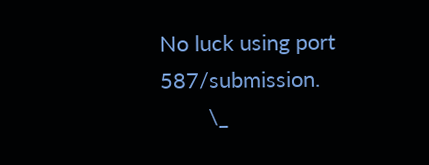No luck using port 587/submission.
        \_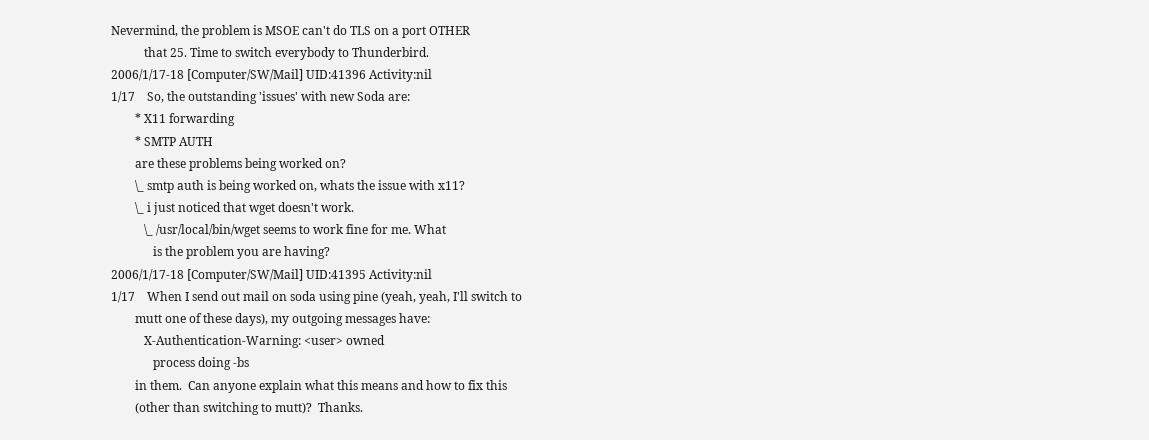Nevermind, the problem is MSOE can't do TLS on a port OTHER
           that 25. Time to switch everybody to Thunderbird.
2006/1/17-18 [Computer/SW/Mail] UID:41396 Activity:nil
1/17    So, the outstanding 'issues' with new Soda are:
        * X11 forwarding
        * SMTP AUTH
        are these problems being worked on?
        \_ smtp auth is being worked on, whats the issue with x11?
        \_ i just noticed that wget doesn't work.
           \_ /usr/local/bin/wget seems to work fine for me. What
              is the problem you are having?
2006/1/17-18 [Computer/SW/Mail] UID:41395 Activity:nil
1/17    When I send out mail on soda using pine (yeah, yeah, I'll switch to
        mutt one of these days), my outgoing messages have:
           X-Authentication-Warning: <user> owned
              process doing -bs
        in them.  Can anyone explain what this means and how to fix this
        (other than switching to mutt)?  Thanks.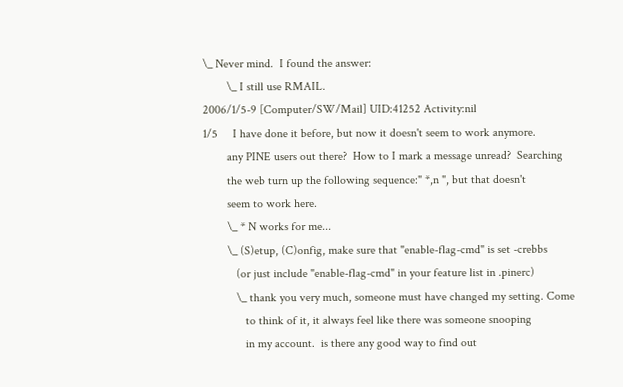\_ Never mind.  I found the answer:
        \_ I still use RMAIL.
2006/1/5-9 [Computer/SW/Mail] UID:41252 Activity:nil
1/5     I have done it before, but now it doesn't seem to work anymore.
        any PINE users out there?  How to I mark a message unread?  Searching
        the web turn up the following sequence:" *,n ", but that doesn't
        seem to work here.
        \_ * N works for me...
        \_ (S)etup, (C)onfig, make sure that "enable-flag-cmd" is set -crebbs
           (or just include "enable-flag-cmd" in your feature list in .pinerc)
           \_ thank you very much, someone must have changed my setting. Come
              to think of it, it always feel like there was someone snooping
              in my account.  is there any good way to find out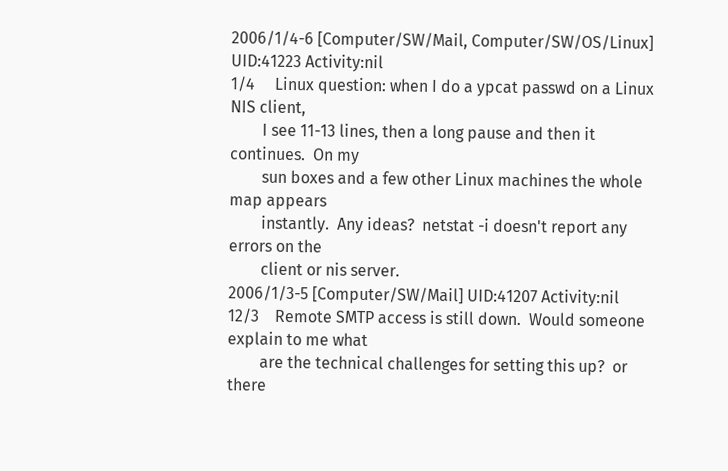2006/1/4-6 [Computer/SW/Mail, Computer/SW/OS/Linux] UID:41223 Activity:nil
1/4     Linux question: when I do a ypcat passwd on a Linux NIS client,
        I see 11-13 lines, then a long pause and then it continues.  On my
        sun boxes and a few other Linux machines the whole map appears
        instantly.  Any ideas?  netstat -i doesn't report any errors on the
        client or nis server.
2006/1/3-5 [Computer/SW/Mail] UID:41207 Activity:nil
12/3    Remote SMTP access is still down.  Would someone explain to me what
        are the technical challenges for setting this up?  or there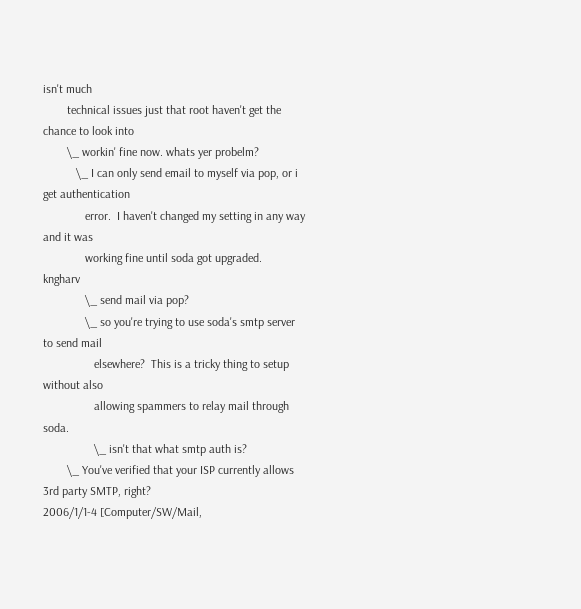isn't much
        technical issues just that root haven't get the chance to look into
        \_ workin' fine now. whats yer probelm?
           \_ I can only send email to myself via pop, or i get authentication
              error.  I haven't changed my setting in any way and it was
              working fine until soda got upgraded.     kngharv
              \_ send mail via pop?
              \_ so you're trying to use soda's smtp server to send mail
                 elsewhere?  This is a tricky thing to setup without also
                 allowing spammers to relay mail through soda.
                 \_ isn't that what smtp auth is?
        \_ You've verified that your ISP currently allows 3rd party SMTP, right?
2006/1/1-4 [Computer/SW/Mail,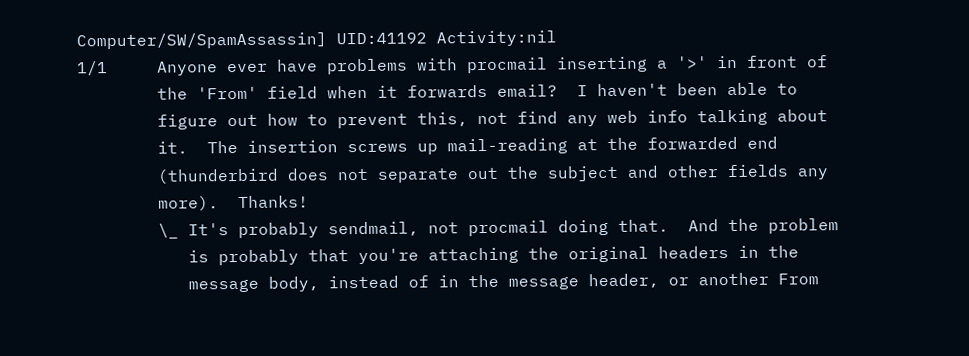Computer/SW/SpamAssassin] UID:41192 Activity:nil
1/1     Anyone ever have problems with procmail inserting a '>' in front of
        the 'From' field when it forwards email?  I haven't been able to
        figure out how to prevent this, not find any web info talking about
        it.  The insertion screws up mail-reading at the forwarded end
        (thunderbird does not separate out the subject and other fields any
        more).  Thanks!
        \_ It's probably sendmail, not procmail doing that.  And the problem
           is probably that you're attaching the original headers in the
           message body, instead of in the message header, or another From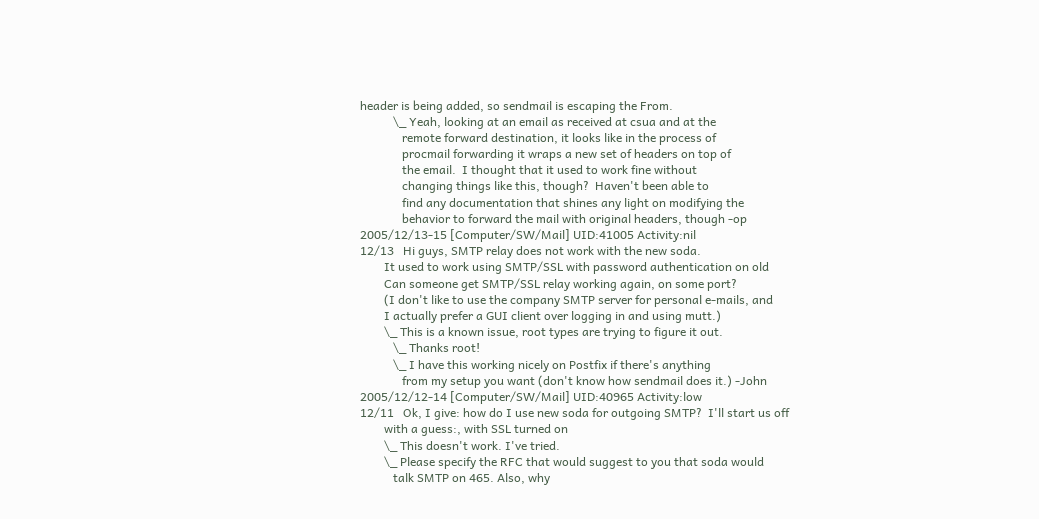header is being added, so sendmail is escaping the From.
           \_ Yeah, looking at an email as received at csua and at the
              remote forward destination, it looks like in the process of
              procmail forwarding it wraps a new set of headers on top of
              the email.  I thought that it used to work fine without
              changing things like this, though?  Haven't been able to
              find any documentation that shines any light on modifying the
              behavior to forward the mail with original headers, though -op
2005/12/13-15 [Computer/SW/Mail] UID:41005 Activity:nil
12/13   Hi guys, SMTP relay does not work with the new soda.
        It used to work using SMTP/SSL with password authentication on old
        Can someone get SMTP/SSL relay working again, on some port?
        (I don't like to use the company SMTP server for personal e-mails, and
        I actually prefer a GUI client over logging in and using mutt.)
        \_ This is a known issue, root types are trying to figure it out.
           \_ Thanks root!
           \_ I have this working nicely on Postfix if there's anything
              from my setup you want (don't know how sendmail does it.) -John
2005/12/12-14 [Computer/SW/Mail] UID:40965 Activity:low
12/11   Ok, I give: how do I use new soda for outgoing SMTP?  I'll start us off
        with a guess:, with SSL turned on
        \_ This doesn't work. I've tried.
        \_ Please specify the RFC that would suggest to you that soda would
           talk SMTP on 465. Also, why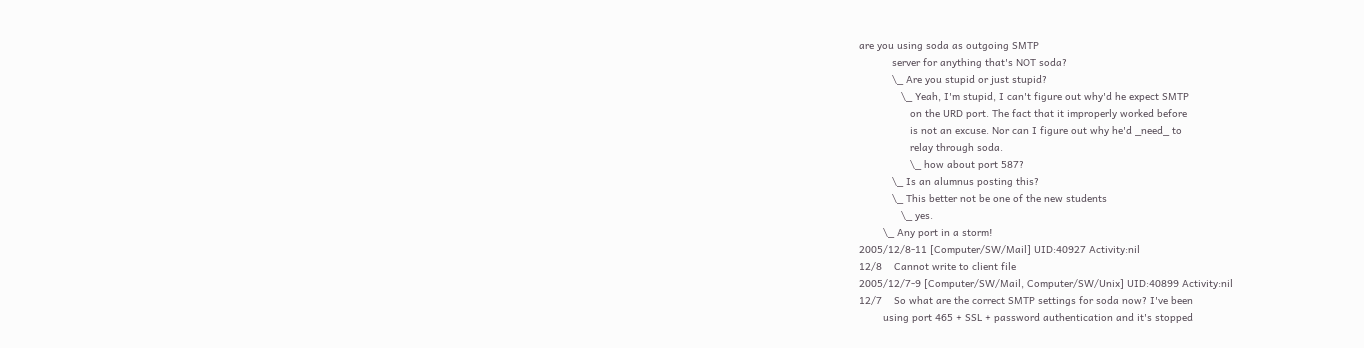are you using soda as outgoing SMTP
           server for anything that's NOT soda?
           \_ Are you stupid or just stupid?
              \_ Yeah, I'm stupid, I can't figure out why'd he expect SMTP
                 on the URD port. The fact that it improperly worked before
                 is not an excuse. Nor can I figure out why he'd _need_ to
                 relay through soda.
                 \_ how about port 587?
           \_ Is an alumnus posting this?
           \_ This better not be one of the new students
              \_ yes.
        \_ Any port in a storm!
2005/12/8-11 [Computer/SW/Mail] UID:40927 Activity:nil
12/8    Cannot write to client file
2005/12/7-9 [Computer/SW/Mail, Computer/SW/Unix] UID:40899 Activity:nil
12/7    So what are the correct SMTP settings for soda now? I've been
        using port 465 + SSL + password authentication and it's stopped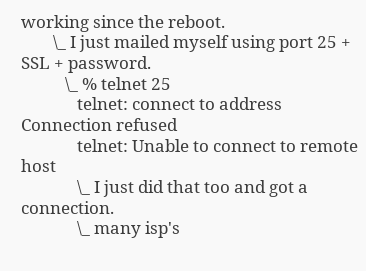working since the reboot.
        \_ I just mailed myself using port 25 + SSL + password.
           \_ % telnet 25
              telnet: connect to address Connection refused
              telnet: Unable to connect to remote host
              \_ I just did that too and got a connection.
              \_ many isp's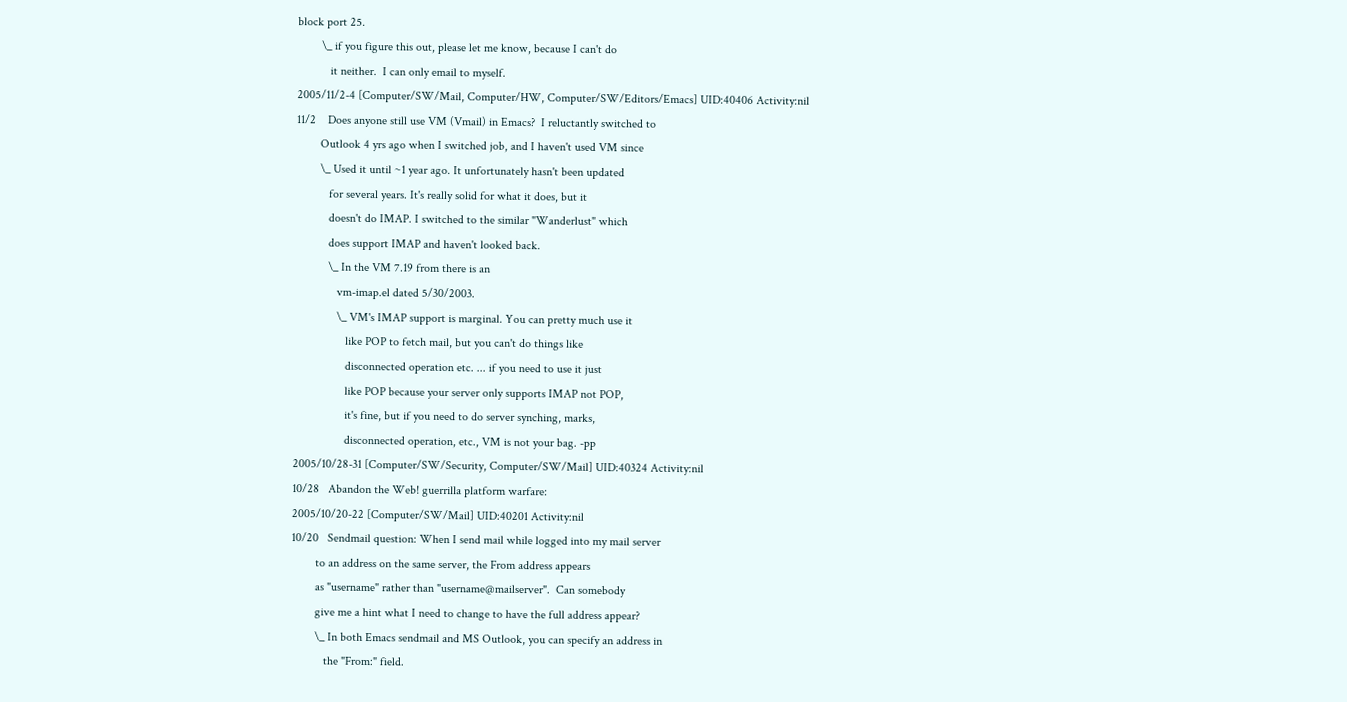block port 25.
        \_ if you figure this out, please let me know, because I can't do
           it neither.  I can only email to myself.
2005/11/2-4 [Computer/SW/Mail, Computer/HW, Computer/SW/Editors/Emacs] UID:40406 Activity:nil
11/2    Does anyone still use VM (Vmail) in Emacs?  I reluctantly switched to
        Outlook 4 yrs ago when I switched job, and I haven't used VM since
        \_ Used it until ~1 year ago. It unfortunately hasn't been updated
           for several years. It's really solid for what it does, but it
           doesn't do IMAP. I switched to the similar "Wanderlust" which
           does support IMAP and haven't looked back.
           \_ In the VM 7.19 from there is an
              vm-imap.el dated 5/30/2003.
              \_ VM's IMAP support is marginal. You can pretty much use it
                 like POP to fetch mail, but you can't do things like
                 disconnected operation etc. ... if you need to use it just
                 like POP because your server only supports IMAP not POP,
                 it's fine, but if you need to do server synching, marks,
                 disconnected operation, etc., VM is not your bag. -pp
2005/10/28-31 [Computer/SW/Security, Computer/SW/Mail] UID:40324 Activity:nil
10/28   Abandon the Web! guerrilla platform warfare:
2005/10/20-22 [Computer/SW/Mail] UID:40201 Activity:nil
10/20   Sendmail question: When I send mail while logged into my mail server
        to an address on the same server, the From address appears
        as "username" rather than "username@mailserver".  Can somebody
        give me a hint what I need to change to have the full address appear?
        \_ In both Emacs sendmail and MS Outlook, you can specify an address in
           the "From:" field.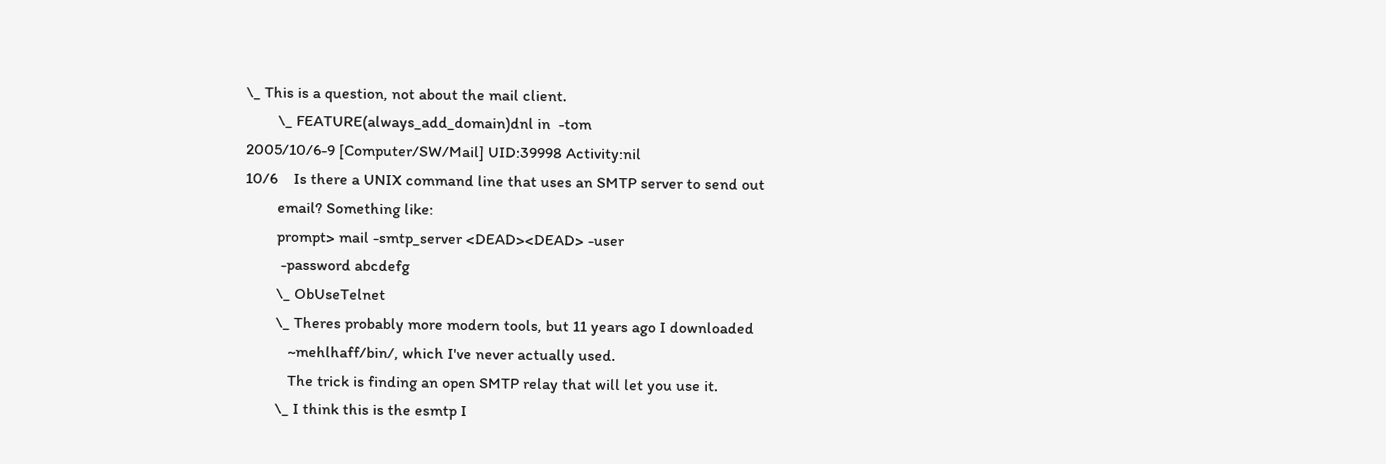\_ This is a question, not about the mail client.
        \_ FEATURE(always_add_domain)dnl in  -tom
2005/10/6-9 [Computer/SW/Mail] UID:39998 Activity:nil
10/6    Is there a UNIX command line that uses an SMTP server to send out
        email? Something like:
        prompt> mail -smtp_server <DEAD><DEAD> -user
         -password abcdefg
        \_ ObUseTelnet
        \_ Theres probably more modern tools, but 11 years ago I downloaded
           ~mehlhaff/bin/, which I've never actually used.
           The trick is finding an open SMTP relay that will let you use it.
        \_ I think this is the esmtp I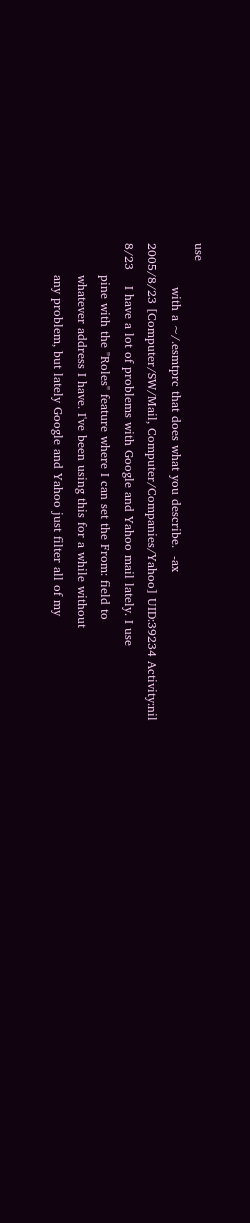use
           with a ~/.esmtprc that does what you describe.  -ax
2005/8/23 [Computer/SW/Mail, Computer/Companies/Yahoo] UID:39234 Activity:nil
8/23    I have a lot of problems with Google and Yahoo mail lately. I use
        pine with the "Roles" feature where I can set the From: field to
        whatever address I have. I've been using this for a while without
        any problem, but lately Google and Yahoo just filter all of my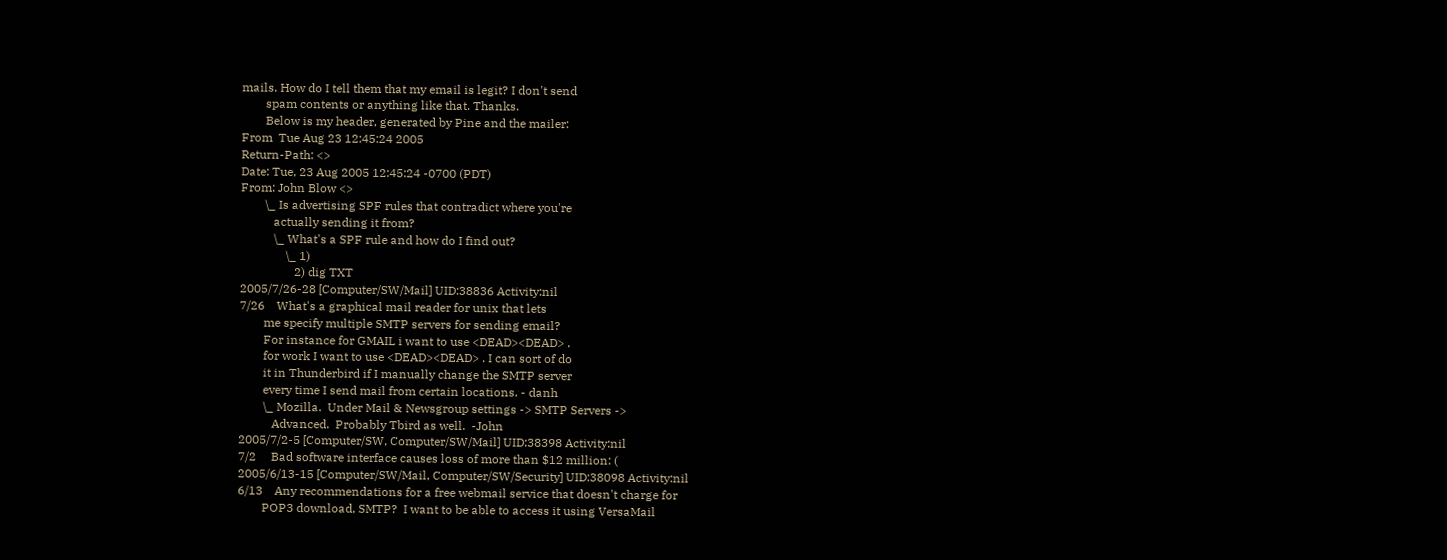mails. How do I tell them that my email is legit? I don't send
        spam contents or anything like that. Thanks.
        Below is my header, generated by Pine and the mailer:
From  Tue Aug 23 12:45:24 2005
Return-Path: <>
Date: Tue, 23 Aug 2005 12:45:24 -0700 (PDT)
From: John Blow <>
        \_ Is advertising SPF rules that contradict where you're
           actually sending it from?
           \_ What's a SPF rule and how do I find out?
               \_ 1)
                  2) dig TXT
2005/7/26-28 [Computer/SW/Mail] UID:38836 Activity:nil
7/26    What's a graphical mail reader for unix that lets
        me specify multiple SMTP servers for sending email?
        For instance for GMAIL i want to use <DEAD><DEAD> .
        for work I want to use <DEAD><DEAD> . I can sort of do
        it in Thunderbird if I manually change the SMTP server
        every time I send mail from certain locations. - danh
        \_ Mozilla.  Under Mail & Newsgroup settings -> SMTP Servers ->
           Advanced.  Probably Tbird as well.  -John
2005/7/2-5 [Computer/SW, Computer/SW/Mail] UID:38398 Activity:nil
7/2     Bad software interface causes loss of more than $12 million: (
2005/6/13-15 [Computer/SW/Mail, Computer/SW/Security] UID:38098 Activity:nil
6/13    Any recommendations for a free webmail service that doesn't charge for
        POP3 download, SMTP?  I want to be able to access it using VersaMail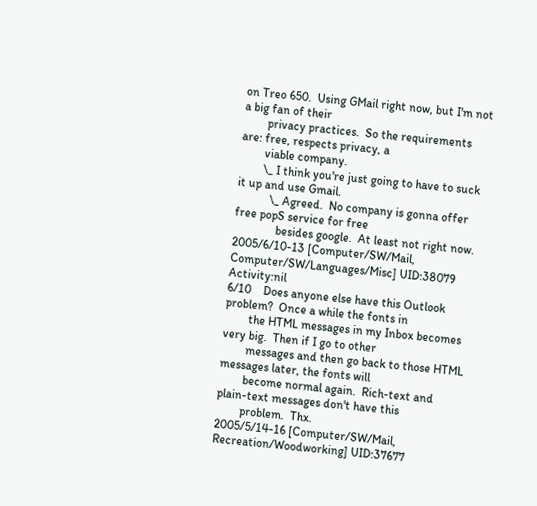on Treo 650.  Using GMail right now, but I'm not a big fan of their
        privacy practices.  So the requirements are: free, respects privacy, a
        viable company.
        \_ I think you're just going to have to suck it up and use Gmail.
           \_ Agreed.  No company is gonna offer free popS service for free
              besides google.  At least not right now.
2005/6/10-13 [Computer/SW/Mail, Computer/SW/Languages/Misc] UID:38079 Activity:nil
6/10    Does anyone else have this Outlook problem?  Once a while the fonts in
        the HTML messages in my Inbox becomes very big.  Then if I go to other
        messages and then go back to those HTML messages later, the fonts will
        become normal again.  Rich-text and plain-text messages don't have this
        problem.  Thx.
2005/5/14-16 [Computer/SW/Mail, Recreation/Woodworking] UID:37677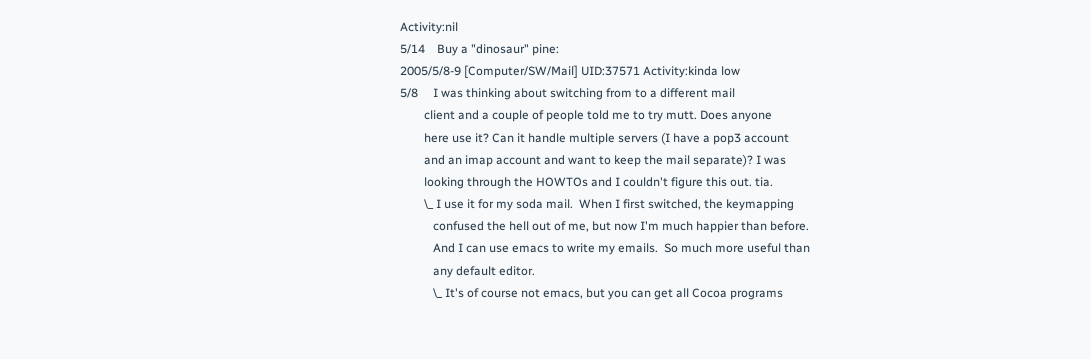Activity:nil
5/14    Buy a "dinosaur" pine:
2005/5/8-9 [Computer/SW/Mail] UID:37571 Activity:kinda low
5/8     I was thinking about switching from to a different mail
        client and a couple of people told me to try mutt. Does anyone
        here use it? Can it handle multiple servers (I have a pop3 account
        and an imap account and want to keep the mail separate)? I was
        looking through the HOWTOs and I couldn't figure this out. tia.
        \_ I use it for my soda mail.  When I first switched, the keymapping
           confused the hell out of me, but now I'm much happier than before.
           And I can use emacs to write my emails.  So much more useful than
           any default editor.
           \_ It's of course not emacs, but you can get all Cocoa programs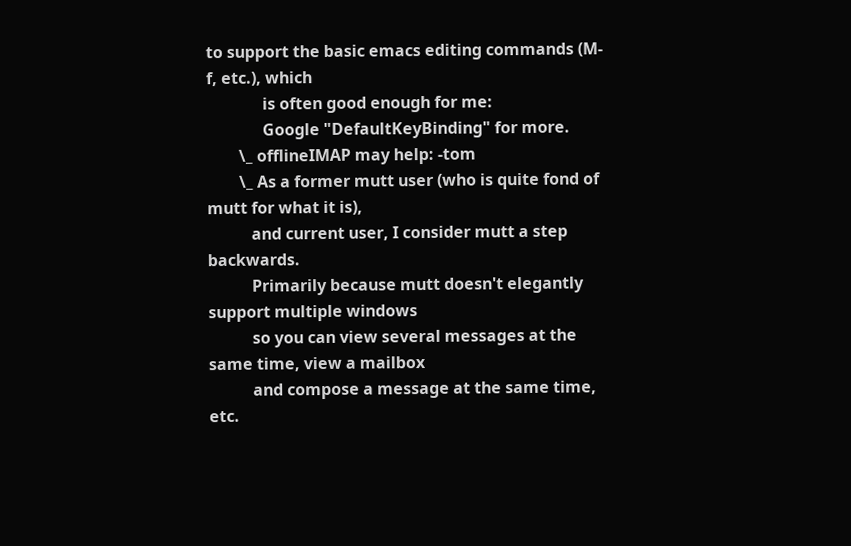to support the basic emacs editing commands (M-f, etc.), which
              is often good enough for me:
              Google "DefaultKeyBinding" for more.
        \_ offlineIMAP may help: -tom
        \_ As a former mutt user (who is quite fond of mutt for what it is),
           and current user, I consider mutt a step backwards.
           Primarily because mutt doesn't elegantly support multiple windows
           so you can view several messages at the same time, view a mailbox
           and compose a message at the same time, etc.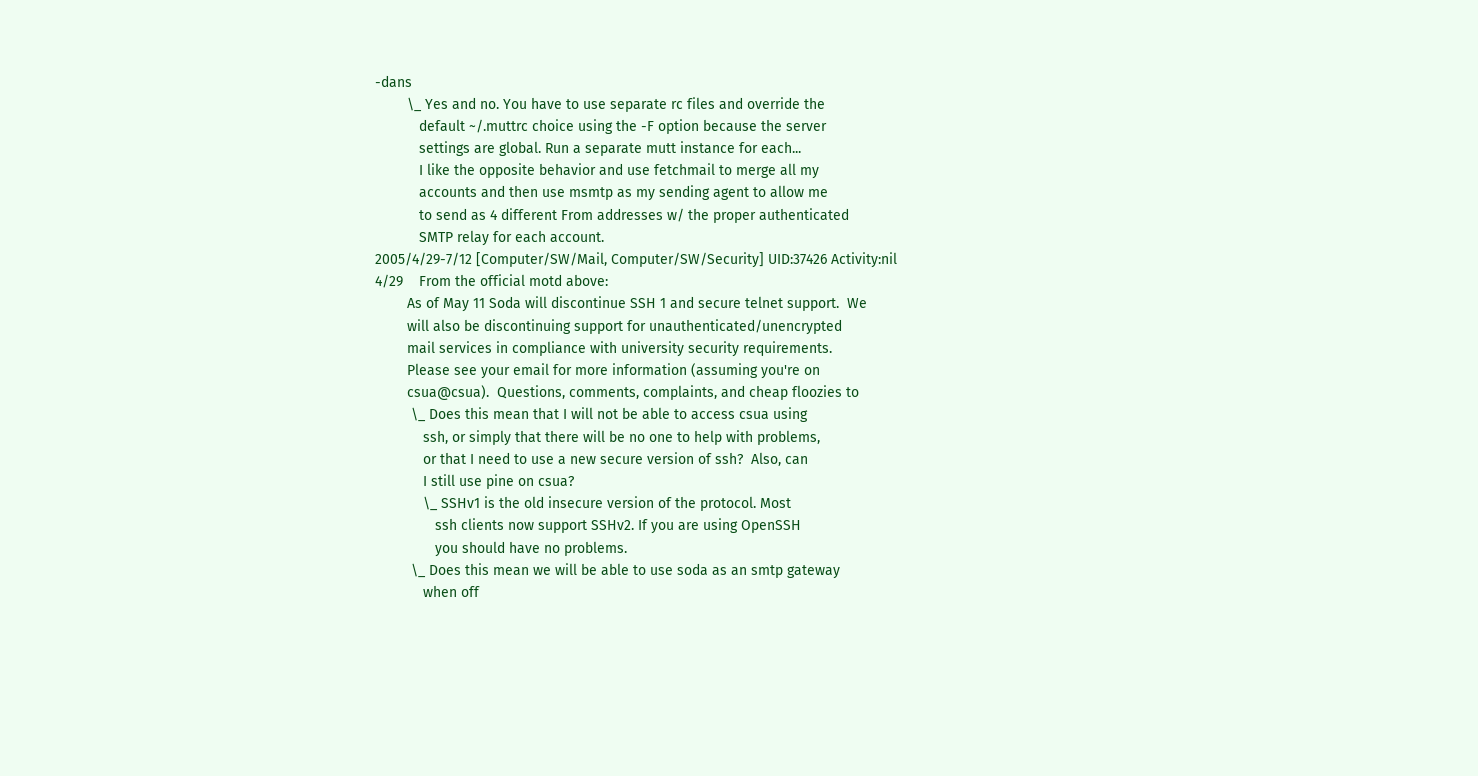-dans
        \_ Yes and no. You have to use separate rc files and override the
           default ~/.muttrc choice using the -F option because the server
           settings are global. Run a separate mutt instance for each...
           I like the opposite behavior and use fetchmail to merge all my
           accounts and then use msmtp as my sending agent to allow me
           to send as 4 different From addresses w/ the proper authenticated
           SMTP relay for each account.
2005/4/29-7/12 [Computer/SW/Mail, Computer/SW/Security] UID:37426 Activity:nil
4/29    From the official motd above:
        As of May 11 Soda will discontinue SSH 1 and secure telnet support.  We
        will also be discontinuing support for unauthenticated/unencrypted
        mail services in compliance with university security requirements.
        Please see your email for more information (assuming you're on
        csua@csua).  Questions, comments, complaints, and cheap floozies to
         \_ Does this mean that I will not be able to access csua using
            ssh, or simply that there will be no one to help with problems,
            or that I need to use a new secure version of ssh?  Also, can
            I still use pine on csua?
            \_ SSHv1 is the old insecure version of the protocol. Most
               ssh clients now support SSHv2. If you are using OpenSSH
               you should have no problems.
         \_ Does this mean we will be able to use soda as an smtp gateway
            when off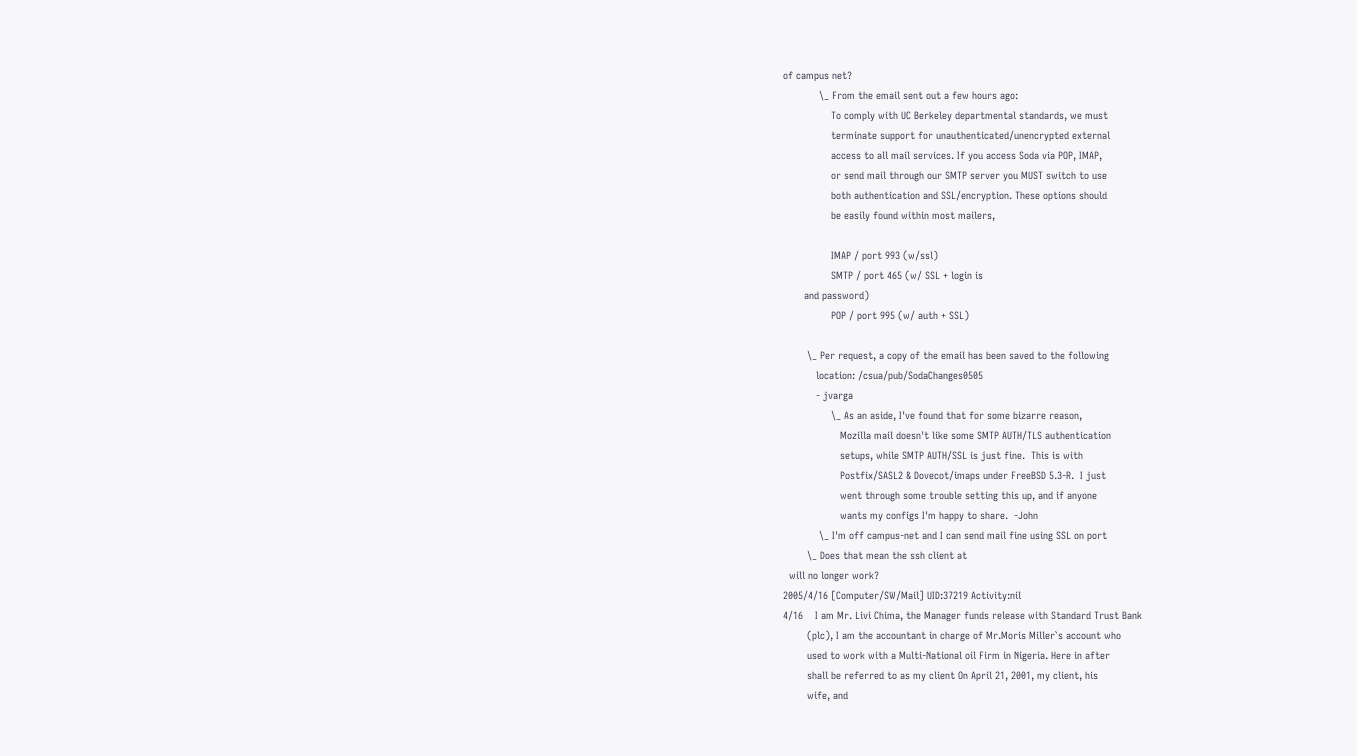of campus net?
            \_ From the email sent out a few hours ago:
                To comply with UC Berkeley departmental standards, we must
                terminate support for unauthenticated/unencrypted external
                access to all mail services. If you access Soda via POP, IMAP,
                or send mail through our SMTP server you MUST switch to use
                both authentication and SSL/encryption. These options should
                be easily found within most mailers,

                IMAP / port 993 (w/ssl)
                SMTP / port 465 (w/ SSL + login is
       and password)
                POP / port 995 (w/ auth + SSL)

        \_ Per request, a copy of the email has been saved to the following
           location: /csua/pub/SodaChanges0505
           - jvarga
                \_ As an aside, I've found that for some bizarre reason,
                   Mozilla mail doesn't like some SMTP AUTH/TLS authentication
                   setups, while SMTP AUTH/SSL is just fine.  This is with
                   Postfix/SASL2 & Dovecot/imaps under FreeBSD 5.3-R.  I just
                   went through some trouble setting this up, and if anyone
                   wants my configs I'm happy to share.  -John
            \_ I'm off campus-net and I can send mail fine using SSL on port
        \_ Does that mean the ssh client at
  will no longer work?
2005/4/16 [Computer/SW/Mail] UID:37219 Activity:nil
4/16    I am Mr. Livi Chima, the Manager funds release with Standard Trust Bank
        (plc), I am the accountant in charge of Mr.Moris Miller`s account who
        used to work with a Multi-National oil Firm in Nigeria. Here in after
        shall be referred to as my client On April 21, 2001, my client, his
        wife, and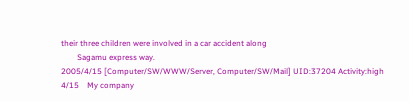their three children were involved in a car accident along
        Sagamu express way.
2005/4/15 [Computer/SW/WWW/Server, Computer/SW/Mail] UID:37204 Activity:high
4/15    My company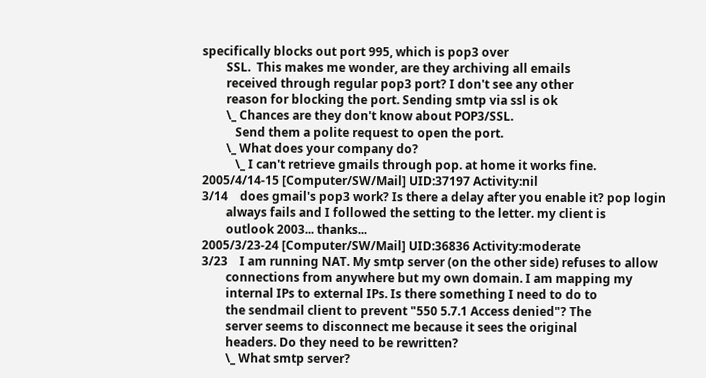specifically blocks out port 995, which is pop3 over
        SSL.  This makes me wonder, are they archiving all emails
        received through regular pop3 port? I don't see any other
        reason for blocking the port. Sending smtp via ssl is ok
        \_ Chances are they don't know about POP3/SSL.
           Send them a polite request to open the port.
        \_ What does your company do?
           \_ I can't retrieve gmails through pop. at home it works fine.
2005/4/14-15 [Computer/SW/Mail] UID:37197 Activity:nil
3/14    does gmail's pop3 work? Is there a delay after you enable it? pop login
        always fails and I followed the setting to the letter. my client is
        outlook 2003... thanks...
2005/3/23-24 [Computer/SW/Mail] UID:36836 Activity:moderate
3/23    I am running NAT. My smtp server (on the other side) refuses to allow
        connections from anywhere but my own domain. I am mapping my
        internal IPs to external IPs. Is there something I need to do to
        the sendmail client to prevent "550 5.7.1 Access denied"? The
        server seems to disconnect me because it sees the original
        headers. Do they need to be rewritten?
        \_ What smtp server?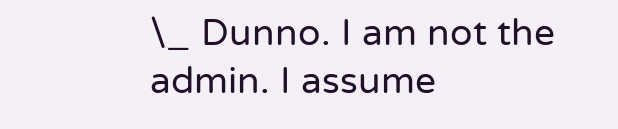\_ Dunno. I am not the admin. I assume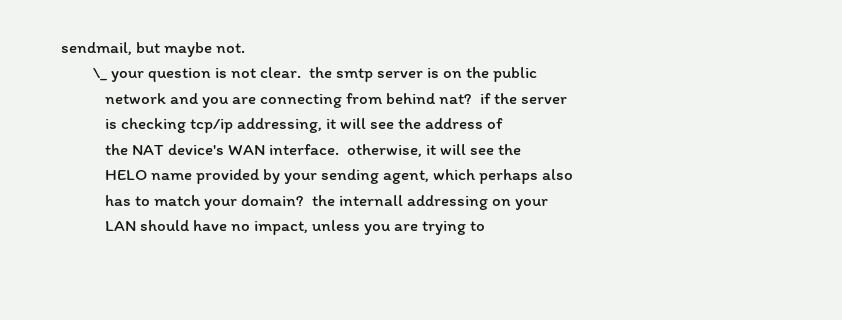sendmail, but maybe not.
        \_ your question is not clear.  the smtp server is on the public
           network and you are connecting from behind nat?  if the server
           is checking tcp/ip addressing, it will see the address of
           the NAT device's WAN interface.  otherwise, it will see the
           HELO name provided by your sending agent, which perhaps also
           has to match your domain?  the internall addressing on your
           LAN should have no impact, unless you are trying to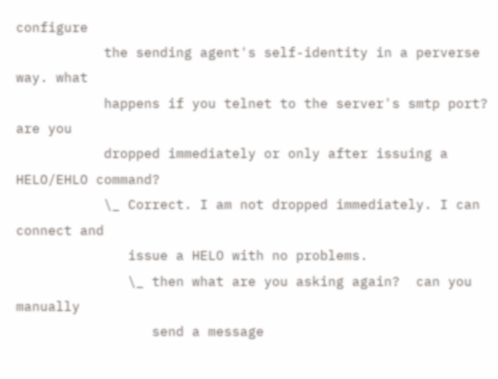configure
           the sending agent's self-identity in a perverse way. what
           happens if you telnet to the server's smtp port?  are you
           dropped immediately or only after issuing a HELO/EHLO command?
           \_ Correct. I am not dropped immediately. I can connect and
              issue a HELO with no problems.
              \_ then what are you asking again?  can you manually
                 send a message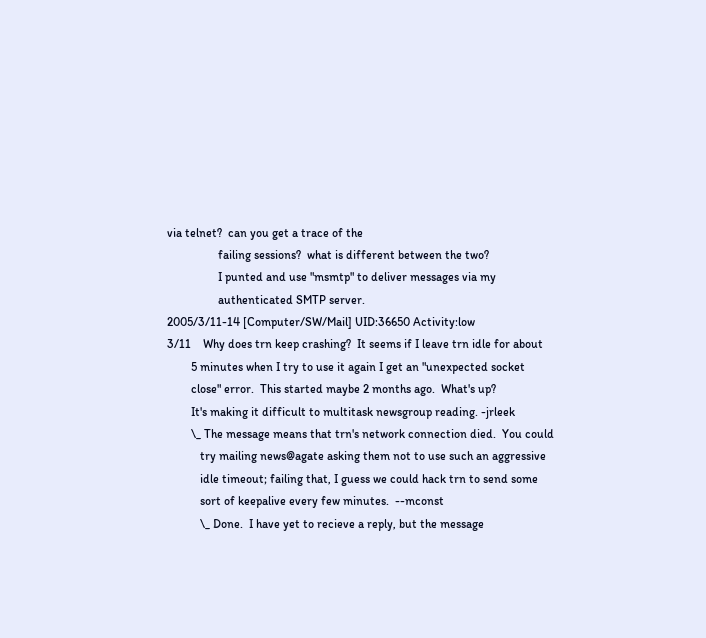via telnet?  can you get a trace of the
                 failing sessions?  what is different between the two?
                 I punted and use "msmtp" to deliver messages via my
                 authenticated SMTP server.
2005/3/11-14 [Computer/SW/Mail] UID:36650 Activity:low
3/11    Why does trn keep crashing?  It seems if I leave trn idle for about
        5 minutes when I try to use it again I get an "unexpected socket
        close" error.  This started maybe 2 months ago.  What's up?
        It's making it difficult to multitask newsgroup reading. -jrleek
        \_ The message means that trn's network connection died.  You could
           try mailing news@agate asking them not to use such an aggressive
           idle timeout; failing that, I guess we could hack trn to send some
           sort of keepalive every few minutes.  --mconst
           \_ Done.  I have yet to recieve a reply, but the message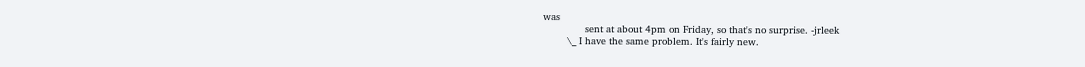was
              sent at about 4pm on Friday, so that's no surprise. -jrleek
        \_ I have the same problem. It's fairly new.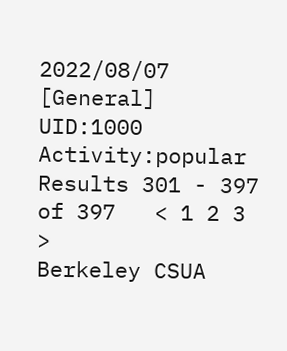2022/08/07 [General] UID:1000 Activity:popular
Results 301 - 397 of 397   < 1 2 3 >
Berkeley CSUA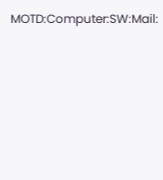MOTD:Computer:SW:Mail: